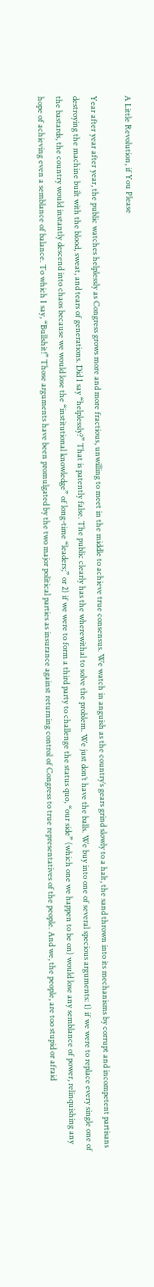A Little Revolution, if You Please

Year after year after year, the public watches helplessly as Congress grows more and more fractious, unwilling to meet in the middle to achieve true consensus. We watch in anguish as the country’s gears grind slowly to a halt, the sand thrown into its mechanisms by corrupt and incompetent partisans destroying the machine built with the blood, sweat, and tears of generations. Did I say “helplessly?” That is patently false. The public clearly has the wherewithal to solve the problem. We just don’t have the balls. We buy into one of several specious arguments: 1) if we were to replace every single one of the bastards, the country would instantly descend into chaos because we would lose the “institutional knowledge” of long-time “leaders;” or 2) if we were to form a third party to challenge the status quo, “our side” (which one we happen to be on) would lose any semblance of power, relinquishing any hope of achieving even a semblance of balance. To which I say, “Bullshit!” Those arguments have been promulgated by the two major political parties as insurance against returning control of Congress to true representatives of the people. And we, the people, are too stupid or afraid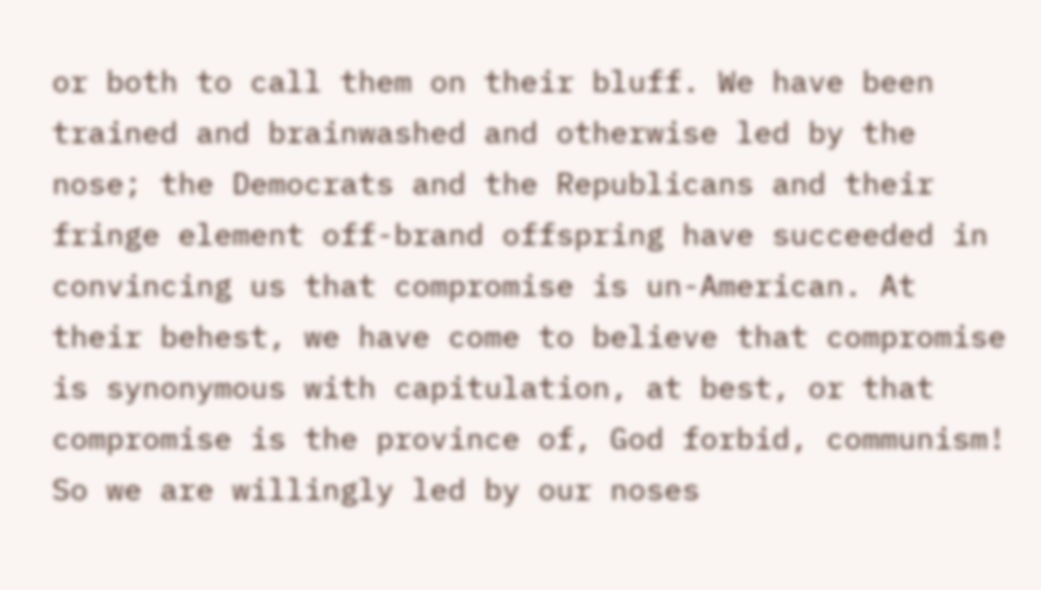or both to call them on their bluff. We have been trained and brainwashed and otherwise led by the nose; the Democrats and the Republicans and their fringe element off-brand offspring have succeeded in convincing us that compromise is un-American. At their behest, we have come to believe that compromise is synonymous with capitulation, at best, or that compromise is the province of, God forbid, communism! So we are willingly led by our noses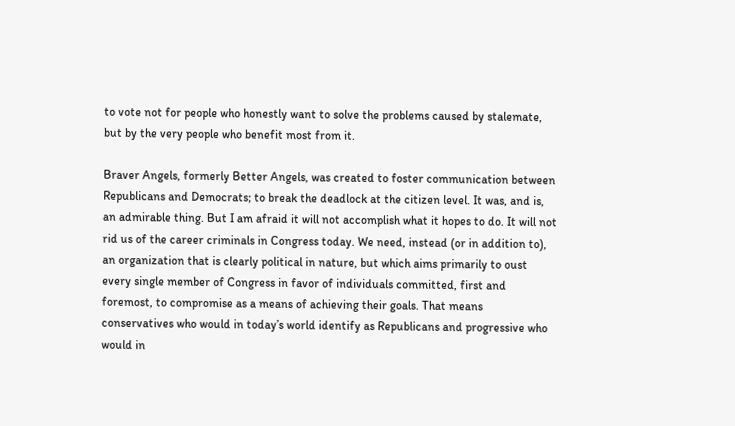to vote not for people who honestly want to solve the problems caused by stalemate, but by the very people who benefit most from it.

Braver Angels, formerly Better Angels, was created to foster communication between Republicans and Democrats; to break the deadlock at the citizen level. It was, and is, an admirable thing. But I am afraid it will not accomplish what it hopes to do. It will not rid us of the career criminals in Congress today. We need, instead (or in addition to), an organization that is clearly political in nature, but which aims primarily to oust every single member of Congress in favor of individuals committed, first and foremost, to compromise as a means of achieving their goals. That means conservatives who would in today’s world identify as Republicans and progressive who would in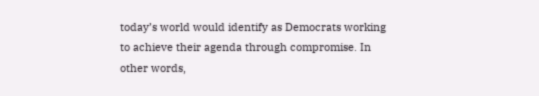today’s world would identify as Democrats working to achieve their agenda through compromise. In other words,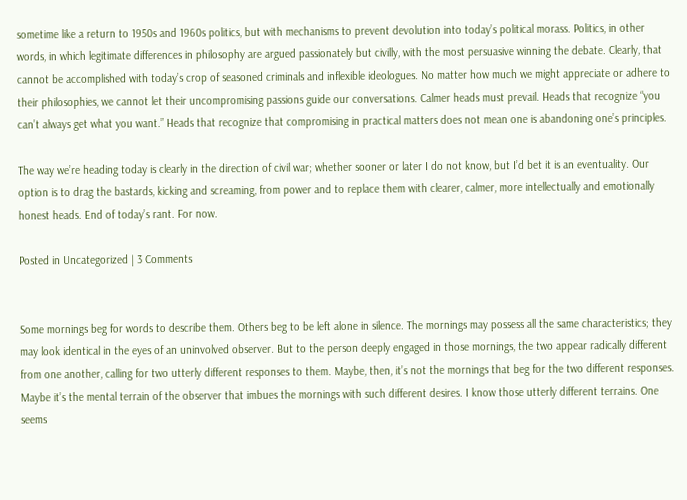sometime like a return to 1950s and 1960s politics, but with mechanisms to prevent devolution into today’s political morass. Politics, in other words, in which legitimate differences in philosophy are argued passionately but civilly, with the most persuasive winning the debate. Clearly, that cannot be accomplished with today’s crop of seasoned criminals and inflexible ideologues. No matter how much we might appreciate or adhere to their philosophies, we cannot let their uncompromising passions guide our conversations. Calmer heads must prevail. Heads that recognize “you can’t always get what you want.” Heads that recognize that compromising in practical matters does not mean one is abandoning one’s principles.

The way we’re heading today is clearly in the direction of civil war; whether sooner or later I do not know, but I’d bet it is an eventuality. Our option is to drag the bastards, kicking and screaming, from power and to replace them with clearer, calmer, more intellectually and emotionally honest heads. End of today’s rant. For now.

Posted in Uncategorized | 3 Comments


Some mornings beg for words to describe them. Others beg to be left alone in silence. The mornings may possess all the same characteristics; they may look identical in the eyes of an uninvolved observer. But to the person deeply engaged in those mornings, the two appear radically different from one another, calling for two utterly different responses to them. Maybe, then, it’s not the mornings that beg for the two different responses. Maybe it’s the mental terrain of the observer that imbues the mornings with such different desires. I know those utterly different terrains. One seems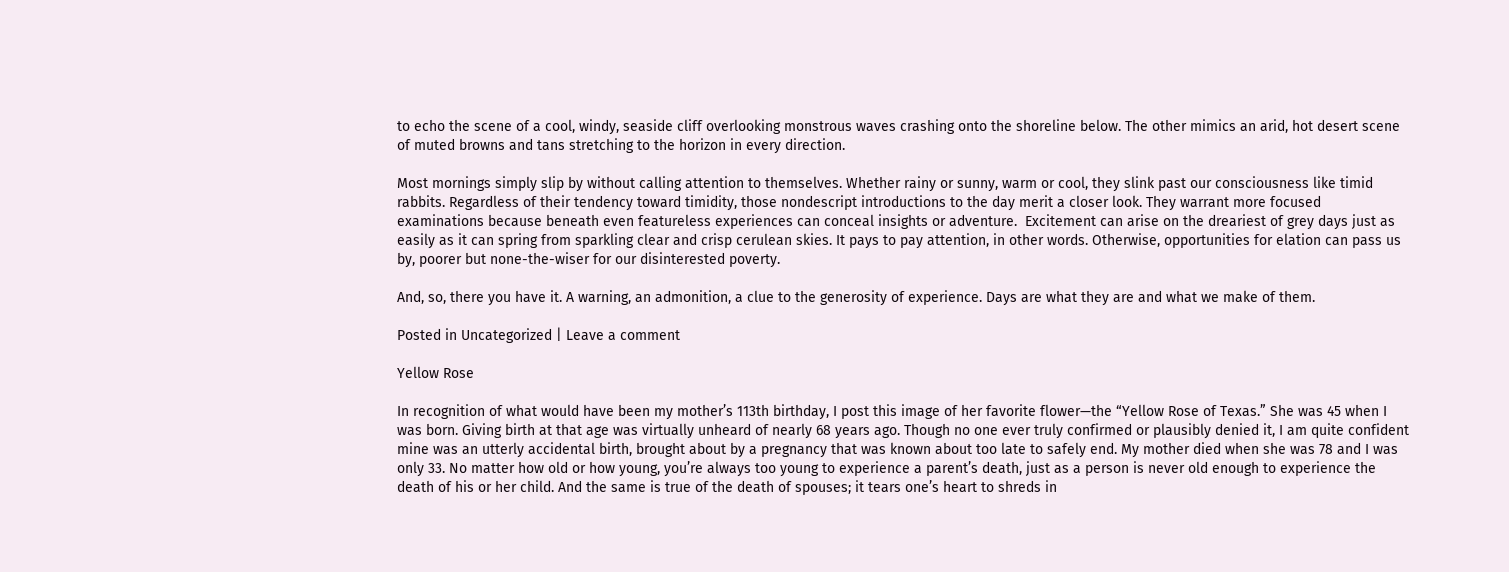to echo the scene of a cool, windy, seaside cliff overlooking monstrous waves crashing onto the shoreline below. The other mimics an arid, hot desert scene of muted browns and tans stretching to the horizon in every direction.

Most mornings simply slip by without calling attention to themselves. Whether rainy or sunny, warm or cool, they slink past our consciousness like timid rabbits. Regardless of their tendency toward timidity, those nondescript introductions to the day merit a closer look. They warrant more focused examinations because beneath even featureless experiences can conceal insights or adventure.  Excitement can arise on the dreariest of grey days just as easily as it can spring from sparkling clear and crisp cerulean skies. It pays to pay attention, in other words. Otherwise, opportunities for elation can pass us by, poorer but none-the-wiser for our disinterested poverty.

And, so, there you have it. A warning, an admonition, a clue to the generosity of experience. Days are what they are and what we make of them.

Posted in Uncategorized | Leave a comment

Yellow Rose

In recognition of what would have been my mother’s 113th birthday, I post this image of her favorite flower—the “Yellow Rose of Texas.” She was 45 when I was born. Giving birth at that age was virtually unheard of nearly 68 years ago. Though no one ever truly confirmed or plausibly denied it, I am quite confident mine was an utterly accidental birth, brought about by a pregnancy that was known about too late to safely end. My mother died when she was 78 and I was only 33. No matter how old or how young, you’re always too young to experience a parent’s death, just as a person is never old enough to experience the death of his or her child. And the same is true of the death of spouses; it tears one’s heart to shreds in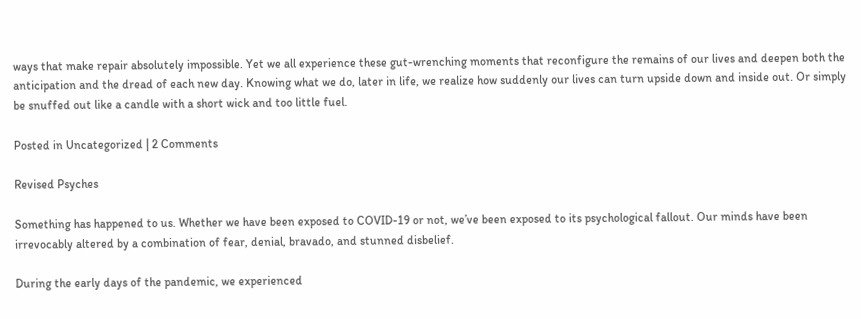ways that make repair absolutely impossible. Yet we all experience these gut-wrenching moments that reconfigure the remains of our lives and deepen both the anticipation and the dread of each new day. Knowing what we do, later in life, we realize how suddenly our lives can turn upside down and inside out. Or simply be snuffed out like a candle with a short wick and too little fuel.

Posted in Uncategorized | 2 Comments

Revised Psyches

Something has happened to us. Whether we have been exposed to COVID-19 or not, we’ve been exposed to its psychological fallout. Our minds have been irrevocably altered by a combination of fear, denial, bravado, and stunned disbelief.

During the early days of the pandemic, we experienced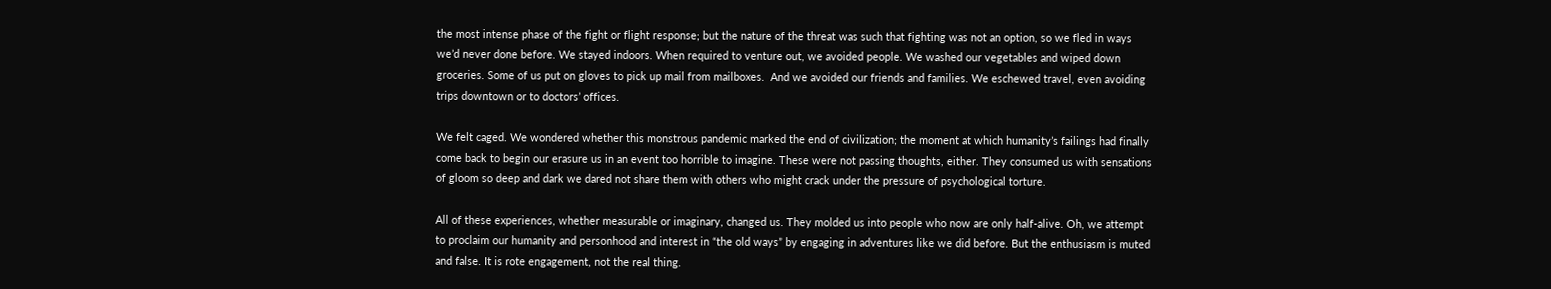the most intense phase of the fight or flight response; but the nature of the threat was such that fighting was not an option, so we fled in ways we’d never done before. We stayed indoors. When required to venture out, we avoided people. We washed our vegetables and wiped down groceries. Some of us put on gloves to pick up mail from mailboxes.  And we avoided our friends and families. We eschewed travel, even avoiding trips downtown or to doctors’ offices.

We felt caged. We wondered whether this monstrous pandemic marked the end of civilization; the moment at which humanity’s failings had finally come back to begin our erasure us in an event too horrible to imagine. These were not passing thoughts, either. They consumed us with sensations of gloom so deep and dark we dared not share them with others who might crack under the pressure of psychological torture.

All of these experiences, whether measurable or imaginary, changed us. They molded us into people who now are only half-alive. Oh, we attempt to proclaim our humanity and personhood and interest in “the old ways” by engaging in adventures like we did before. But the enthusiasm is muted and false. It is rote engagement, not the real thing.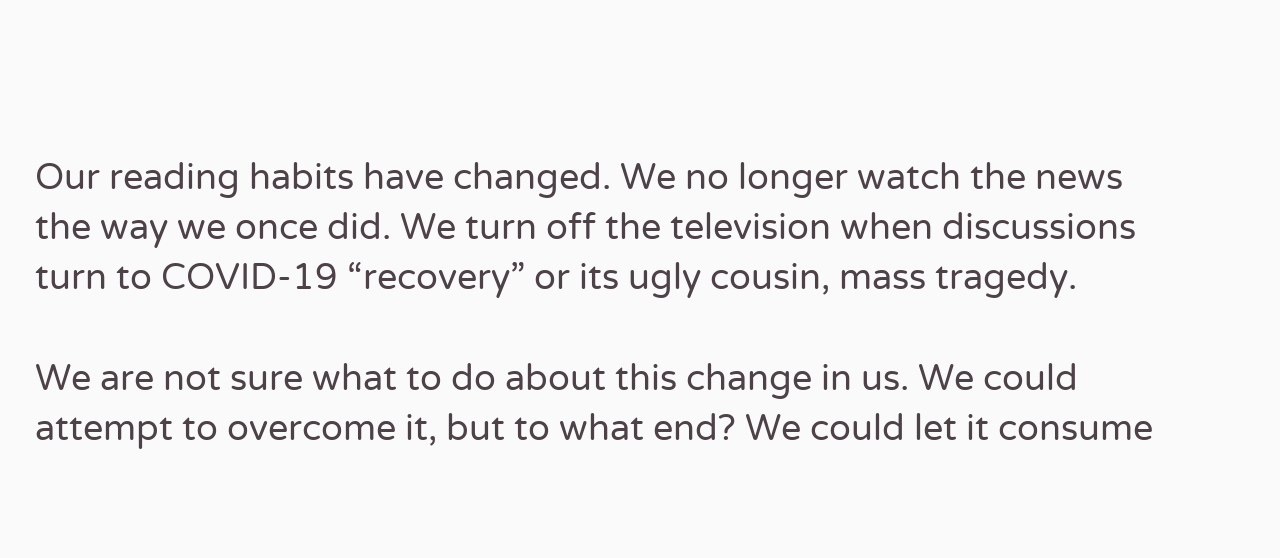Our reading habits have changed. We no longer watch the news the way we once did. We turn off the television when discussions turn to COVID-19 “recovery” or its ugly cousin, mass tragedy.

We are not sure what to do about this change in us. We could attempt to overcome it, but to what end? We could let it consume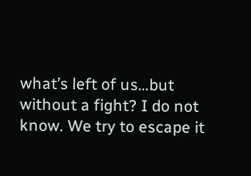what’s left of us…but without a fight? I do not know. We try to escape it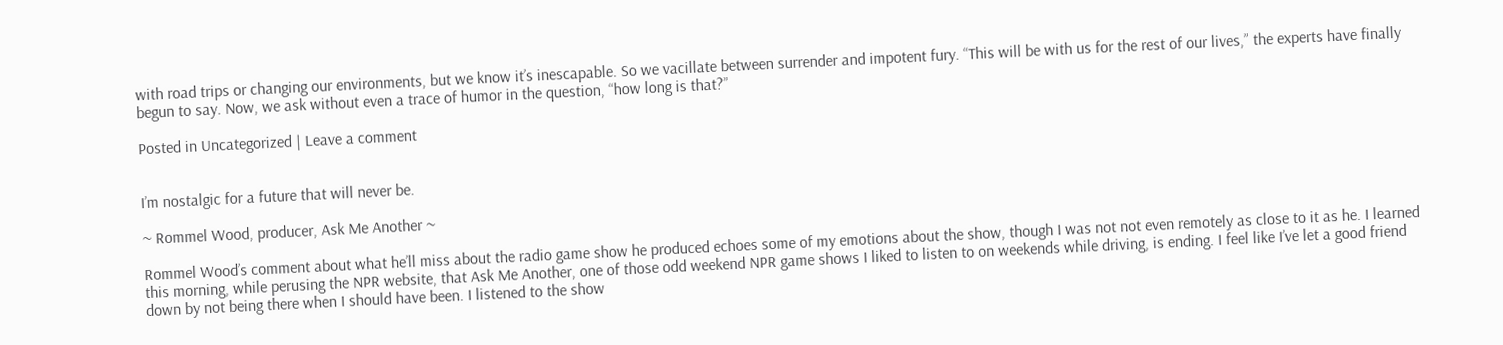with road trips or changing our environments, but we know it’s inescapable. So we vacillate between surrender and impotent fury. “This will be with us for the rest of our lives,” the experts have finally begun to say. Now, we ask without even a trace of humor in the question, “how long is that?”

Posted in Uncategorized | Leave a comment


I’m nostalgic for a future that will never be.

~ Rommel Wood, producer, Ask Me Another ~

Rommel Wood’s comment about what he’ll miss about the radio game show he produced echoes some of my emotions about the show, though I was not not even remotely as close to it as he. I learned this morning, while perusing the NPR website, that Ask Me Another, one of those odd weekend NPR game shows I liked to listen to on weekends while driving, is ending. I feel like I’ve let a good friend down by not being there when I should have been. I listened to the show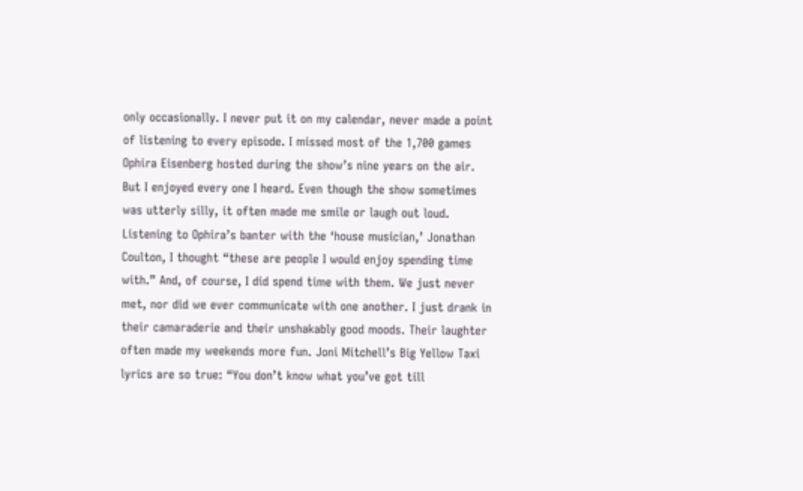only occasionally. I never put it on my calendar, never made a point of listening to every episode. I missed most of the 1,700 games Ophira Eisenberg hosted during the show’s nine years on the air. But I enjoyed every one I heard. Even though the show sometimes was utterly silly, it often made me smile or laugh out loud. Listening to Ophira’s banter with the ‘house musician,’ Jonathan Coulton, I thought “these are people I would enjoy spending time with.” And, of course, I did spend time with them. We just never met, nor did we ever communicate with one another. I just drank in their camaraderie and their unshakably good moods. Their laughter often made my weekends more fun. Joni Mitchell’s Big Yellow Taxi lyrics are so true: “You don’t know what you’ve got till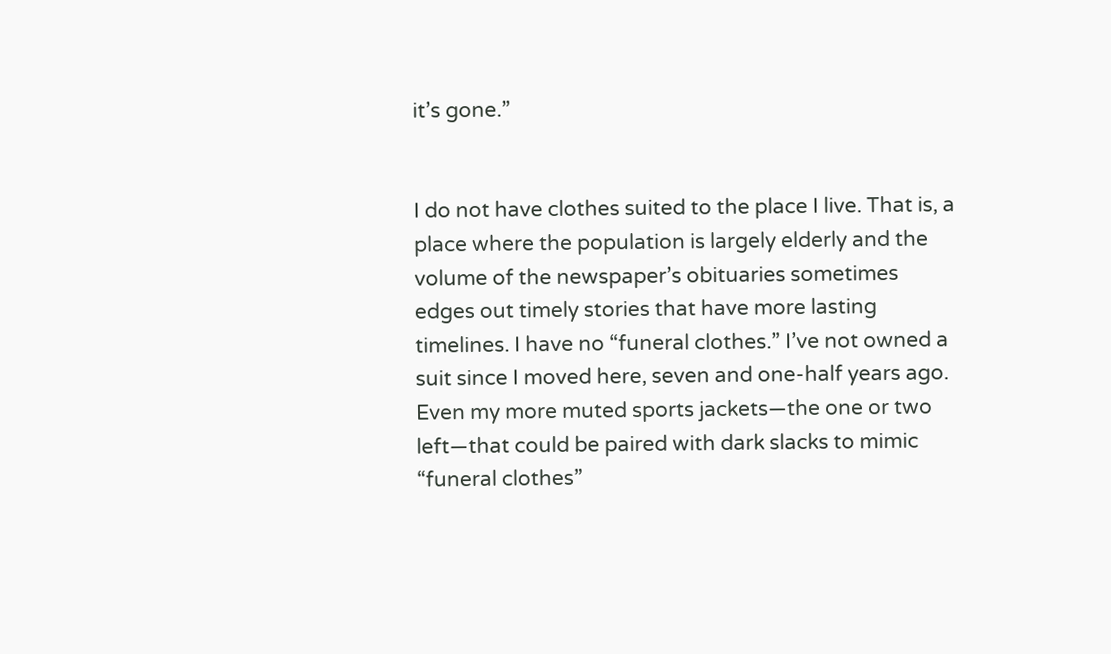it’s gone.”


I do not have clothes suited to the place I live. That is, a place where the population is largely elderly and the volume of the newspaper’s obituaries sometimes edges out timely stories that have more lasting timelines. I have no “funeral clothes.” I’ve not owned a suit since I moved here, seven and one-half years ago. Even my more muted sports jackets—the one or two left—that could be paired with dark slacks to mimic “funeral clothes”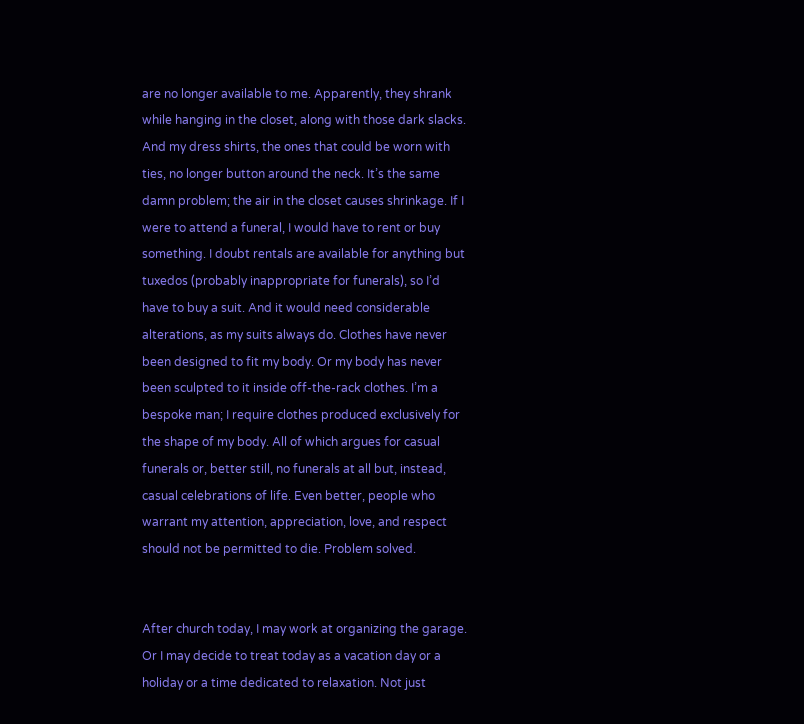are no longer available to me. Apparently, they shrank while hanging in the closet, along with those dark slacks. And my dress shirts, the ones that could be worn with ties, no longer button around the neck. It’s the same damn problem; the air in the closet causes shrinkage. If I were to attend a funeral, I would have to rent or buy something. I doubt rentals are available for anything but tuxedos (probably inappropriate for funerals), so I’d have to buy a suit. And it would need considerable alterations, as my suits always do. Clothes have never been designed to fit my body. Or my body has never been sculpted to it inside off-the-rack clothes. I’m a bespoke man; I require clothes produced exclusively for the shape of my body. All of which argues for casual funerals or, better still, no funerals at all but, instead, casual celebrations of life. Even better, people who warrant my attention, appreciation, love, and respect should not be permitted to die. Problem solved.


After church today, I may work at organizing the garage. Or I may decide to treat today as a vacation day or a holiday or a time dedicated to relaxation. Not just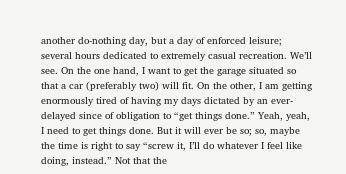another do-nothing day, but a day of enforced leisure; several hours dedicated to extremely casual recreation. We’ll see. On the one hand, I want to get the garage situated so that a car (preferably two) will fit. On the other, I am getting enormously tired of having my days dictated by an ever-delayed since of obligation to “get things done.” Yeah, yeah, I need to get things done. But it will ever be so; so, maybe the time is right to say “screw it, I’ll do whatever I feel like doing, instead.” Not that the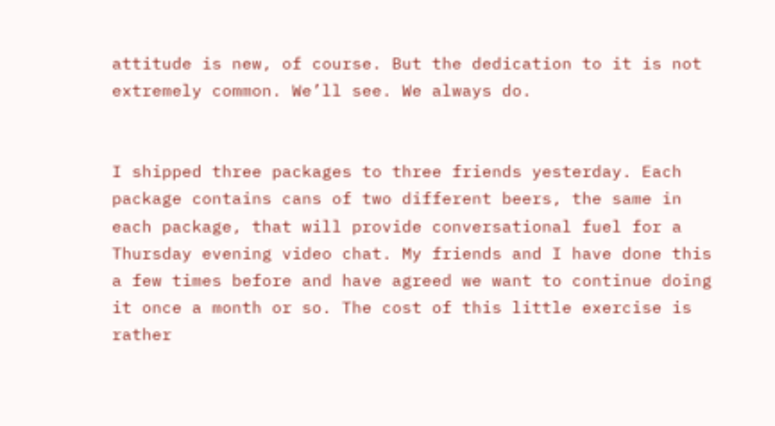attitude is new, of course. But the dedication to it is not extremely common. We’ll see. We always do.


I shipped three packages to three friends yesterday. Each package contains cans of two different beers, the same in each package, that will provide conversational fuel for a Thursday evening video chat. My friends and I have done this a few times before and have agreed we want to continue doing it once a month or so. The cost of this little exercise is rather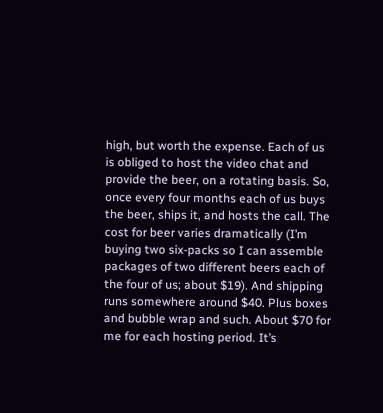high, but worth the expense. Each of us is obliged to host the video chat and provide the beer, on a rotating basis. So, once every four months each of us buys the beer, ships it, and hosts the call. The cost for beer varies dramatically (I’m buying two six-packs so I can assemble packages of two different beers each of the four of us; about $19). And shipping runs somewhere around $40. Plus boxes and bubble wrap and such. About $70 for me for each hosting period. It’s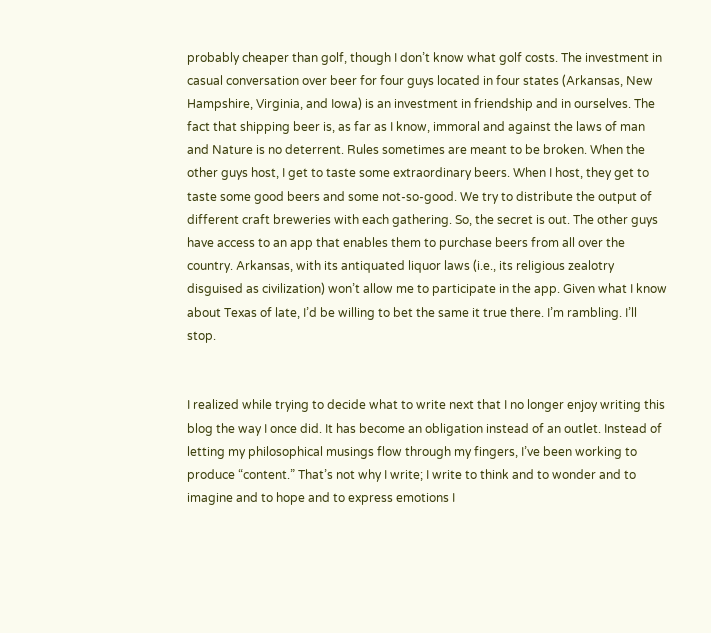probably cheaper than golf, though I don’t know what golf costs. The investment in casual conversation over beer for four guys located in four states (Arkansas, New Hampshire, Virginia, and Iowa) is an investment in friendship and in ourselves. The fact that shipping beer is, as far as I know, immoral and against the laws of man and Nature is no deterrent. Rules sometimes are meant to be broken. When the other guys host, I get to taste some extraordinary beers. When I host, they get to taste some good beers and some not-so-good. We try to distribute the output of different craft breweries with each gathering. So, the secret is out. The other guys have access to an app that enables them to purchase beers from all over the country. Arkansas, with its antiquated liquor laws (i.e., its religious zealotry disguised as civilization) won’t allow me to participate in the app. Given what I know about Texas of late, I’d be willing to bet the same it true there. I’m rambling. I’ll stop.


I realized while trying to decide what to write next that I no longer enjoy writing this blog the way I once did. It has become an obligation instead of an outlet. Instead of letting my philosophical musings flow through my fingers, I’ve been working to produce “content.” That’s not why I write; I write to think and to wonder and to imagine and to hope and to express emotions I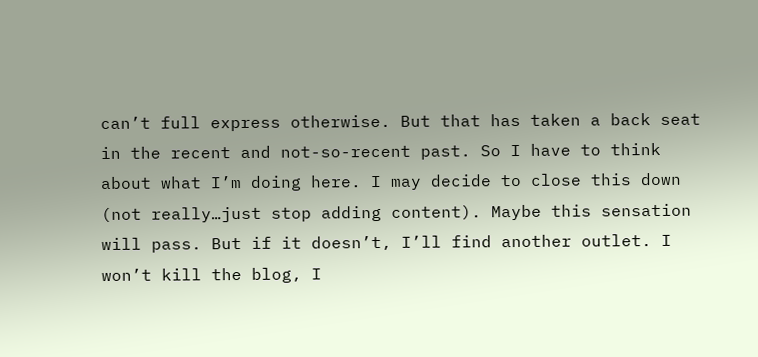can’t full express otherwise. But that has taken a back seat in the recent and not-so-recent past. So I have to think about what I’m doing here. I may decide to close this down (not really…just stop adding content). Maybe this sensation will pass. But if it doesn’t, I’ll find another outlet. I won’t kill the blog, I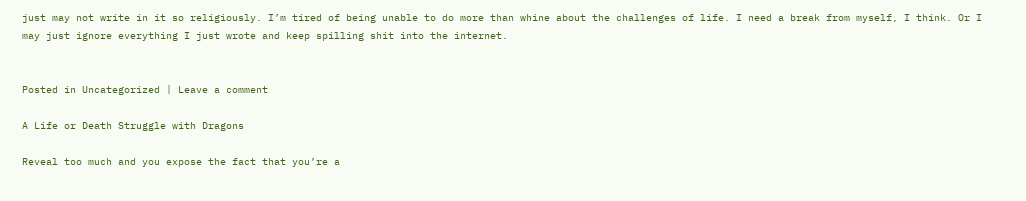just may not write in it so religiously. I’m tired of being unable to do more than whine about the challenges of life. I need a break from myself, I think. Or I may just ignore everything I just wrote and keep spilling shit into the internet.


Posted in Uncategorized | Leave a comment

A Life or Death Struggle with Dragons

Reveal too much and you expose the fact that you’re a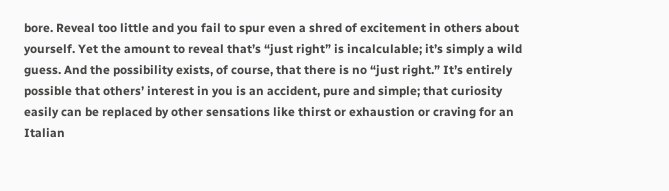bore. Reveal too little and you fail to spur even a shred of excitement in others about yourself. Yet the amount to reveal that’s “just right” is incalculable; it’s simply a wild guess. And the possibility exists, of course, that there is no “just right.” It’s entirely possible that others’ interest in you is an accident, pure and simple; that curiosity easily can be replaced by other sensations like thirst or exhaustion or craving for an Italian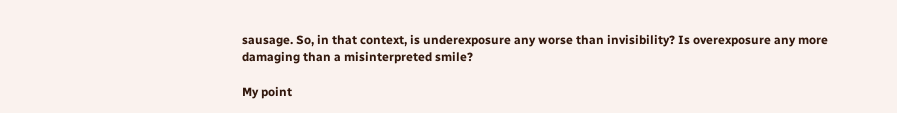sausage. So, in that context, is underexposure any worse than invisibility? Is overexposure any more damaging than a misinterpreted smile?

My point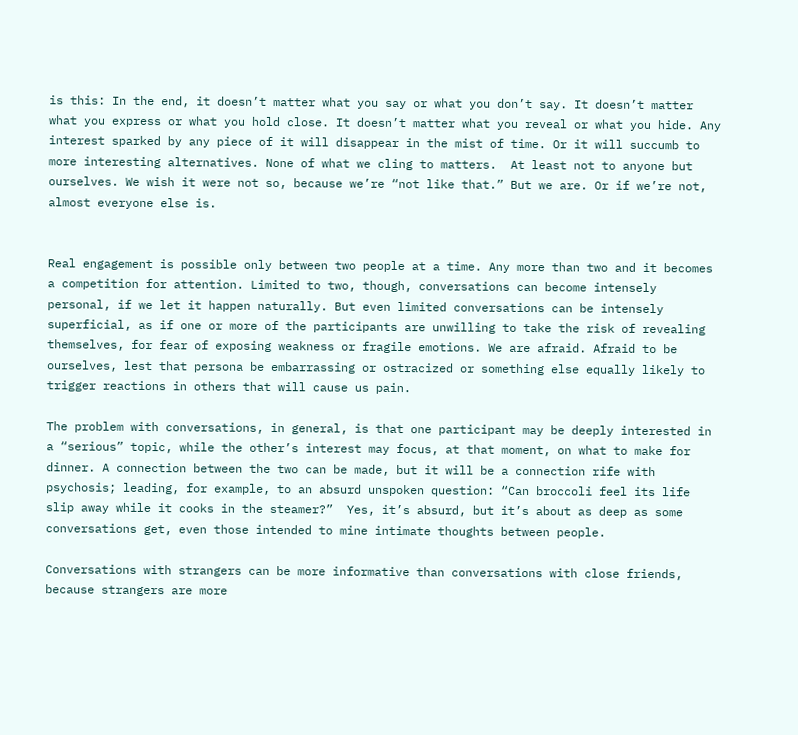is this: In the end, it doesn’t matter what you say or what you don’t say. It doesn’t matter what you express or what you hold close. It doesn’t matter what you reveal or what you hide. Any interest sparked by any piece of it will disappear in the mist of time. Or it will succumb to more interesting alternatives. None of what we cling to matters.  At least not to anyone but ourselves. We wish it were not so, because we’re “not like that.” But we are. Or if we’re not, almost everyone else is.


Real engagement is possible only between two people at a time. Any more than two and it becomes a competition for attention. Limited to two, though, conversations can become intensely personal, if we let it happen naturally. But even limited conversations can be intensely superficial, as if one or more of the participants are unwilling to take the risk of revealing themselves, for fear of exposing weakness or fragile emotions. We are afraid. Afraid to be ourselves, lest that persona be embarrassing or ostracized or something else equally likely to trigger reactions in others that will cause us pain.

The problem with conversations, in general, is that one participant may be deeply interested in a “serious” topic, while the other’s interest may focus, at that moment, on what to make for dinner. A connection between the two can be made, but it will be a connection rife with psychosis; leading, for example, to an absurd unspoken question: “Can broccoli feel its life slip away while it cooks in the steamer?”  Yes, it’s absurd, but it’s about as deep as some conversations get, even those intended to mine intimate thoughts between people.

Conversations with strangers can be more informative than conversations with close friends, because strangers are more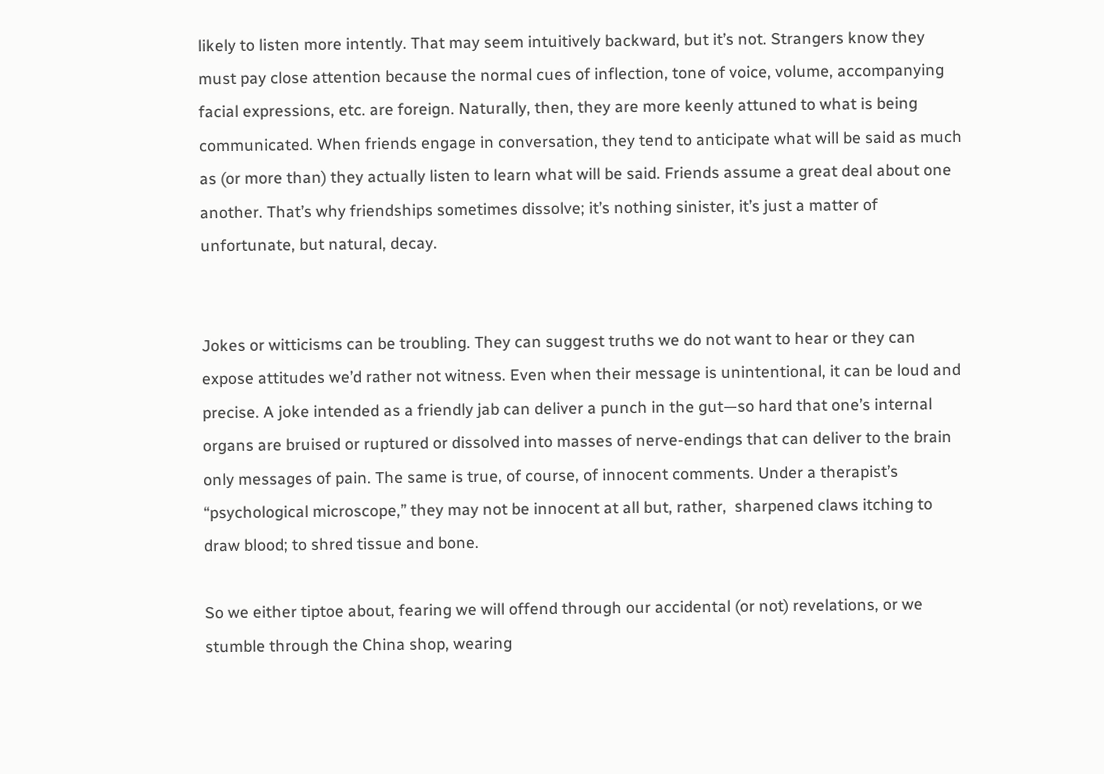likely to listen more intently. That may seem intuitively backward, but it’s not. Strangers know they must pay close attention because the normal cues of inflection, tone of voice, volume, accompanying facial expressions, etc. are foreign. Naturally, then, they are more keenly attuned to what is being communicated. When friends engage in conversation, they tend to anticipate what will be said as much as (or more than) they actually listen to learn what will be said. Friends assume a great deal about one another. That’s why friendships sometimes dissolve; it’s nothing sinister, it’s just a matter of unfortunate, but natural, decay.


Jokes or witticisms can be troubling. They can suggest truths we do not want to hear or they can expose attitudes we’d rather not witness. Even when their message is unintentional, it can be loud and precise. A joke intended as a friendly jab can deliver a punch in the gut—so hard that one’s internal organs are bruised or ruptured or dissolved into masses of nerve-endings that can deliver to the brain only messages of pain. The same is true, of course, of innocent comments. Under a therapist’s “psychological microscope,” they may not be innocent at all but, rather,  sharpened claws itching to draw blood; to shred tissue and bone.

So we either tiptoe about, fearing we will offend through our accidental (or not) revelations, or we stumble through the China shop, wearing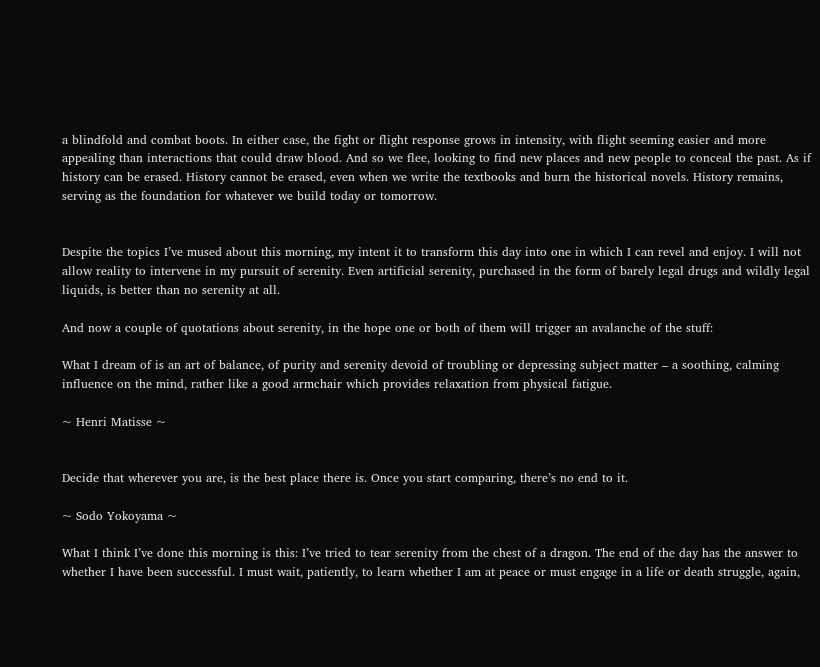a blindfold and combat boots. In either case, the fight or flight response grows in intensity, with flight seeming easier and more appealing than interactions that could draw blood. And so we flee, looking to find new places and new people to conceal the past. As if history can be erased. History cannot be erased, even when we write the textbooks and burn the historical novels. History remains, serving as the foundation for whatever we build today or tomorrow.


Despite the topics I’ve mused about this morning, my intent it to transform this day into one in which I can revel and enjoy. I will not allow reality to intervene in my pursuit of serenity. Even artificial serenity, purchased in the form of barely legal drugs and wildly legal liquids, is better than no serenity at all.

And now a couple of quotations about serenity, in the hope one or both of them will trigger an avalanche of the stuff:

What I dream of is an art of balance, of purity and serenity devoid of troubling or depressing subject matter – a soothing, calming influence on the mind, rather like a good armchair which provides relaxation from physical fatigue.

~ Henri Matisse ~


Decide that wherever you are, is the best place there is. Once you start comparing, there’s no end to it.

~ Sodo Yokoyama ~

What I think I’ve done this morning is this: I’ve tried to tear serenity from the chest of a dragon. The end of the day has the answer to whether I have been successful. I must wait, patiently, to learn whether I am at peace or must engage in a life or death struggle, again,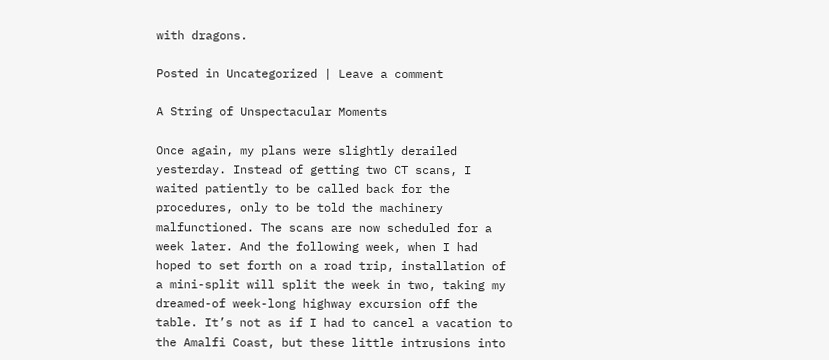with dragons.

Posted in Uncategorized | Leave a comment

A String of Unspectacular Moments

Once again, my plans were slightly derailed yesterday. Instead of getting two CT scans, I waited patiently to be called back for the procedures, only to be told the machinery malfunctioned. The scans are now scheduled for a week later. And the following week, when I had hoped to set forth on a road trip, installation of a mini-split will split the week in two, taking my dreamed-of week-long highway excursion off the table. It’s not as if I had to cancel a vacation to the Amalfi Coast, but these little intrusions into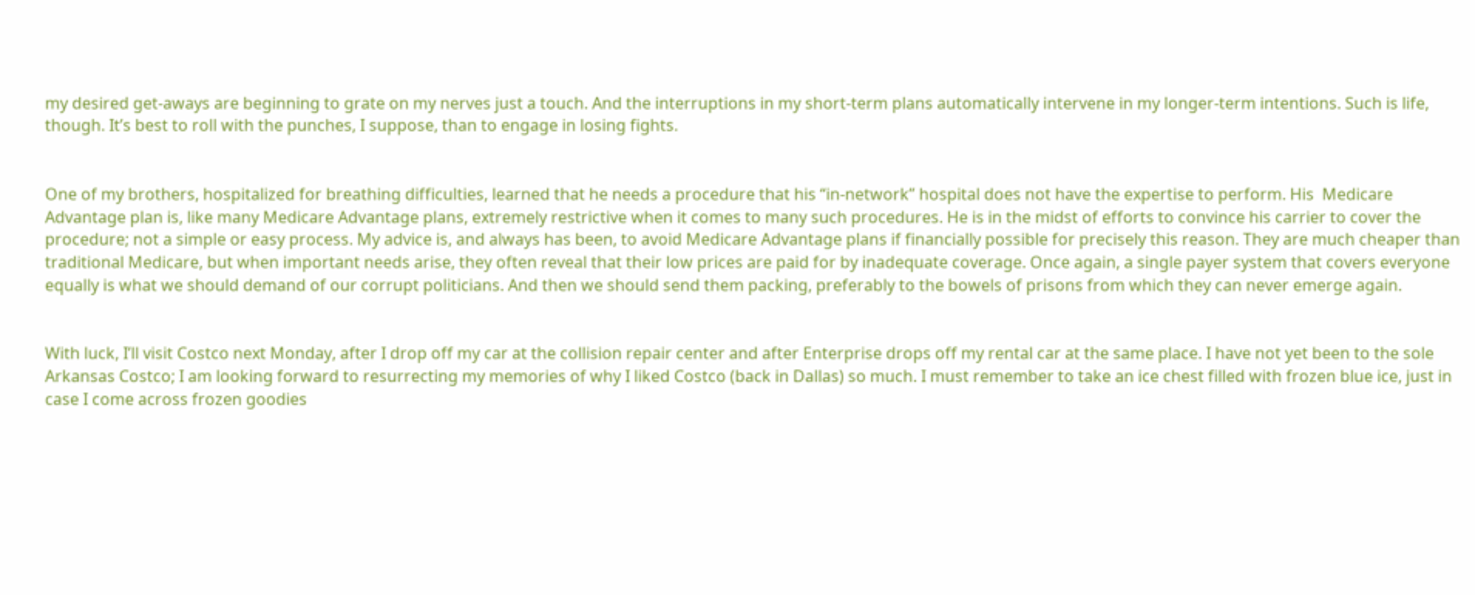my desired get-aways are beginning to grate on my nerves just a touch. And the interruptions in my short-term plans automatically intervene in my longer-term intentions. Such is life, though. It’s best to roll with the punches, I suppose, than to engage in losing fights.


One of my brothers, hospitalized for breathing difficulties, learned that he needs a procedure that his “in-network” hospital does not have the expertise to perform. His  Medicare Advantage plan is, like many Medicare Advantage plans, extremely restrictive when it comes to many such procedures. He is in the midst of efforts to convince his carrier to cover the procedure; not a simple or easy process. My advice is, and always has been, to avoid Medicare Advantage plans if financially possible for precisely this reason. They are much cheaper than traditional Medicare, but when important needs arise, they often reveal that their low prices are paid for by inadequate coverage. Once again, a single payer system that covers everyone equally is what we should demand of our corrupt politicians. And then we should send them packing, preferably to the bowels of prisons from which they can never emerge again.


With luck, I’ll visit Costco next Monday, after I drop off my car at the collision repair center and after Enterprise drops off my rental car at the same place. I have not yet been to the sole Arkansas Costco; I am looking forward to resurrecting my memories of why I liked Costco (back in Dallas) so much. I must remember to take an ice chest filled with frozen blue ice, just in case I come across frozen goodies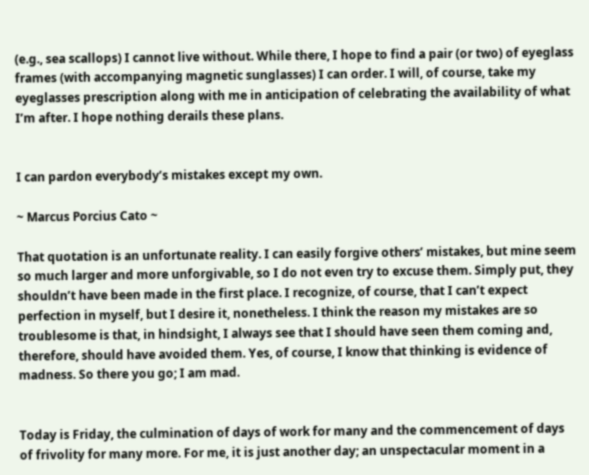(e.g., sea scallops) I cannot live without. While there, I hope to find a pair (or two) of eyeglass frames (with accompanying magnetic sunglasses) I can order. I will, of course, take my eyeglasses prescription along with me in anticipation of celebrating the availability of what I’m after. I hope nothing derails these plans.


I can pardon everybody’s mistakes except my own.

~ Marcus Porcius Cato ~

That quotation is an unfortunate reality. I can easily forgive others’ mistakes, but mine seem so much larger and more unforgivable, so I do not even try to excuse them. Simply put, they shouldn’t have been made in the first place. I recognize, of course, that I can’t expect perfection in myself, but I desire it, nonetheless. I think the reason my mistakes are so troublesome is that, in hindsight, I always see that I should have seen them coming and, therefore, should have avoided them. Yes, of course, I know that thinking is evidence of madness. So there you go; I am mad.


Today is Friday, the culmination of days of work for many and the commencement of days of frivolity for many more. For me, it is just another day; an unspectacular moment in a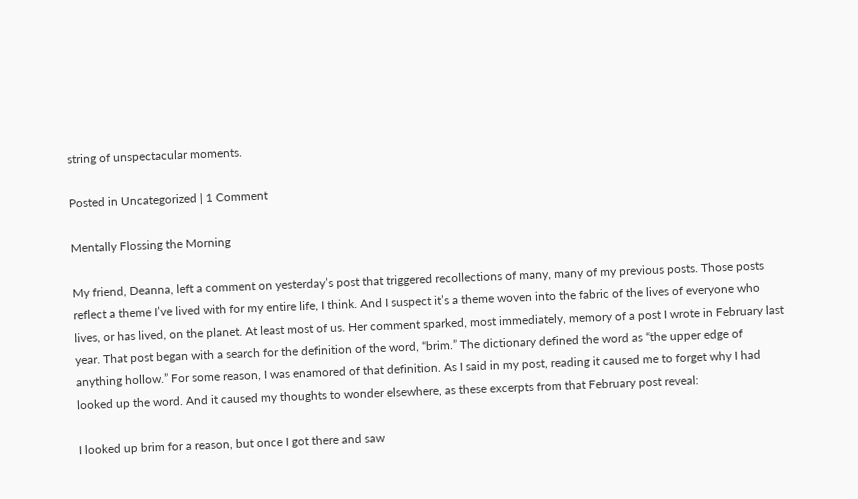string of unspectacular moments.

Posted in Uncategorized | 1 Comment

Mentally Flossing the Morning

My friend, Deanna, left a comment on yesterday’s post that triggered recollections of many, many of my previous posts. Those posts reflect a theme I’ve lived with for my entire life, I think. And I suspect it’s a theme woven into the fabric of the lives of everyone who lives, or has lived, on the planet. At least most of us. Her comment sparked, most immediately, memory of a post I wrote in February last year. That post began with a search for the definition of the word, “brim.” The dictionary defined the word as “the upper edge of anything hollow.” For some reason, I was enamored of that definition. As I said in my post, reading it caused me to forget why I had looked up the word. And it caused my thoughts to wonder elsewhere, as these excerpts from that February post reveal:

I looked up brim for a reason, but once I got there and saw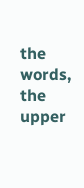the words, the upper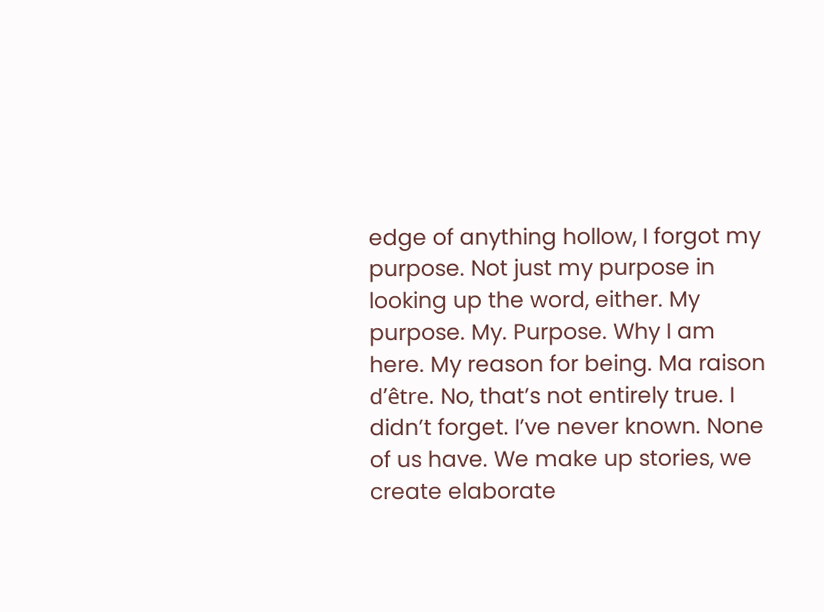edge of anything hollow, I forgot my purpose. Not just my purpose in looking up the word, either. My purpose. My. Purpose. Why I am here. My reason for being. Ma raison d’être. No, that’s not entirely true. I didn’t forget. I’ve never known. None of us have. We make up stories, we create elaborate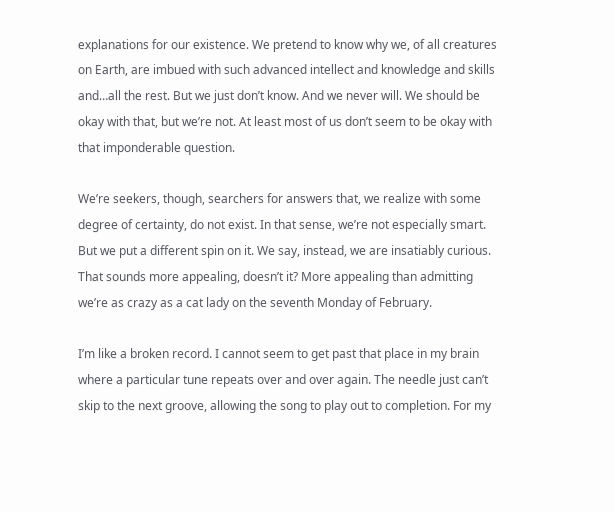explanations for our existence. We pretend to know why we, of all creatures on Earth, are imbued with such advanced intellect and knowledge and skills and…all the rest. But we just don’t know. And we never will. We should be okay with that, but we’re not. At least most of us don’t seem to be okay with that imponderable question.

We’re seekers, though, searchers for answers that, we realize with some degree of certainty, do not exist. In that sense, we’re not especially smart. But we put a different spin on it. We say, instead, we are insatiably curious. That sounds more appealing, doesn’t it? More appealing than admitting we’re as crazy as a cat lady on the seventh Monday of February.

I’m like a broken record. I cannot seem to get past that place in my brain where a particular tune repeats over and over again. The needle just can’t skip to the next groove, allowing the song to play out to completion. For my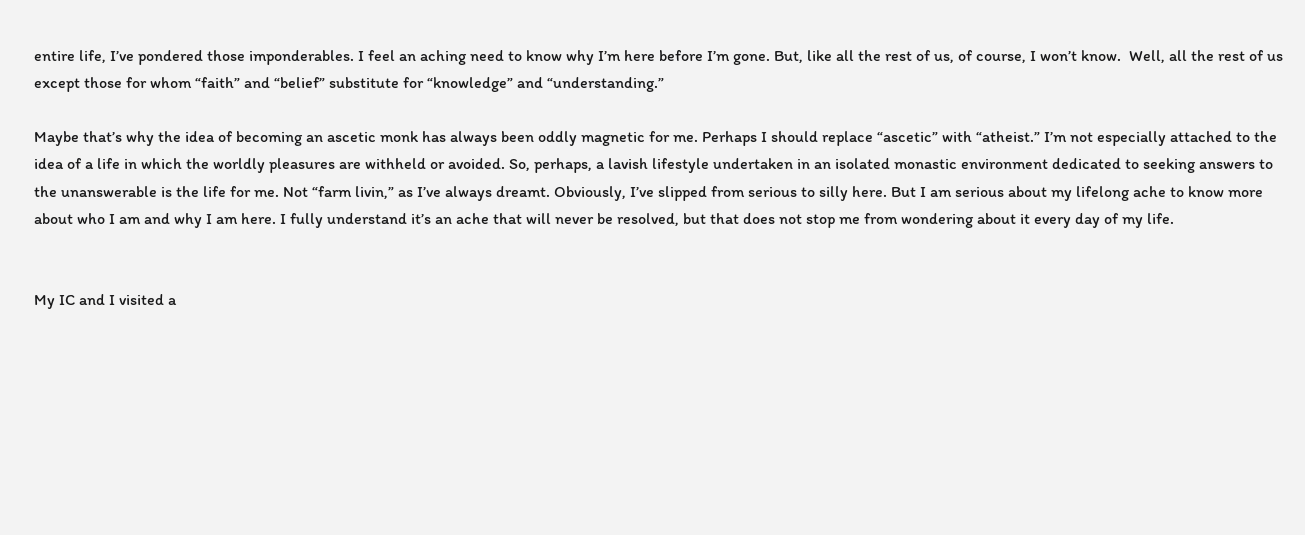entire life, I’ve pondered those imponderables. I feel an aching need to know why I’m here before I’m gone. But, like all the rest of us, of course, I won’t know.  Well, all the rest of us except those for whom “faith” and “belief” substitute for “knowledge” and “understanding.”

Maybe that’s why the idea of becoming an ascetic monk has always been oddly magnetic for me. Perhaps I should replace “ascetic” with “atheist.” I’m not especially attached to the idea of a life in which the worldly pleasures are withheld or avoided. So, perhaps, a lavish lifestyle undertaken in an isolated monastic environment dedicated to seeking answers to the unanswerable is the life for me. Not “farm livin,” as I’ve always dreamt. Obviously, I’ve slipped from serious to silly here. But I am serious about my lifelong ache to know more about who I am and why I am here. I fully understand it’s an ache that will never be resolved, but that does not stop me from wondering about it every day of my life.


My IC and I visited a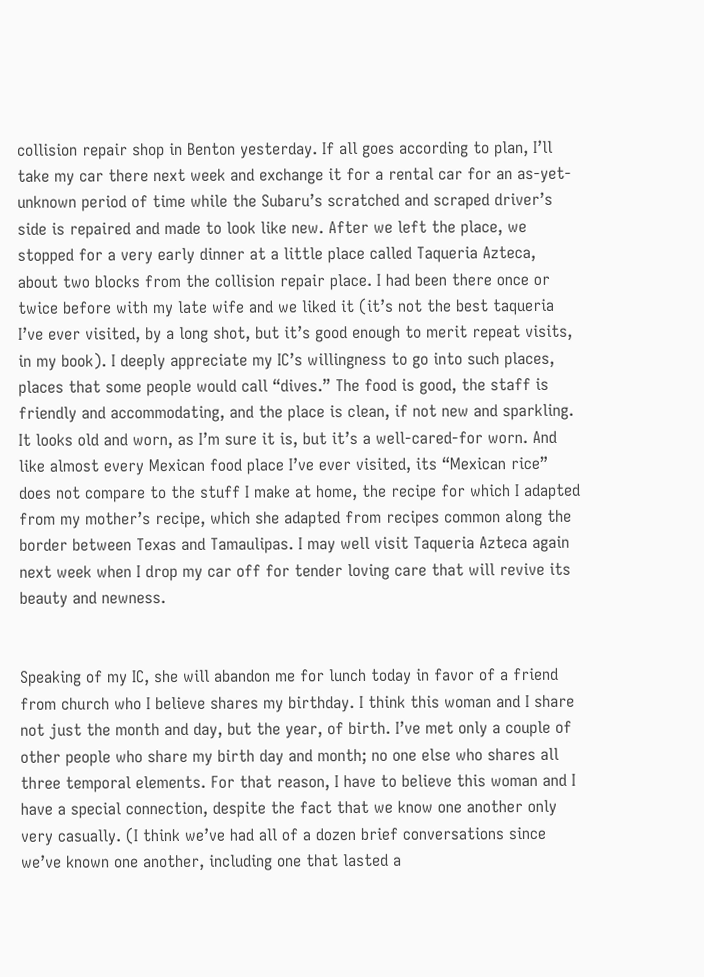collision repair shop in Benton yesterday. If all goes according to plan, I’ll take my car there next week and exchange it for a rental car for an as-yet-unknown period of time while the Subaru’s scratched and scraped driver’s side is repaired and made to look like new. After we left the place, we stopped for a very early dinner at a little place called Taqueria Azteca, about two blocks from the collision repair place. I had been there once or twice before with my late wife and we liked it (it’s not the best taqueria I’ve ever visited, by a long shot, but it’s good enough to merit repeat visits, in my book). I deeply appreciate my IC’s willingness to go into such places, places that some people would call “dives.” The food is good, the staff is friendly and accommodating, and the place is clean, if not new and sparkling. It looks old and worn, as I’m sure it is, but it’s a well-cared-for worn. And like almost every Mexican food place I’ve ever visited, its “Mexican rice” does not compare to the stuff I make at home, the recipe for which I adapted from my mother’s recipe, which she adapted from recipes common along the border between Texas and Tamaulipas. I may well visit Taqueria Azteca again next week when I drop my car off for tender loving care that will revive its beauty and newness.


Speaking of my IC, she will abandon me for lunch today in favor of a friend from church who I believe shares my birthday. I think this woman and I share not just the month and day, but the year, of birth. I’ve met only a couple of other people who share my birth day and month; no one else who shares all three temporal elements. For that reason, I have to believe this woman and I have a special connection, despite the fact that we know one another only very casually. (I think we’ve had all of a dozen brief conversations since we’ve known one another, including one that lasted a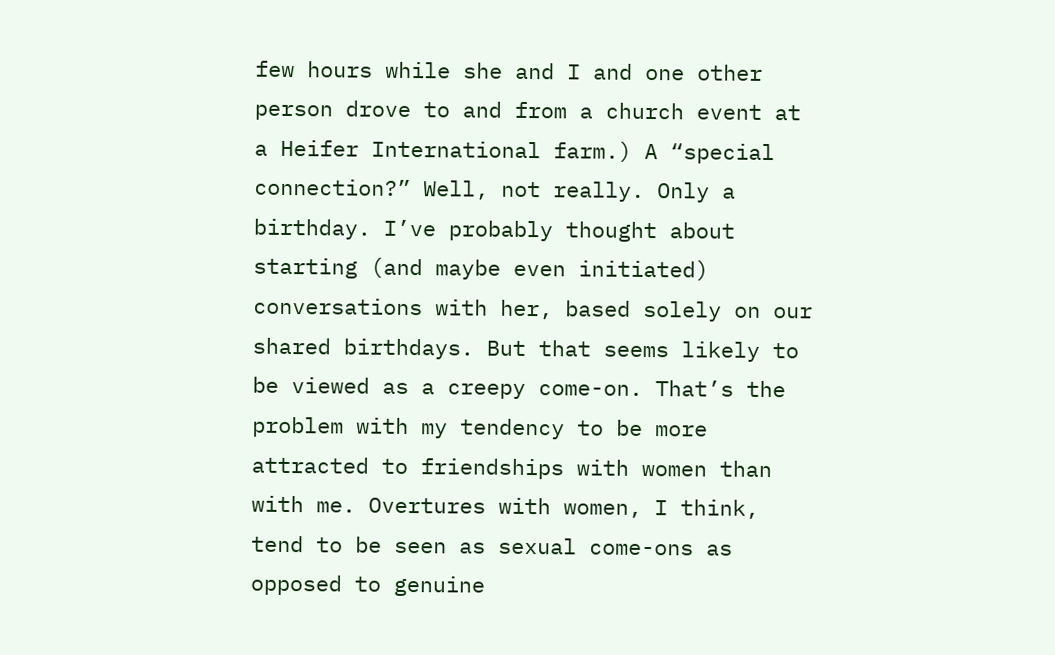few hours while she and I and one other person drove to and from a church event at a Heifer International farm.) A “special connection?” Well, not really. Only a birthday. I’ve probably thought about starting (and maybe even initiated) conversations with her, based solely on our shared birthdays. But that seems likely to be viewed as a creepy come-on. That’s the problem with my tendency to be more attracted to friendships with women than with me. Overtures with women, I think, tend to be seen as sexual come-ons as opposed to genuine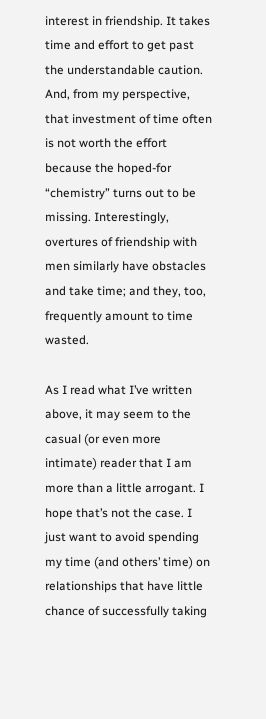interest in friendship. It takes time and effort to get past the understandable caution. And, from my perspective, that investment of time often is not worth the effort because the hoped-for “chemistry” turns out to be missing. Interestingly, overtures of friendship with men similarly have obstacles and take time; and they, too, frequently amount to time wasted.

As I read what I’ve written above, it may seem to the casual (or even more intimate) reader that I am more than a little arrogant. I hope that’s not the case. I just want to avoid spending my time (and others’ time) on relationships that have little chance of successfully taking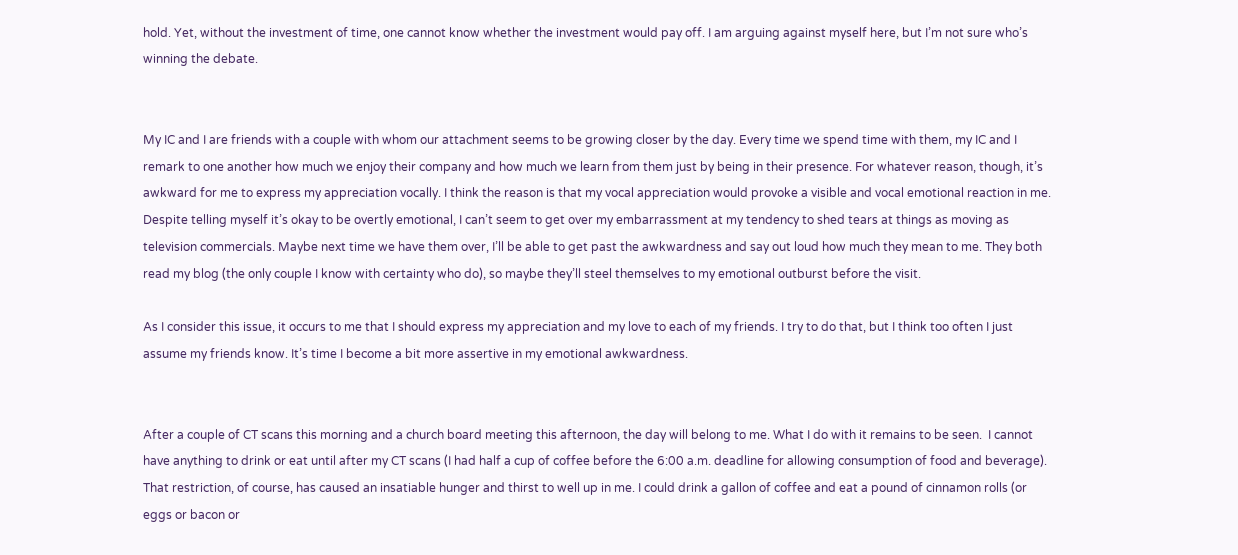hold. Yet, without the investment of time, one cannot know whether the investment would pay off. I am arguing against myself here, but I’m not sure who’s winning the debate.


My IC and I are friends with a couple with whom our attachment seems to be growing closer by the day. Every time we spend time with them, my IC and I remark to one another how much we enjoy their company and how much we learn from them just by being in their presence. For whatever reason, though, it’s awkward for me to express my appreciation vocally. I think the reason is that my vocal appreciation would provoke a visible and vocal emotional reaction in me. Despite telling myself it’s okay to be overtly emotional, I can’t seem to get over my embarrassment at my tendency to shed tears at things as moving as television commercials. Maybe next time we have them over, I’ll be able to get past the awkwardness and say out loud how much they mean to me. They both read my blog (the only couple I know with certainty who do), so maybe they’ll steel themselves to my emotional outburst before the visit.

As I consider this issue, it occurs to me that I should express my appreciation and my love to each of my friends. I try to do that, but I think too often I just assume my friends know. It’s time I become a bit more assertive in my emotional awkwardness.


After a couple of CT scans this morning and a church board meeting this afternoon, the day will belong to me. What I do with it remains to be seen.  I cannot have anything to drink or eat until after my CT scans (I had half a cup of coffee before the 6:00 a.m. deadline for allowing consumption of food and beverage). That restriction, of course, has caused an insatiable hunger and thirst to well up in me. I could drink a gallon of coffee and eat a pound of cinnamon rolls (or eggs or bacon or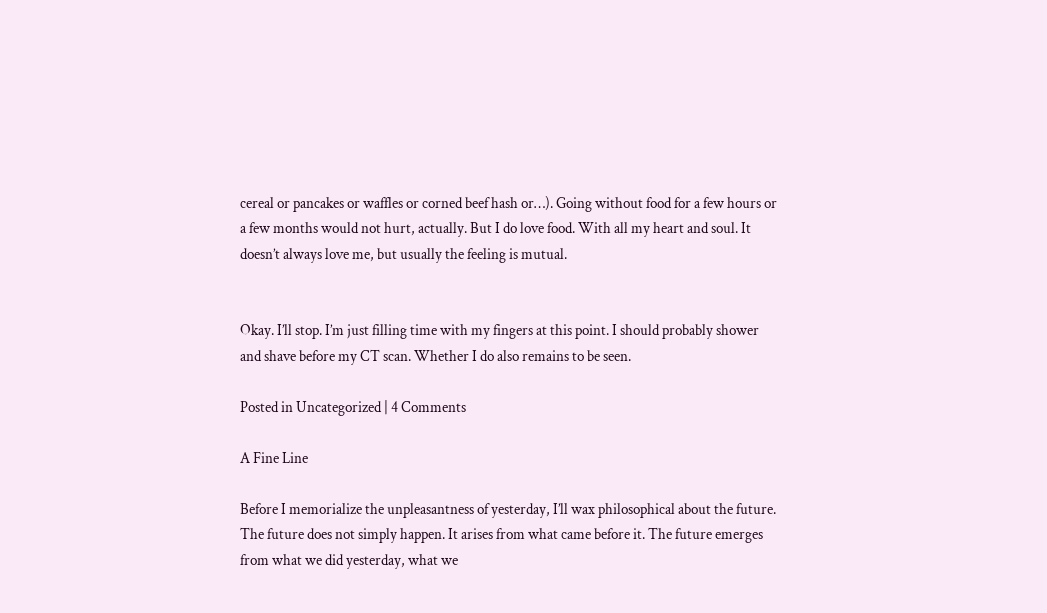cereal or pancakes or waffles or corned beef hash or…). Going without food for a few hours or a few months would not hurt, actually. But I do love food. With all my heart and soul. It doesn’t always love me, but usually the feeling is mutual.


Okay. I’ll stop. I’m just filling time with my fingers at this point. I should probably shower and shave before my CT scan. Whether I do also remains to be seen.

Posted in Uncategorized | 4 Comments

A Fine Line

Before I memorialize the unpleasantness of yesterday, I’ll wax philosophical about the future. The future does not simply happen. It arises from what came before it. The future emerges from what we did yesterday, what we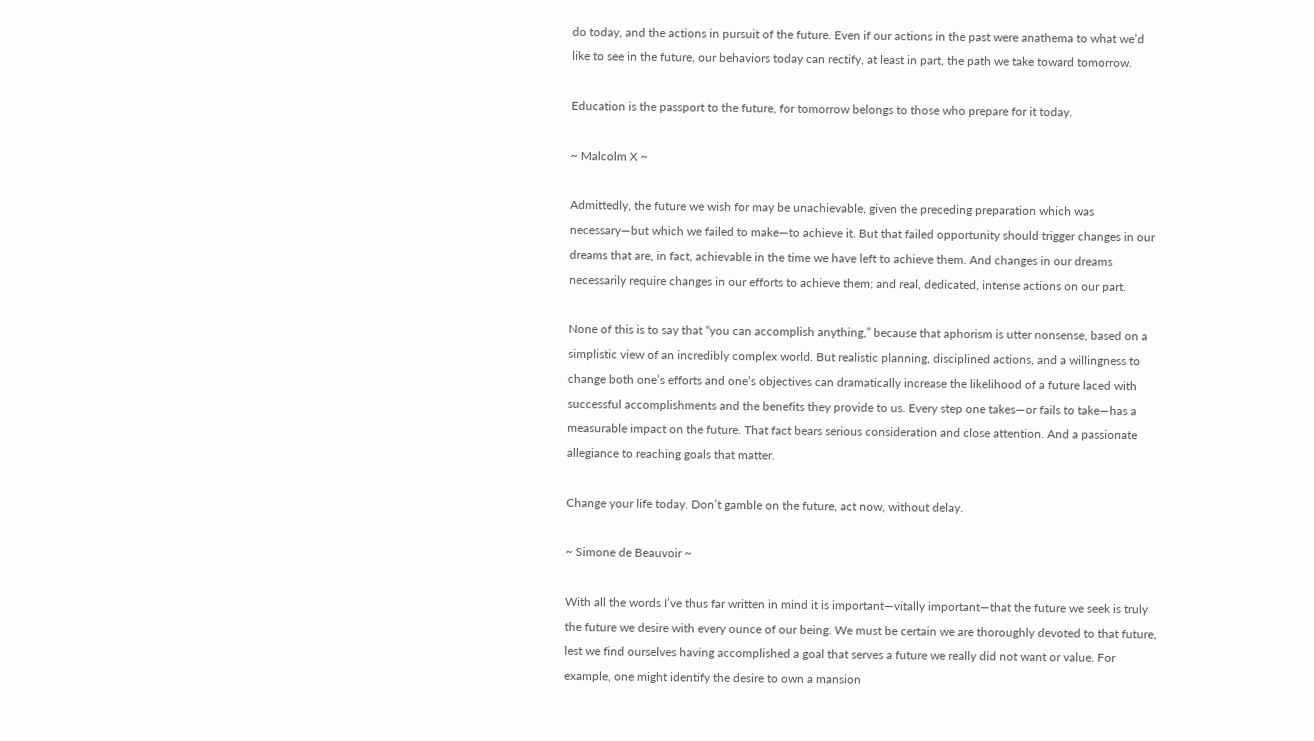do today, and the actions in pursuit of the future. Even if our actions in the past were anathema to what we’d like to see in the future, our behaviors today can rectify, at least in part, the path we take toward tomorrow.

Education is the passport to the future, for tomorrow belongs to those who prepare for it today.

~ Malcolm X ~

Admittedly, the future we wish for may be unachievable, given the preceding preparation which was necessary—but which we failed to make—to achieve it. But that failed opportunity should trigger changes in our dreams that are, in fact, achievable in the time we have left to achieve them. And changes in our dreams necessarily require changes in our efforts to achieve them; and real, dedicated, intense actions on our part.

None of this is to say that “you can accomplish anything,” because that aphorism is utter nonsense, based on a simplistic view of an incredibly complex world. But realistic planning, disciplined actions, and a willingness to change both one’s efforts and one’s objectives can dramatically increase the likelihood of a future laced with successful accomplishments and the benefits they provide to us. Every step one takes—or fails to take—has a measurable impact on the future. That fact bears serious consideration and close attention. And a passionate allegiance to reaching goals that matter.

Change your life today. Don’t gamble on the future, act now, without delay.

~ Simone de Beauvoir ~

With all the words I’ve thus far written in mind it is important—vitally important—that the future we seek is truly the future we desire with every ounce of our being. We must be certain we are thoroughly devoted to that future, lest we find ourselves having accomplished a goal that serves a future we really did not want or value. For example, one might identify the desire to own a mansion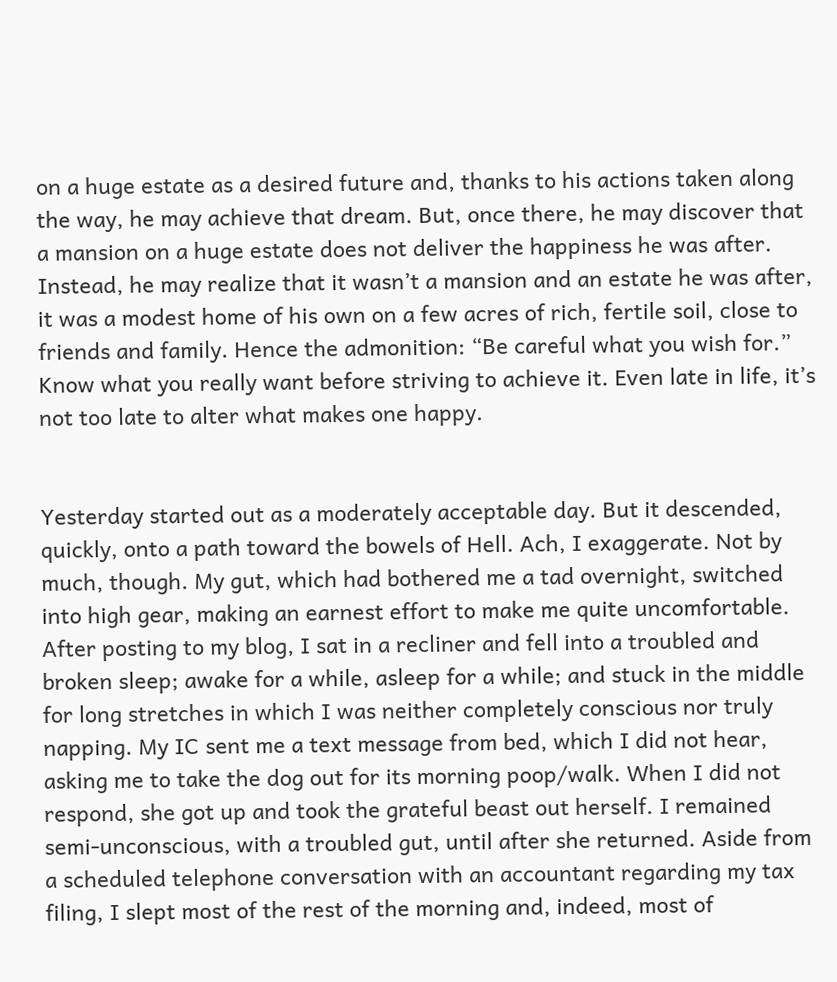on a huge estate as a desired future and, thanks to his actions taken along the way, he may achieve that dream. But, once there, he may discover that a mansion on a huge estate does not deliver the happiness he was after. Instead, he may realize that it wasn’t a mansion and an estate he was after, it was a modest home of his own on a few acres of rich, fertile soil, close to friends and family. Hence the admonition: “Be careful what you wish for.” Know what you really want before striving to achieve it. Even late in life, it’s not too late to alter what makes one happy.


Yesterday started out as a moderately acceptable day. But it descended, quickly, onto a path toward the bowels of Hell. Ach, I exaggerate. Not by much, though. My gut, which had bothered me a tad overnight, switched into high gear, making an earnest effort to make me quite uncomfortable. After posting to my blog, I sat in a recliner and fell into a troubled and broken sleep; awake for a while, asleep for a while; and stuck in the middle for long stretches in which I was neither completely conscious nor truly napping. My IC sent me a text message from bed, which I did not hear, asking me to take the dog out for its morning poop/walk. When I did not respond, she got up and took the grateful beast out herself. I remained semi-unconscious, with a troubled gut, until after she returned. Aside from a scheduled telephone conversation with an accountant regarding my tax filing, I slept most of the rest of the morning and, indeed, most of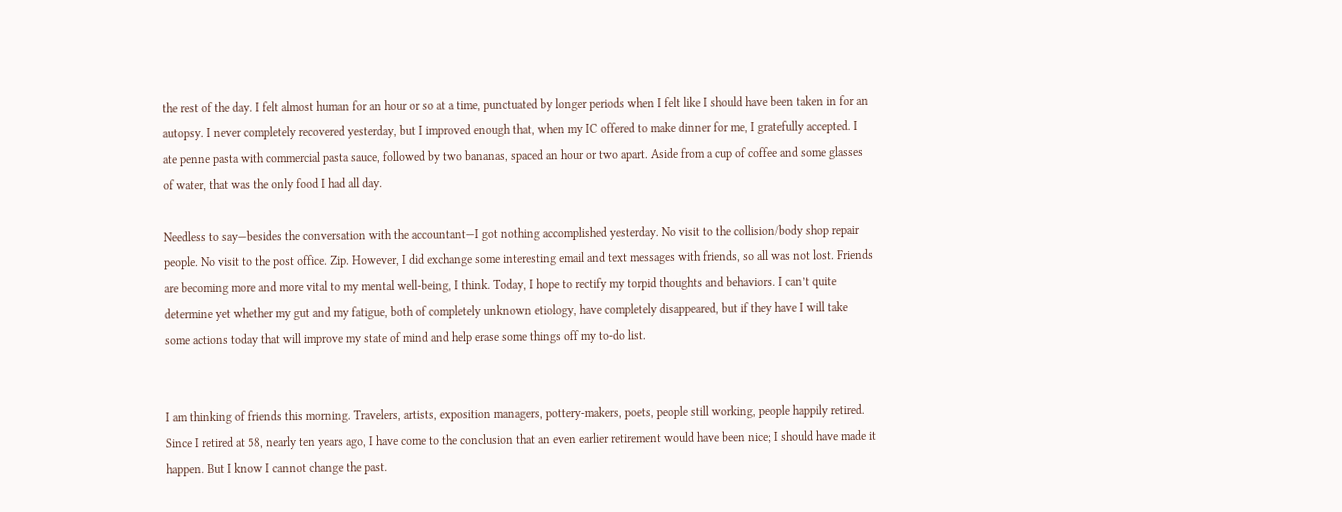the rest of the day. I felt almost human for an hour or so at a time, punctuated by longer periods when I felt like I should have been taken in for an autopsy. I never completely recovered yesterday, but I improved enough that, when my IC offered to make dinner for me, I gratefully accepted. I ate penne pasta with commercial pasta sauce, followed by two bananas, spaced an hour or two apart. Aside from a cup of coffee and some glasses of water, that was the only food I had all day.

Needless to say—besides the conversation with the accountant—I got nothing accomplished yesterday. No visit to the collision/body shop repair people. No visit to the post office. Zip. However, I did exchange some interesting email and text messages with friends, so all was not lost. Friends are becoming more and more vital to my mental well-being, I think. Today, I hope to rectify my torpid thoughts and behaviors. I can’t quite determine yet whether my gut and my fatigue, both of completely unknown etiology, have completely disappeared, but if they have I will take some actions today that will improve my state of mind and help erase some things off my to-do list.


I am thinking of friends this morning. Travelers, artists, exposition managers, pottery-makers, poets, people still working, people happily retired. Since I retired at 58, nearly ten years ago, I have come to the conclusion that an even earlier retirement would have been nice; I should have made it happen. But I know I cannot change the past.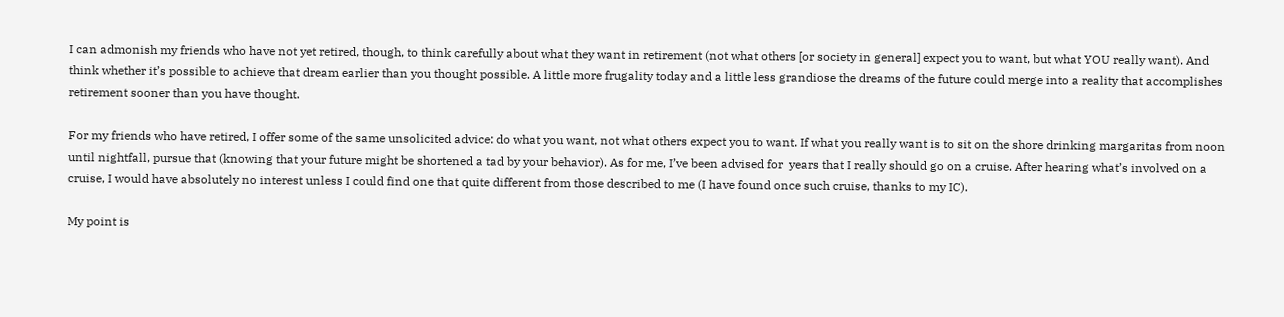I can admonish my friends who have not yet retired, though, to think carefully about what they want in retirement (not what others [or society in general] expect you to want, but what YOU really want). And think whether it’s possible to achieve that dream earlier than you thought possible. A little more frugality today and a little less grandiose the dreams of the future could merge into a reality that accomplishes retirement sooner than you have thought.

For my friends who have retired, I offer some of the same unsolicited advice: do what you want, not what others expect you to want. If what you really want is to sit on the shore drinking margaritas from noon until nightfall, pursue that (knowing that your future might be shortened a tad by your behavior). As for me, I’ve been advised for  years that I really should go on a cruise. After hearing what’s involved on a cruise, I would have absolutely no interest unless I could find one that quite different from those described to me (I have found once such cruise, thanks to my IC).

My point is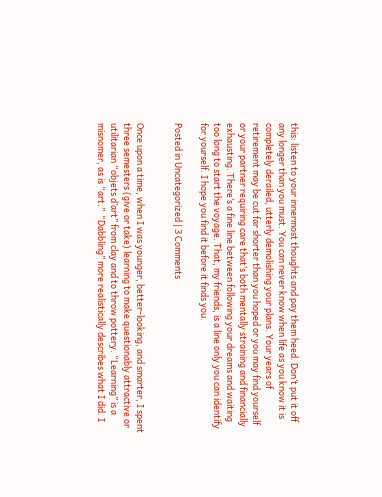this: listen to your innermost thoughts and pay them heed. Don’t put it off any longer than you must. You can never know when life as you know it is completely derailed, utterly demolishing your plans. Your years of retirement may be cut far shorter than you hoped or you may find yourself or your partner requiring care that’s both mentally straining and financially exhausting. There’s a fine line between following your dreams and waiting too long to start the voyage. That, my friends, is a line only you can identify for yourself. I hope you find it before it finds you.

Posted in Uncategorized | 3 Comments


Once upon a time, when I was younger, better-looking, and smarter, I spent three semesters (give or take) learning to make questionably attractive or utilitarian “objets d’art” from clay and to throw pottery. “Learning” is a misnomer, as is “art.”  “Dabbling” more realistically describes what I did. I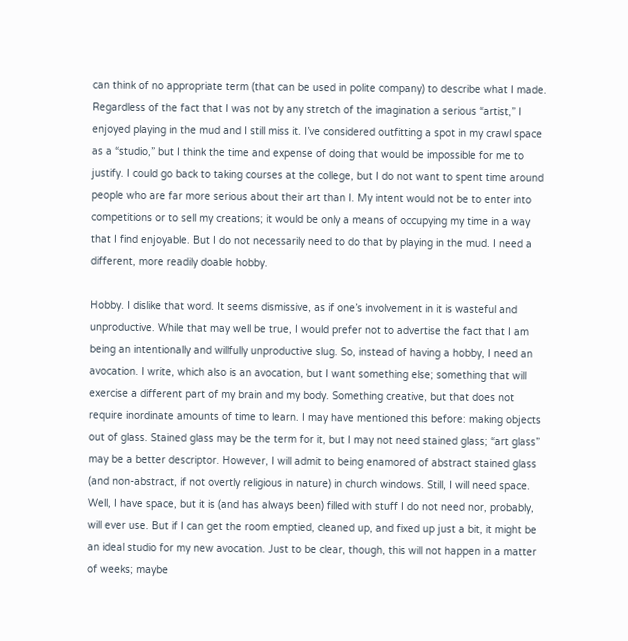can think of no appropriate term (that can be used in polite company) to describe what I made. Regardless of the fact that I was not by any stretch of the imagination a serious “artist,” I enjoyed playing in the mud and I still miss it. I’ve considered outfitting a spot in my crawl space as a “studio,” but I think the time and expense of doing that would be impossible for me to justify. I could go back to taking courses at the college, but I do not want to spent time around people who are far more serious about their art than I. My intent would not be to enter into competitions or to sell my creations; it would be only a means of occupying my time in a way that I find enjoyable. But I do not necessarily need to do that by playing in the mud. I need a different, more readily doable hobby.

Hobby. I dislike that word. It seems dismissive, as if one’s involvement in it is wasteful and unproductive. While that may well be true, I would prefer not to advertise the fact that I am being an intentionally and willfully unproductive slug. So, instead of having a hobby, I need an avocation. I write, which also is an avocation, but I want something else; something that will exercise a different part of my brain and my body. Something creative, but that does not require inordinate amounts of time to learn. I may have mentioned this before: making objects out of glass. Stained glass may be the term for it, but I may not need stained glass; “art glass” may be a better descriptor. However, I will admit to being enamored of abstract stained glass (and non-abstract, if not overtly religious in nature) in church windows. Still, I will need space. Well, I have space, but it is (and has always been) filled with stuff I do not need nor, probably, will ever use. But if I can get the room emptied, cleaned up, and fixed up just a bit, it might be an ideal studio for my new avocation. Just to be clear, though, this will not happen in a matter of weeks; maybe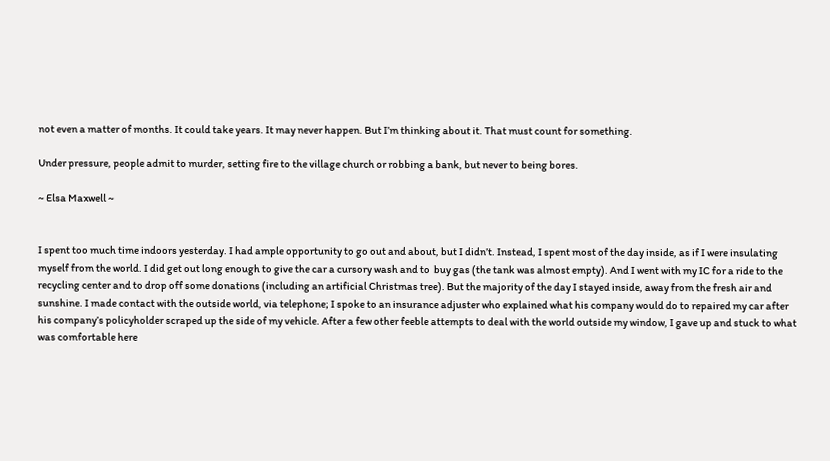not even a matter of months. It could take years. It may never happen. But I’m thinking about it. That must count for something.

Under pressure, people admit to murder, setting fire to the village church or robbing a bank, but never to being bores.

~ Elsa Maxwell ~


I spent too much time indoors yesterday. I had ample opportunity to go out and about, but I didn’t. Instead, I spent most of the day inside, as if I were insulating myself from the world. I did get out long enough to give the car a cursory wash and to  buy gas (the tank was almost empty). And I went with my IC for a ride to the recycling center and to drop off some donations (including an artificial Christmas tree). But the majority of the day I stayed inside, away from the fresh air and sunshine. I made contact with the outside world, via telephone; I spoke to an insurance adjuster who explained what his company would do to repaired my car after his company’s policyholder scraped up the side of my vehicle. After a few other feeble attempts to deal with the world outside my window, I gave up and stuck to what was comfortable here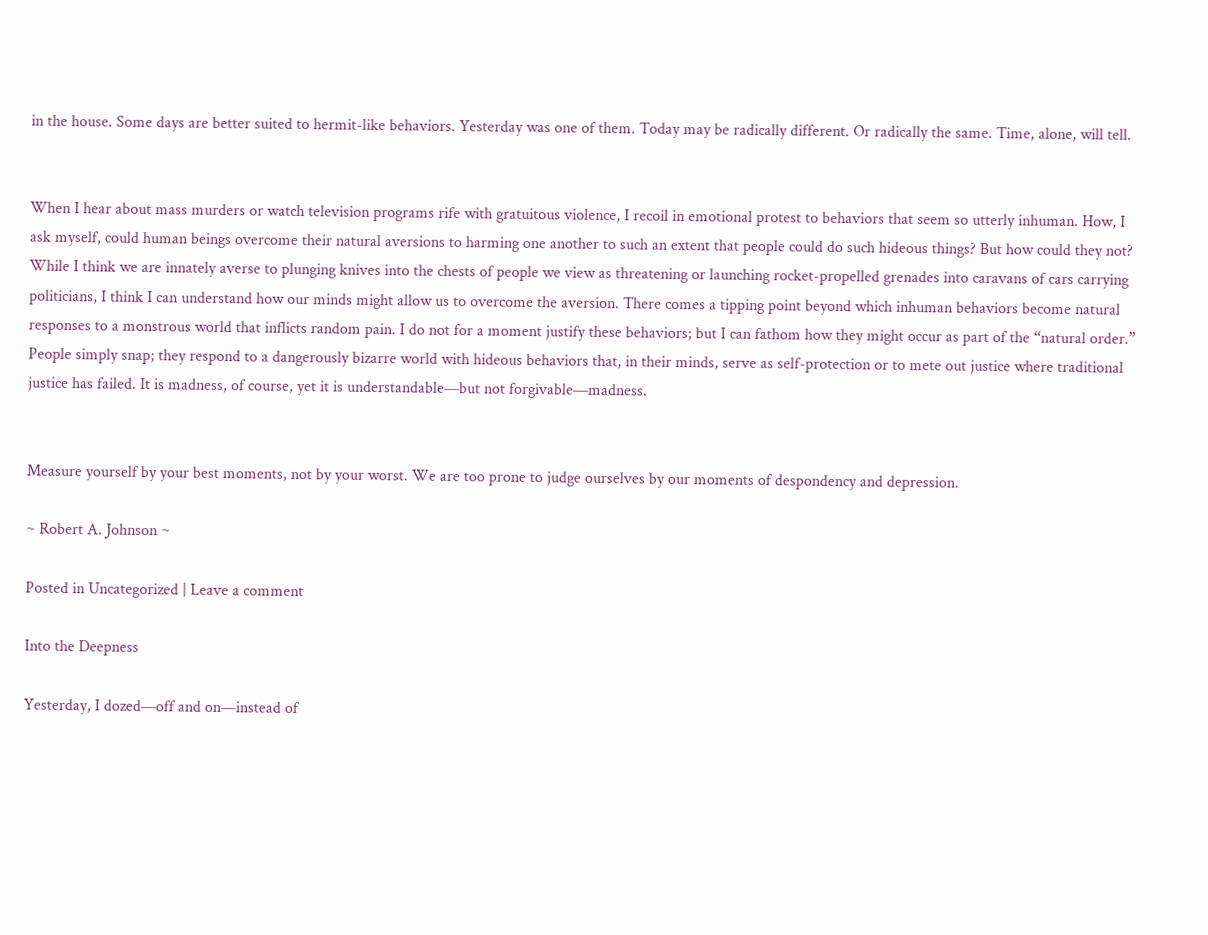in the house. Some days are better suited to hermit-like behaviors. Yesterday was one of them. Today may be radically different. Or radically the same. Time, alone, will tell.


When I hear about mass murders or watch television programs rife with gratuitous violence, I recoil in emotional protest to behaviors that seem so utterly inhuman. How, I ask myself, could human beings overcome their natural aversions to harming one another to such an extent that people could do such hideous things? But how could they not? While I think we are innately averse to plunging knives into the chests of people we view as threatening or launching rocket-propelled grenades into caravans of cars carrying politicians, I think I can understand how our minds might allow us to overcome the aversion. There comes a tipping point beyond which inhuman behaviors become natural responses to a monstrous world that inflicts random pain. I do not for a moment justify these behaviors; but I can fathom how they might occur as part of the “natural order.” People simply snap; they respond to a dangerously bizarre world with hideous behaviors that, in their minds, serve as self-protection or to mete out justice where traditional justice has failed. It is madness, of course, yet it is understandable—but not forgivable—madness.


Measure yourself by your best moments, not by your worst. We are too prone to judge ourselves by our moments of despondency and depression.

~ Robert A. Johnson ~

Posted in Uncategorized | Leave a comment

Into the Deepness

Yesterday, I dozed—off and on—instead of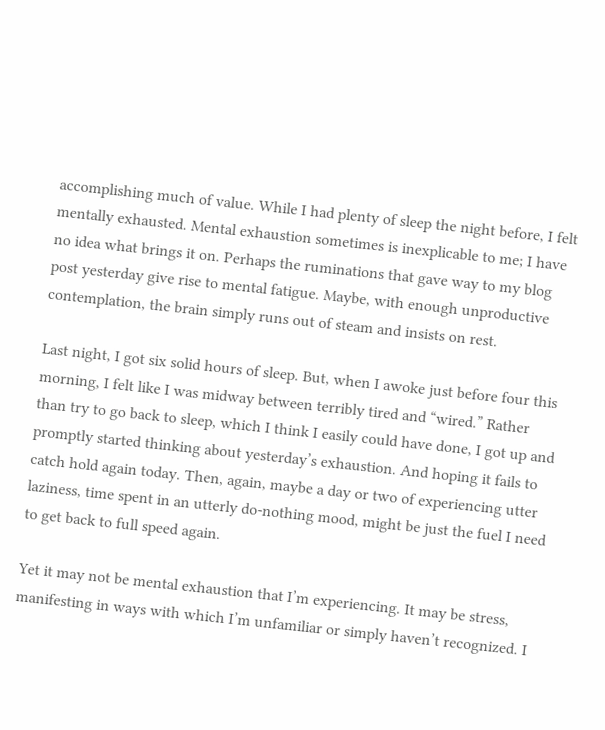accomplishing much of value. While I had plenty of sleep the night before, I felt mentally exhausted. Mental exhaustion sometimes is inexplicable to me; I have no idea what brings it on. Perhaps the ruminations that gave way to my blog post yesterday give rise to mental fatigue. Maybe, with enough unproductive contemplation, the brain simply runs out of steam and insists on rest.

Last night, I got six solid hours of sleep. But, when I awoke just before four this morning, I felt like I was midway between terribly tired and “wired.” Rather than try to go back to sleep, which I think I easily could have done, I got up and promptly started thinking about yesterday’s exhaustion. And hoping it fails to catch hold again today. Then, again, maybe a day or two of experiencing utter laziness, time spent in an utterly do-nothing mood, might be just the fuel I need to get back to full speed again.

Yet it may not be mental exhaustion that I’m experiencing. It may be stress, manifesting in ways with which I’m unfamiliar or simply haven’t recognized. I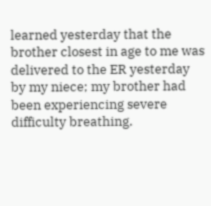learned yesterday that the brother closest in age to me was delivered to the ER yesterday by my niece; my brother had been experiencing severe difficulty breathing.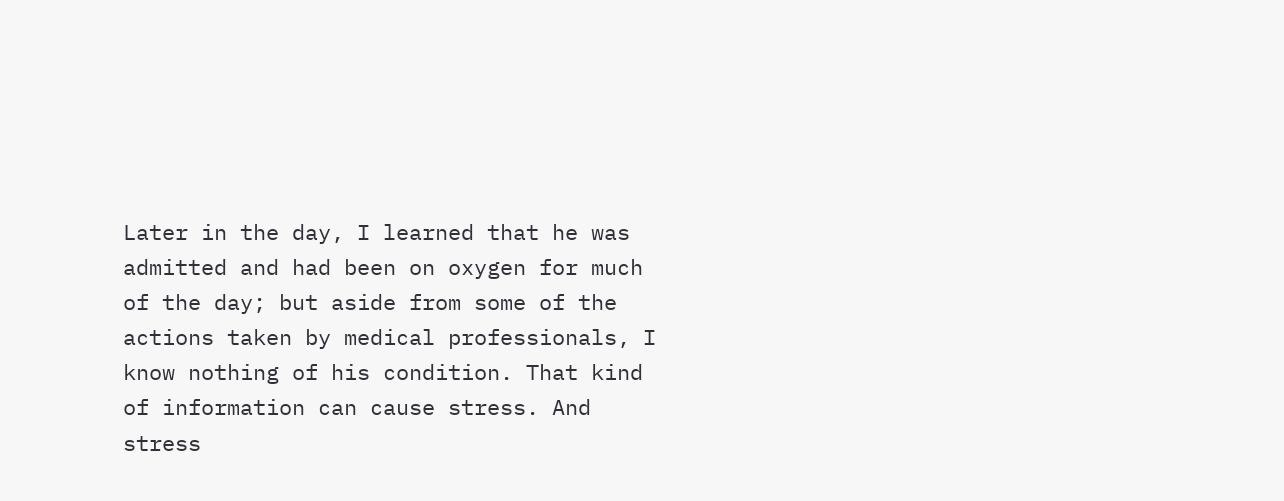Later in the day, I learned that he was admitted and had been on oxygen for much of the day; but aside from some of the actions taken by medical professionals, I know nothing of his condition. That kind of information can cause stress. And stress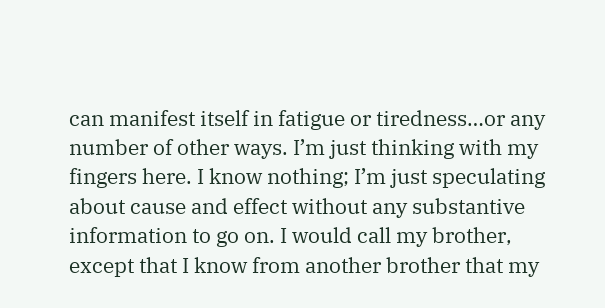can manifest itself in fatigue or tiredness…or any number of other ways. I’m just thinking with my fingers here. I know nothing; I’m just speculating about cause and effect without any substantive information to go on. I would call my brother, except that I know from another brother that my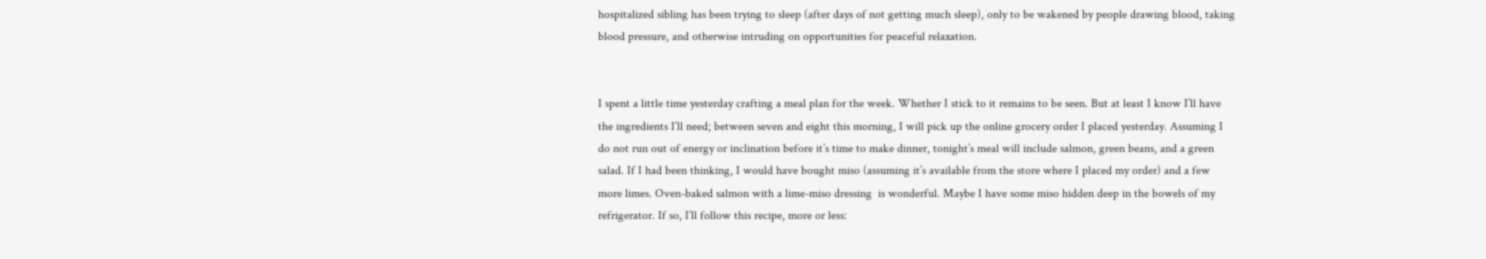hospitalized sibling has been trying to sleep (after days of not getting much sleep), only to be wakened by people drawing blood, taking blood pressure, and otherwise intruding on opportunities for peaceful relaxation.


I spent a little time yesterday crafting a meal plan for the week. Whether I stick to it remains to be seen. But at least I know I’ll have the ingredients I’ll need; between seven and eight this morning, I will pick up the online grocery order I placed yesterday. Assuming I do not run out of energy or inclination before it’s time to make dinner, tonight’s meal will include salmon, green beans, and a green salad. If I had been thinking, I would have bought miso (assuming it’s available from the store where I placed my order) and a few more limes. Oven-baked salmon with a lime-miso dressing  is wonderful. Maybe I have some miso hidden deep in the bowels of my refrigerator. If so, I’ll follow this recipe, more or less: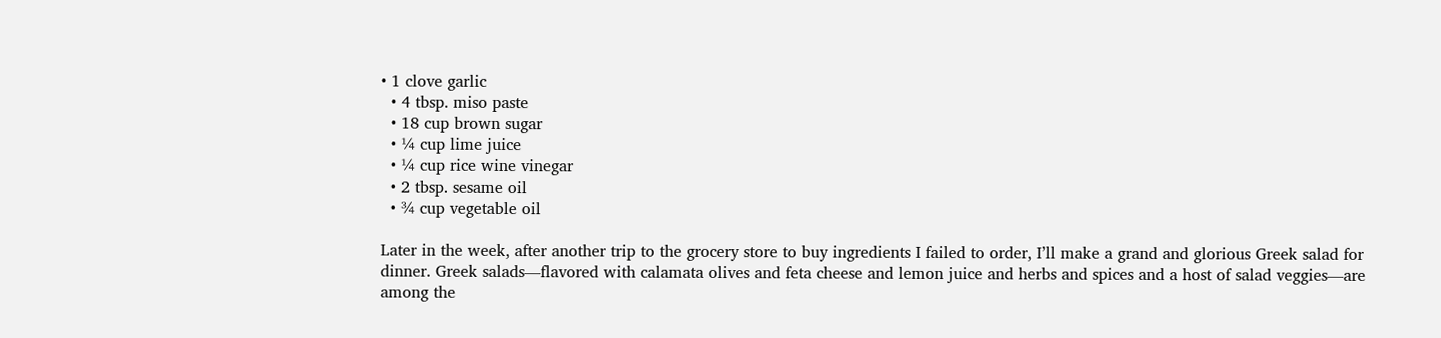• 1 clove garlic
  • 4 tbsp. miso paste
  • 18 cup brown sugar
  • ¼ cup lime juice
  • ¼ cup rice wine vinegar
  • 2 tbsp. sesame oil
  • ¾ cup vegetable oil

Later in the week, after another trip to the grocery store to buy ingredients I failed to order, I’ll make a grand and glorious Greek salad for dinner. Greek salads—flavored with calamata olives and feta cheese and lemon juice and herbs and spices and a host of salad veggies—are among the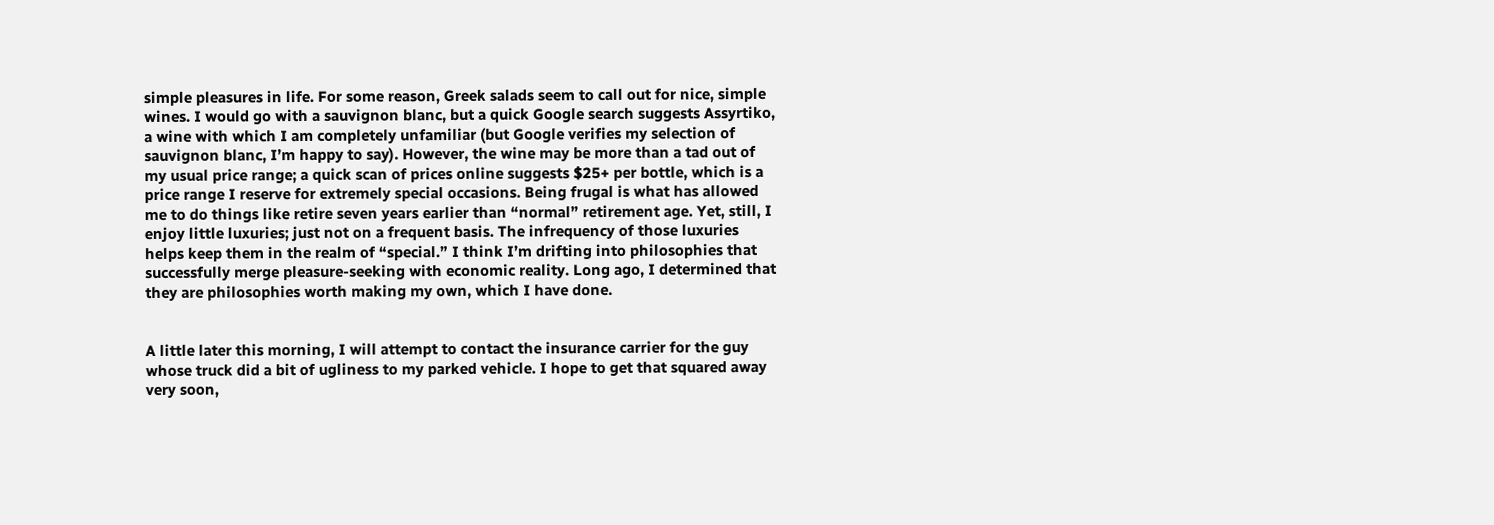simple pleasures in life. For some reason, Greek salads seem to call out for nice, simple wines. I would go with a sauvignon blanc, but a quick Google search suggests Assyrtiko, a wine with which I am completely unfamiliar (but Google verifies my selection of sauvignon blanc, I’m happy to say). However, the wine may be more than a tad out of my usual price range; a quick scan of prices online suggests $25+ per bottle, which is a price range I reserve for extremely special occasions. Being frugal is what has allowed me to do things like retire seven years earlier than “normal” retirement age. Yet, still, I enjoy little luxuries; just not on a frequent basis. The infrequency of those luxuries helps keep them in the realm of “special.” I think I’m drifting into philosophies that successfully merge pleasure-seeking with economic reality. Long ago, I determined that they are philosophies worth making my own, which I have done.


A little later this morning, I will attempt to contact the insurance carrier for the guy whose truck did a bit of ugliness to my parked vehicle. I hope to get that squared away very soon,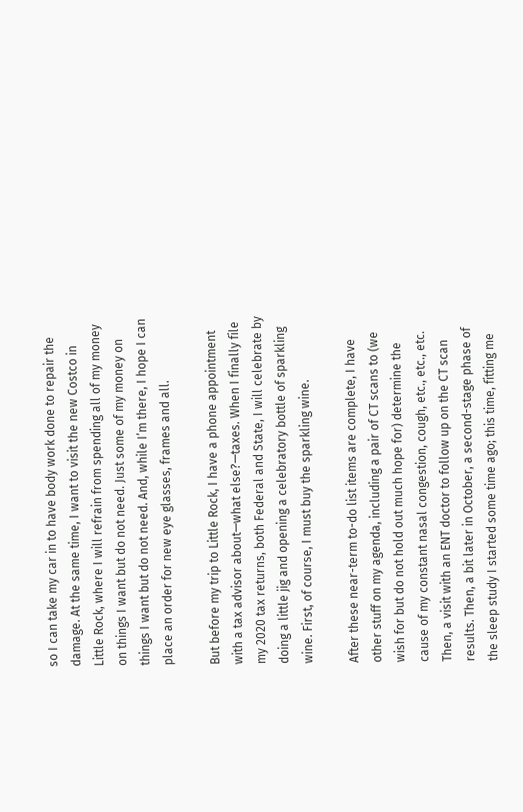so I can take my car in to have body work done to repair the damage. At the same time, I want to visit the new Costco in Little Rock, where I will refrain from spending all of my money on things I want but do not need. Just some of my money on things I want but do not need. And, while I’m there, I hope I can place an order for new eye glasses, frames and all.

But before my trip to Little Rock, I have a phone appointment with a tax advisor about—what else?—taxes. When I finally file my 2020 tax returns, both Federal and State, I will celebrate by doing a little jig and opening a celebratory bottle of sparkling wine. First, of course, I must buy the sparkling wine.

After these near-term to-do list items are complete, I have other stuff on my agenda, including a pair of CT scans to (we wish for but do not hold out much hope for) determine the cause of my constant nasal congestion, cough, etc., etc., etc. Then, a visit with an ENT doctor to follow up on the CT scan results. Then, a bit later in October, a second-stage phase of the sleep study I started some time ago; this time, fitting me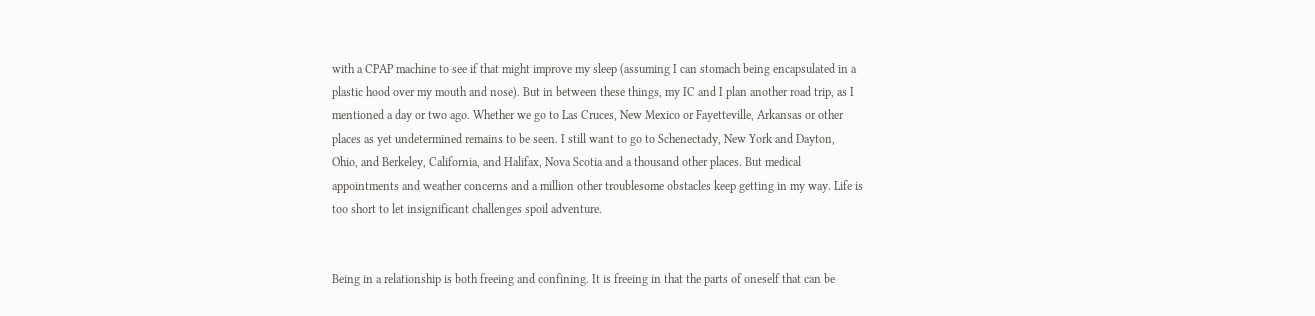with a CPAP machine to see if that might improve my sleep (assuming I can stomach being encapsulated in a plastic hood over my mouth and nose). But in between these things, my IC and I plan another road trip, as I mentioned a day or two ago. Whether we go to Las Cruces, New Mexico or Fayetteville, Arkansas or other places as yet undetermined remains to be seen. I still want to go to Schenectady, New York and Dayton, Ohio, and Berkeley, California, and Halifax, Nova Scotia and a thousand other places. But medical appointments and weather concerns and a million other troublesome obstacles keep getting in my way. Life is too short to let insignificant challenges spoil adventure.


Being in a relationship is both freeing and confining. It is freeing in that the parts of oneself that can be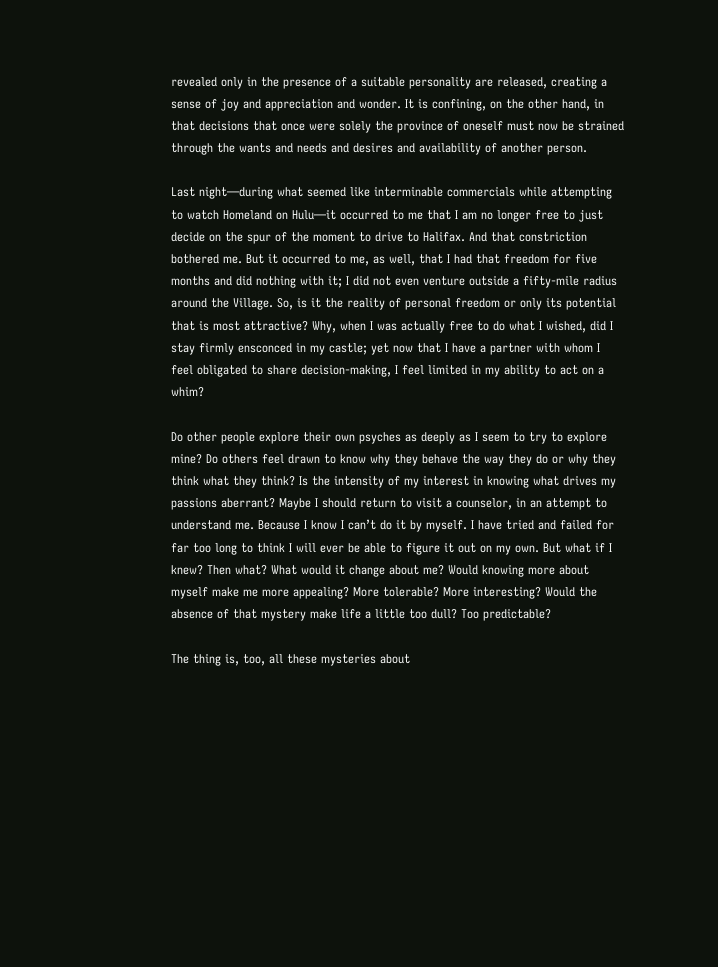revealed only in the presence of a suitable personality are released, creating a sense of joy and appreciation and wonder. It is confining, on the other hand, in that decisions that once were solely the province of oneself must now be strained through the wants and needs and desires and availability of another person.

Last night—during what seemed like interminable commercials while attempting to watch Homeland on Hulu—it occurred to me that I am no longer free to just decide on the spur of the moment to drive to Halifax. And that constriction bothered me. But it occurred to me, as well, that I had that freedom for five months and did nothing with it; I did not even venture outside a fifty-mile radius around the Village. So, is it the reality of personal freedom or only its potential that is most attractive? Why, when I was actually free to do what I wished, did I stay firmly ensconced in my castle; yet now that I have a partner with whom I feel obligated to share decision-making, I feel limited in my ability to act on a whim?

Do other people explore their own psyches as deeply as I seem to try to explore mine? Do others feel drawn to know why they behave the way they do or why they think what they think? Is the intensity of my interest in knowing what drives my passions aberrant? Maybe I should return to visit a counselor, in an attempt to understand me. Because I know I can’t do it by myself. I have tried and failed for far too long to think I will ever be able to figure it out on my own. But what if I knew? Then what? What would it change about me? Would knowing more about myself make me more appealing? More tolerable? More interesting? Would the absence of that mystery make life a little too dull? Too predictable?

The thing is, too, all these mysteries about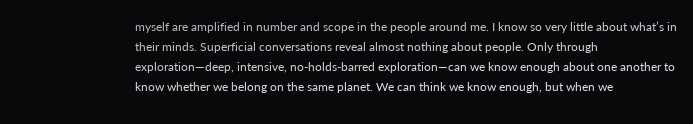myself are amplified in number and scope in the people around me. I know so very little about what’s in their minds. Superficial conversations reveal almost nothing about people. Only through exploration—deep, intensive, no-holds-barred exploration—can we know enough about one another to know whether we belong on the same planet. We can think we know enough, but when we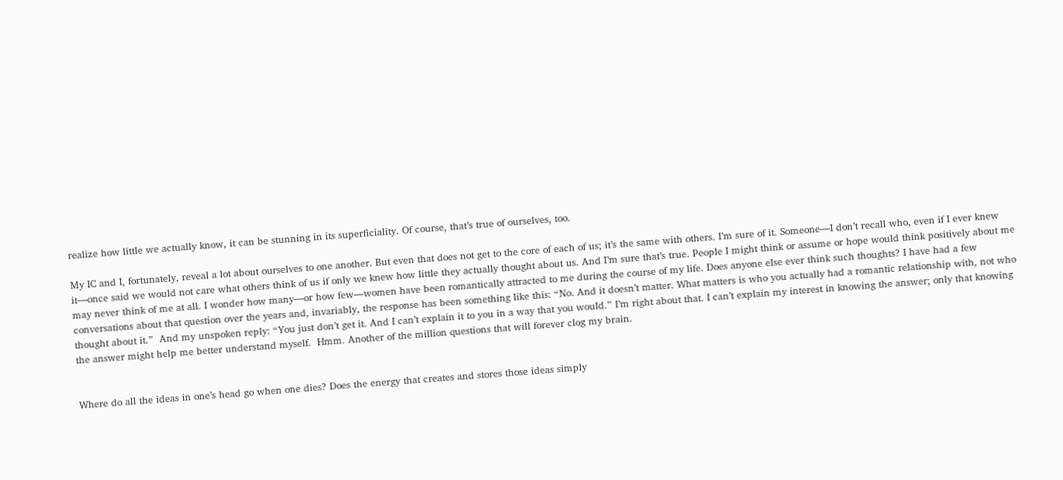realize how little we actually know, it can be stunning in its superficiality. Of course, that’s true of ourselves, too.

My IC and I, fortunately, reveal a lot about ourselves to one another. But even that does not get to the core of each of us; it’s the same with others. I’m sure of it. Someone—I don’t recall who, even if I ever knew it—once said we would not care what others think of us if only we knew how little they actually thought about us. And I’m sure that’s true. People I might think or assume or hope would think positively about me may never think of me at all. I wonder how many—or how few—women have been romantically attracted to me during the course of my life. Does anyone else ever think such thoughts? I have had a few conversations about that question over the years and, invariably, the response has been something like this: “No. And it doesn’t matter. What matters is who you actually had a romantic relationship with, not who thought about it.”  And my unspoken reply: “You just don’t get it. And I can’t explain it to you in a way that you would.” I’m right about that. I can’t explain my interest in knowing the answer; only that knowing the answer might help me better understand myself.  Hmm. Another of the million questions that will forever clog my brain.


Where do all the ideas in one’s head go when one dies? Does the energy that creates and stores those ideas simply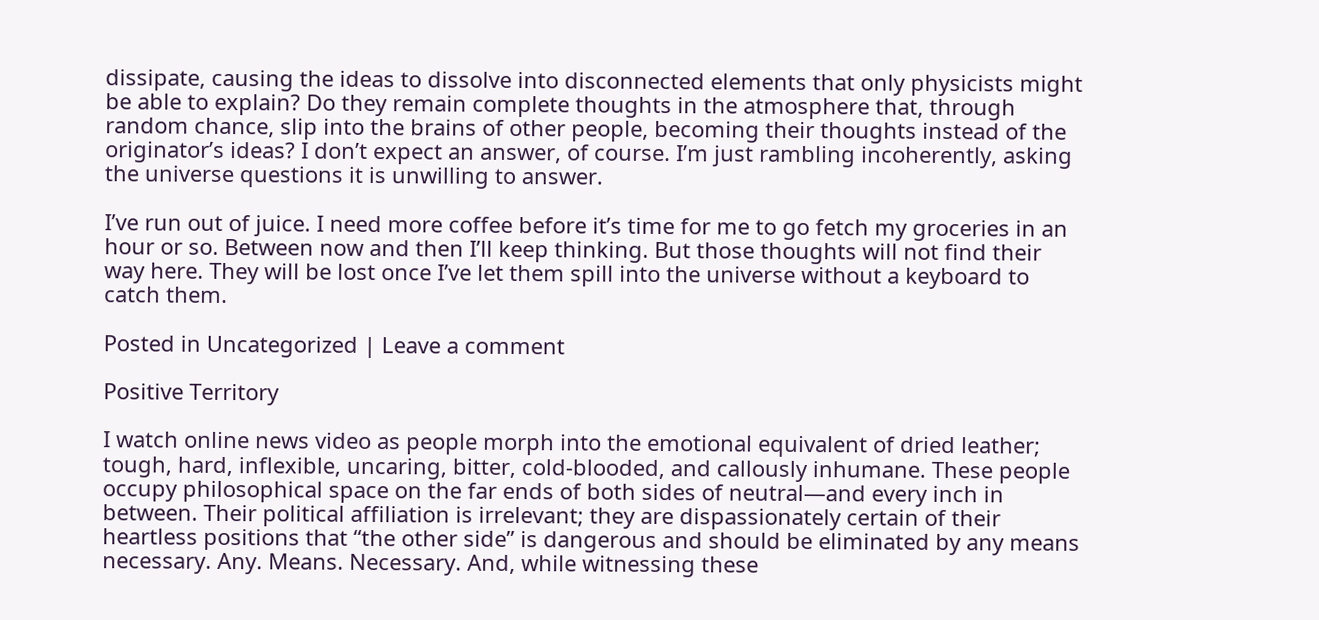dissipate, causing the ideas to dissolve into disconnected elements that only physicists might be able to explain? Do they remain complete thoughts in the atmosphere that, through random chance, slip into the brains of other people, becoming their thoughts instead of the originator’s ideas? I don’t expect an answer, of course. I’m just rambling incoherently, asking the universe questions it is unwilling to answer.

I’ve run out of juice. I need more coffee before it’s time for me to go fetch my groceries in an hour or so. Between now and then I’ll keep thinking. But those thoughts will not find their way here. They will be lost once I’ve let them spill into the universe without a keyboard to catch them.

Posted in Uncategorized | Leave a comment

Positive Territory

I watch online news video as people morph into the emotional equivalent of dried leather; tough, hard, inflexible, uncaring, bitter, cold-blooded, and callously inhumane. These people occupy philosophical space on the far ends of both sides of neutral—and every inch in between. Their political affiliation is irrelevant; they are dispassionately certain of their heartless positions that “the other side” is dangerous and should be eliminated by any means necessary. Any. Means. Necessary. And, while witnessing these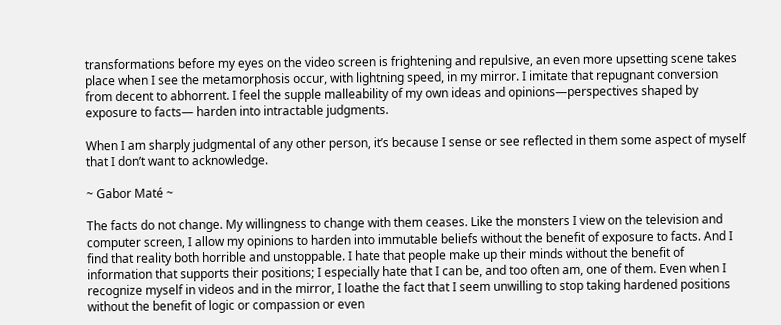transformations before my eyes on the video screen is frightening and repulsive, an even more upsetting scene takes place when I see the metamorphosis occur, with lightning speed, in my mirror. I imitate that repugnant conversion from decent to abhorrent. I feel the supple malleability of my own ideas and opinions—perspectives shaped by exposure to facts— harden into intractable judgments.

When I am sharply judgmental of any other person, it’s because I sense or see reflected in them some aspect of myself that I don’t want to acknowledge.

~ Gabor Maté ~

The facts do not change. My willingness to change with them ceases. Like the monsters I view on the television and computer screen, I allow my opinions to harden into immutable beliefs without the benefit of exposure to facts. And I find that reality both horrible and unstoppable. I hate that people make up their minds without the benefit of information that supports their positions; I especially hate that I can be, and too often am, one of them. Even when I recognize myself in videos and in the mirror, I loathe the fact that I seem unwilling to stop taking hardened positions without the benefit of logic or compassion or even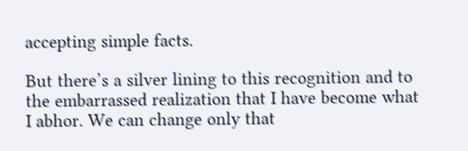accepting simple facts.

But there’s a silver lining to this recognition and to the embarrassed realization that I have become what I abhor. We can change only that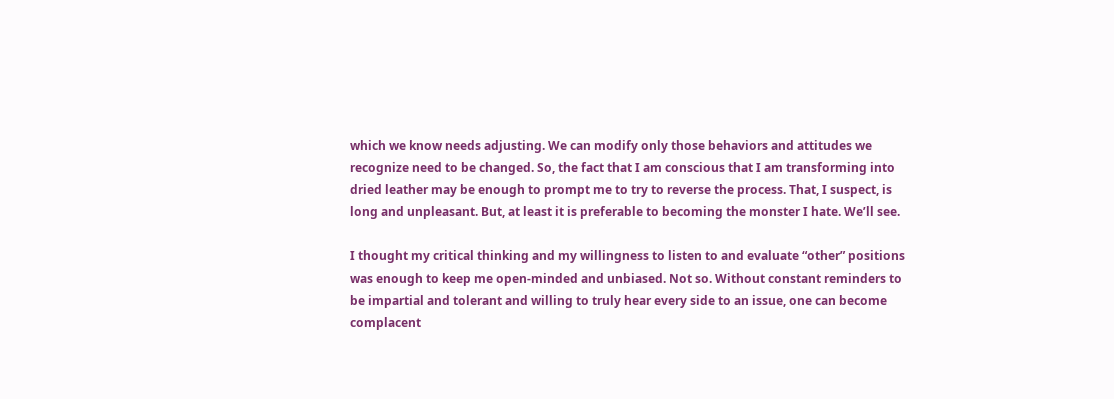which we know needs adjusting. We can modify only those behaviors and attitudes we recognize need to be changed. So, the fact that I am conscious that I am transforming into dried leather may be enough to prompt me to try to reverse the process. That, I suspect, is long and unpleasant. But, at least it is preferable to becoming the monster I hate. We’ll see.

I thought my critical thinking and my willingness to listen to and evaluate “other” positions was enough to keep me open-minded and unbiased. Not so. Without constant reminders to be impartial and tolerant and willing to truly hear every side to an issue, one can become complacent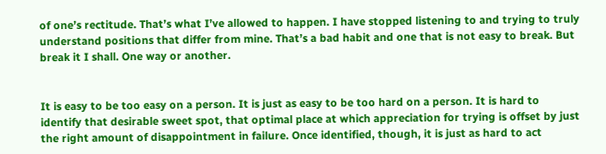of one’s rectitude. That’s what I’ve allowed to happen. I have stopped listening to and trying to truly understand positions that differ from mine. That’s a bad habit and one that is not easy to break. But break it I shall. One way or another.


It is easy to be too easy on a person. It is just as easy to be too hard on a person. It is hard to identify that desirable sweet spot, that optimal place at which appreciation for trying is offset by just the right amount of disappointment in failure. Once identified, though, it is just as hard to act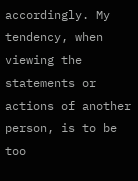accordingly. My tendency, when viewing the statements or actions of another person, is to be too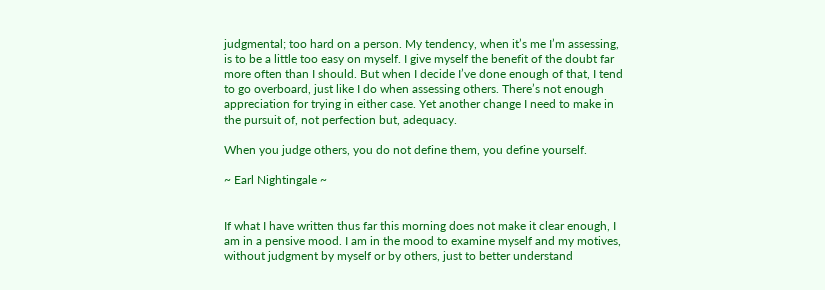judgmental; too hard on a person. My tendency, when it’s me I’m assessing, is to be a little too easy on myself. I give myself the benefit of the doubt far more often than I should. But when I decide I’ve done enough of that, I tend to go overboard, just like I do when assessing others. There’s not enough appreciation for trying in either case. Yet another change I need to make in the pursuit of, not perfection but, adequacy.

When you judge others, you do not define them, you define yourself.

~ Earl Nightingale ~


If what I have written thus far this morning does not make it clear enough, I am in a pensive mood. I am in the mood to examine myself and my motives, without judgment by myself or by others, just to better understand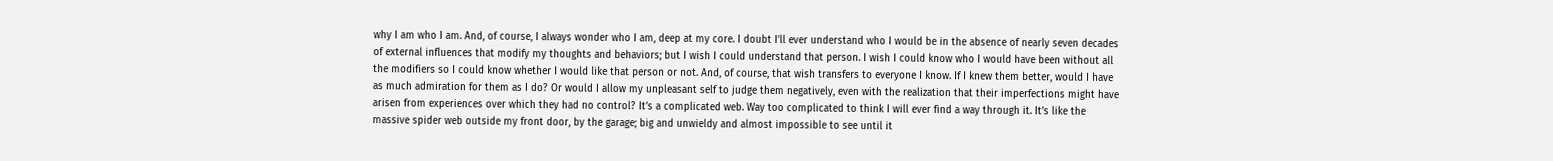why I am who I am. And, of course, I always wonder who I am, deep at my core. I doubt I’ll ever understand who I would be in the absence of nearly seven decades of external influences that modify my thoughts and behaviors; but I wish I could understand that person. I wish I could know who I would have been without all the modifiers so I could know whether I would like that person or not. And, of course, that wish transfers to everyone I know. If I knew them better, would I have as much admiration for them as I do? Or would I allow my unpleasant self to judge them negatively, even with the realization that their imperfections might have arisen from experiences over which they had no control? It’s a complicated web. Way too complicated to think I will ever find a way through it. It’s like the massive spider web outside my front door, by the garage; big and unwieldy and almost impossible to see until it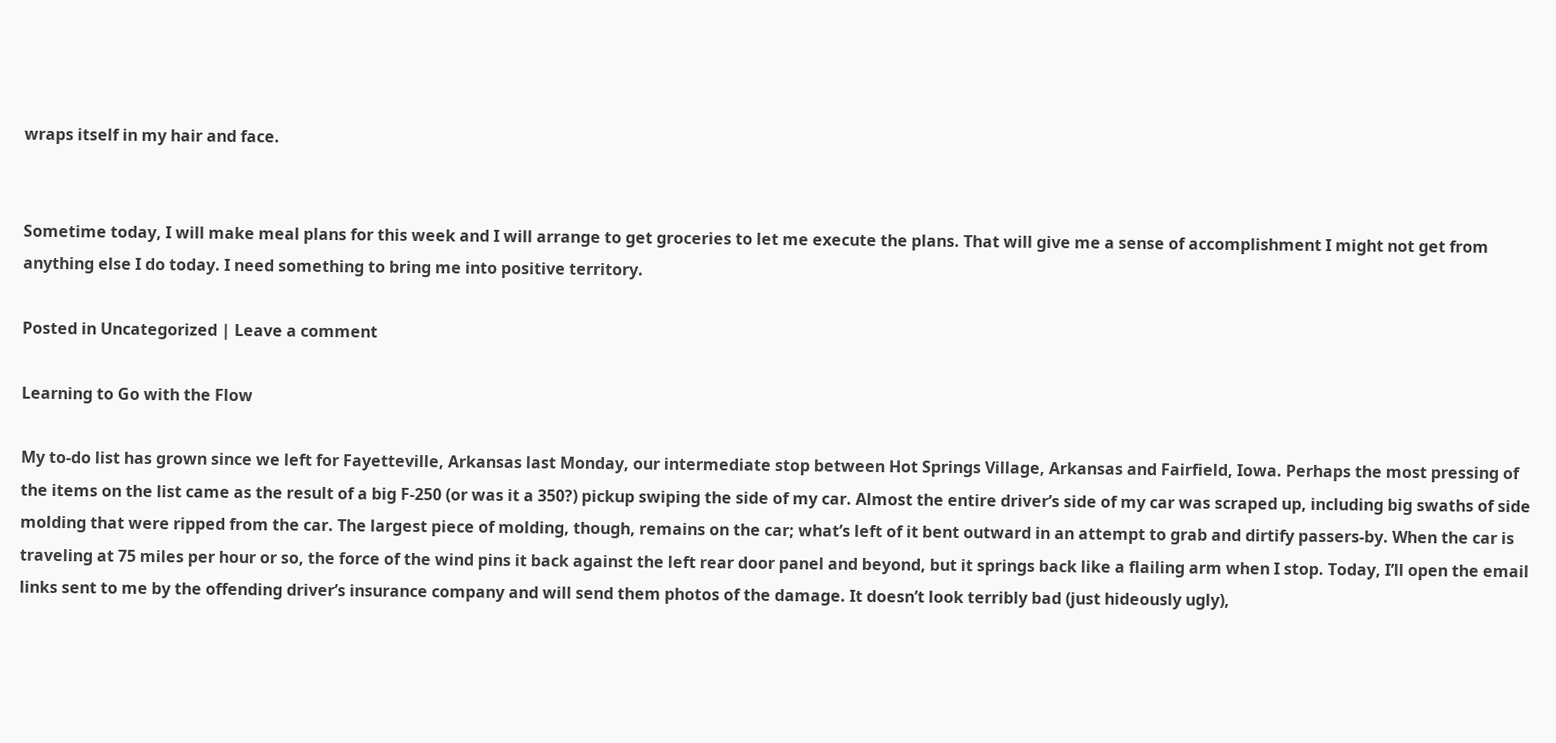wraps itself in my hair and face.


Sometime today, I will make meal plans for this week and I will arrange to get groceries to let me execute the plans. That will give me a sense of accomplishment I might not get from anything else I do today. I need something to bring me into positive territory.

Posted in Uncategorized | Leave a comment

Learning to Go with the Flow

My to-do list has grown since we left for Fayetteville, Arkansas last Monday, our intermediate stop between Hot Springs Village, Arkansas and Fairfield, Iowa. Perhaps the most pressing of the items on the list came as the result of a big F-250 (or was it a 350?) pickup swiping the side of my car. Almost the entire driver’s side of my car was scraped up, including big swaths of side molding that were ripped from the car. The largest piece of molding, though, remains on the car; what’s left of it bent outward in an attempt to grab and dirtify passers-by. When the car is traveling at 75 miles per hour or so, the force of the wind pins it back against the left rear door panel and beyond, but it springs back like a flailing arm when I stop. Today, I’ll open the email links sent to me by the offending driver’s insurance company and will send them photos of the damage. It doesn’t look terribly bad (just hideously ugly),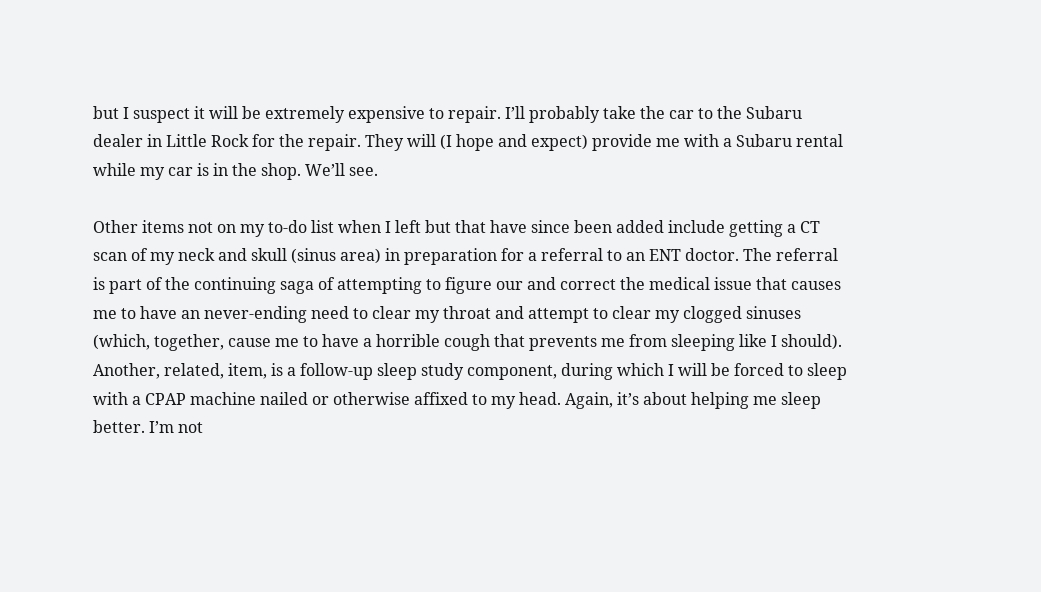but I suspect it will be extremely expensive to repair. I’ll probably take the car to the Subaru dealer in Little Rock for the repair. They will (I hope and expect) provide me with a Subaru rental while my car is in the shop. We’ll see.

Other items not on my to-do list when I left but that have since been added include getting a CT scan of my neck and skull (sinus area) in preparation for a referral to an ENT doctor. The referral is part of the continuing saga of attempting to figure our and correct the medical issue that causes me to have an never-ending need to clear my throat and attempt to clear my clogged sinuses (which, together, cause me to have a horrible cough that prevents me from sleeping like I should). Another, related, item, is a follow-up sleep study component, during which I will be forced to sleep with a CPAP machine nailed or otherwise affixed to my head. Again, it’s about helping me sleep better. I’m not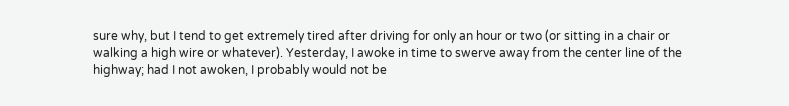sure why, but I tend to get extremely tired after driving for only an hour or two (or sitting in a chair or walking a high wire or whatever). Yesterday, I awoke in time to swerve away from the center line of the highway; had I not awoken, I probably would not be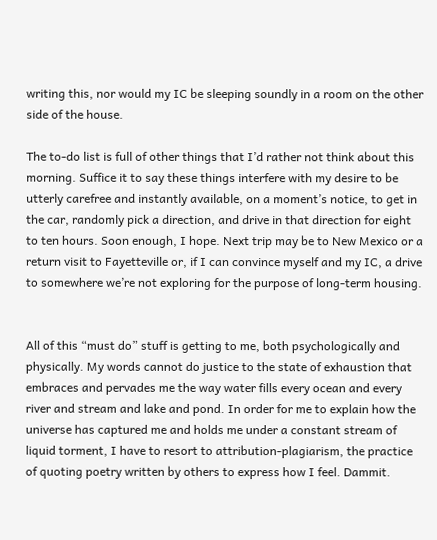writing this, nor would my IC be sleeping soundly in a room on the other side of the house.

The to-do list is full of other things that I’d rather not think about this morning. Suffice it to say these things interfere with my desire to be utterly carefree and instantly available, on a moment’s notice, to get in the car, randomly pick a direction, and drive in that direction for eight to ten hours. Soon enough, I hope. Next trip may be to New Mexico or a return visit to Fayetteville or, if I can convince myself and my IC, a drive to somewhere we’re not exploring for the purpose of long-term housing.


All of this “must do” stuff is getting to me, both psychologically and physically. My words cannot do justice to the state of exhaustion that embraces and pervades me the way water fills every ocean and every river and stream and lake and pond. In order for me to explain how the universe has captured me and holds me under a constant stream of liquid torment, I have to resort to attribution-plagiarism, the practice of quoting poetry written by others to express how I feel. Dammit.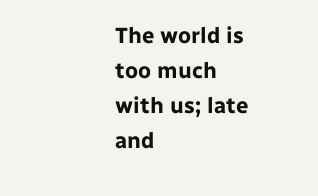The world is too much with us; late and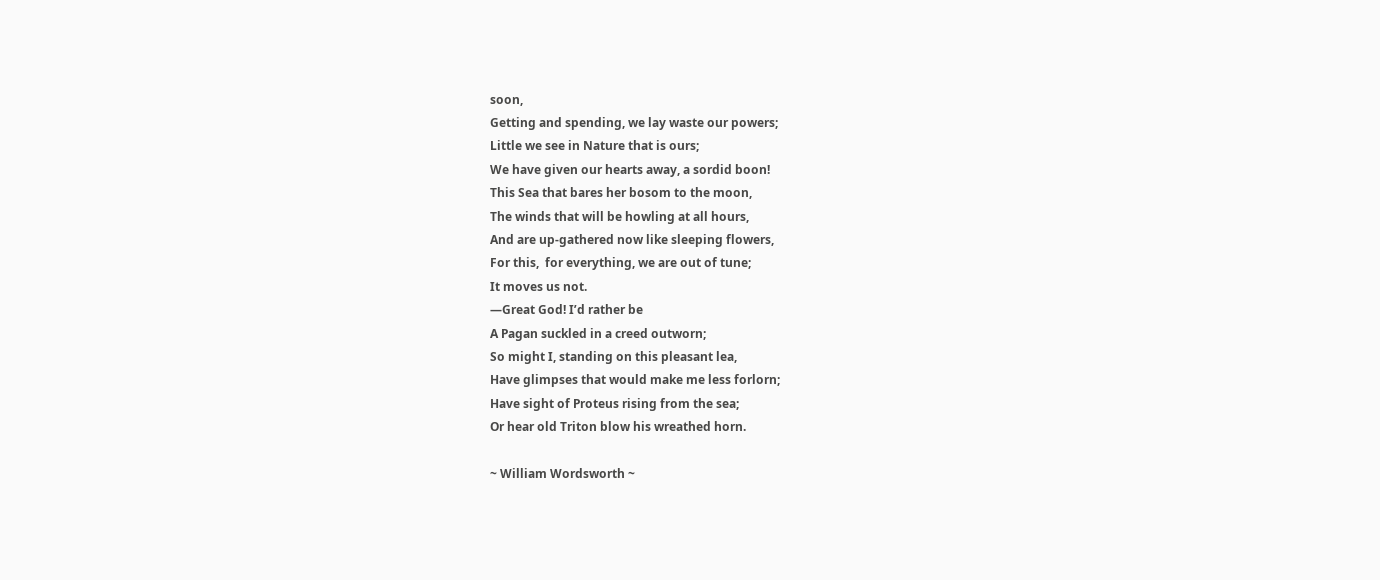soon,
Getting and spending, we lay waste our powers;
Little we see in Nature that is ours;
We have given our hearts away, a sordid boon!
This Sea that bares her bosom to the moon,
The winds that will be howling at all hours,
And are up-gathered now like sleeping flowers,
For this,  for everything, we are out of tune;
It moves us not.
—Great God! I’d rather be
A Pagan suckled in a creed outworn;
So might I, standing on this pleasant lea,
Have glimpses that would make me less forlorn;
Have sight of Proteus rising from the sea;
Or hear old Triton blow his wreathed horn.

~ William Wordsworth ~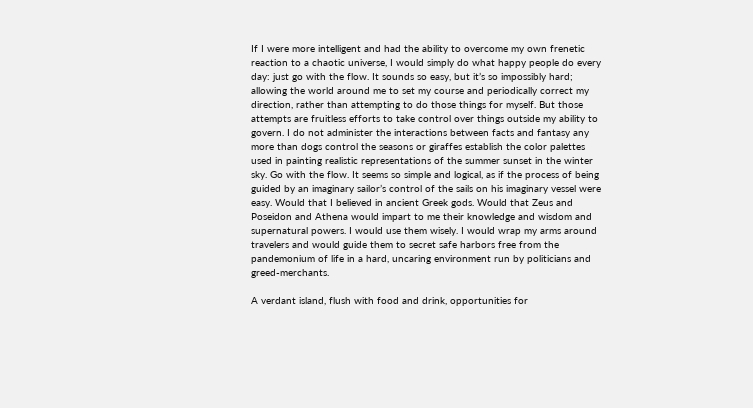If I were more intelligent and had the ability to overcome my own frenetic reaction to a chaotic universe, I would simply do what happy people do every day: just go with the flow. It sounds so easy, but it’s so impossibly hard; allowing the world around me to set my course and periodically correct my direction, rather than attempting to do those things for myself. But those attempts are fruitless efforts to take control over things outside my ability to govern. I do not administer the interactions between facts and fantasy any more than dogs control the seasons or giraffes establish the color palettes used in painting realistic representations of the summer sunset in the winter sky. Go with the flow. It seems so simple and logical, as if the process of being guided by an imaginary sailor’s control of the sails on his imaginary vessel were easy. Would that I believed in ancient Greek gods. Would that Zeus and Poseidon and Athena would impart to me their knowledge and wisdom and supernatural powers. I would use them wisely. I would wrap my arms around travelers and would guide them to secret safe harbors free from the pandemonium of life in a hard, uncaring environment run by politicians and greed-merchants.

A verdant island, flush with food and drink, opportunities for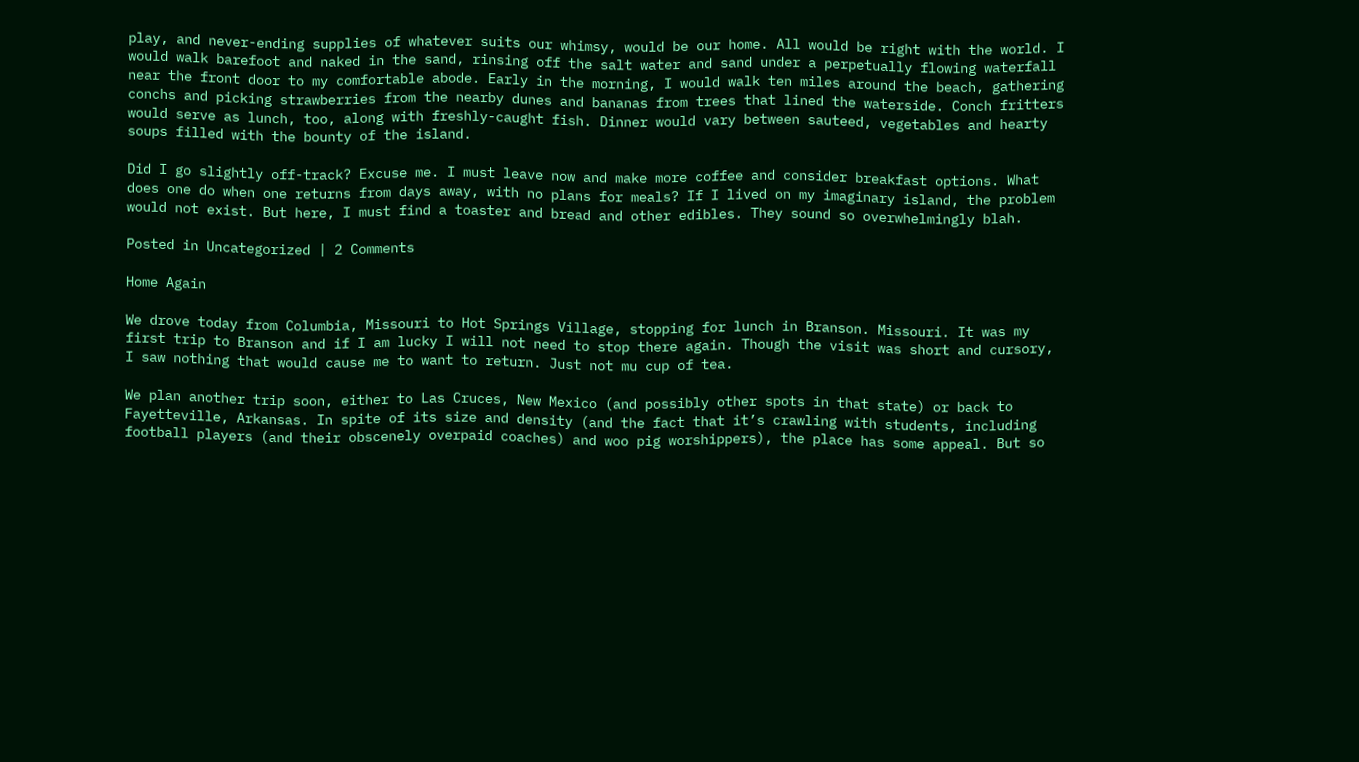play, and never-ending supplies of whatever suits our whimsy, would be our home. All would be right with the world. I would walk barefoot and naked in the sand, rinsing off the salt water and sand under a perpetually flowing waterfall near the front door to my comfortable abode. Early in the morning, I would walk ten miles around the beach, gathering conchs and picking strawberries from the nearby dunes and bananas from trees that lined the waterside. Conch fritters would serve as lunch, too, along with freshly-caught fish. Dinner would vary between sauteed, vegetables and hearty soups filled with the bounty of the island.

Did I go slightly off-track? Excuse me. I must leave now and make more coffee and consider breakfast options. What does one do when one returns from days away, with no plans for meals? If I lived on my imaginary island, the problem would not exist. But here, I must find a toaster and bread and other edibles. They sound so overwhelmingly blah.

Posted in Uncategorized | 2 Comments

Home Again

We drove today from Columbia, Missouri to Hot Springs Village, stopping for lunch in Branson. Missouri. It was my first trip to Branson and if I am lucky I will not need to stop there again. Though the visit was short and cursory, I saw nothing that would cause me to want to return. Just not mu cup of tea.

We plan another trip soon, either to Las Cruces, New Mexico (and possibly other spots in that state) or back to Fayetteville, Arkansas. In spite of its size and density (and the fact that it’s crawling with students, including football players (and their obscenely overpaid coaches) and woo pig worshippers), the place has some appeal. But so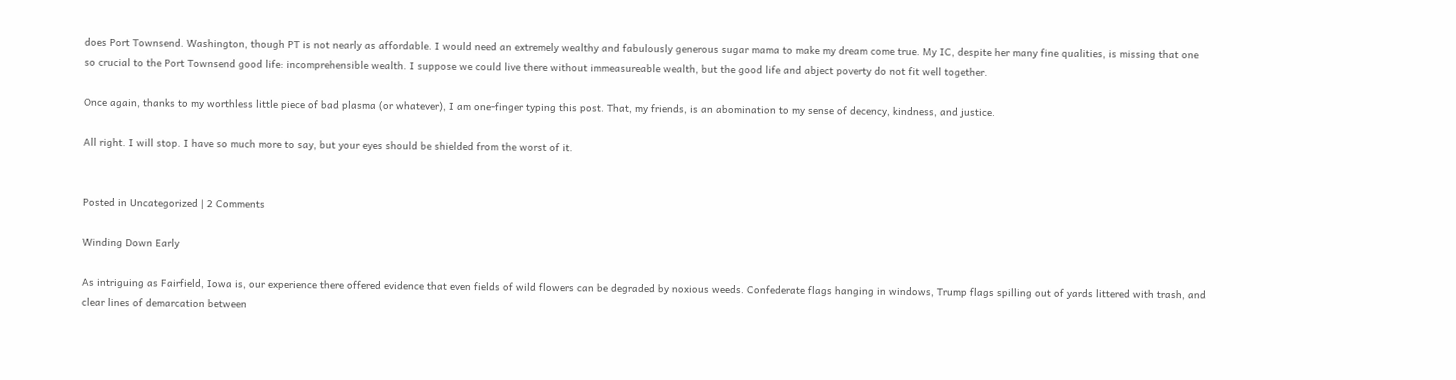does Port Townsend. Washington, though PT is not nearly as affordable. I would need an extremely wealthy and fabulously generous sugar mama to make my dream come true. My IC, despite her many fine qualities, is missing that one so crucial to the Port Townsend good life: incomprehensible wealth. I suppose we could live there without immeasureable wealth, but the good life and abject poverty do not fit well together.

Once again, thanks to my worthless little piece of bad plasma (or whatever), I am one-finger typing this post. That, my friends, is an abomination to my sense of decency, kindness, and justice.

All right. I will stop. I have so much more to say, but your eyes should be shielded from the worst of it.


Posted in Uncategorized | 2 Comments

Winding Down Early

As intriguing as Fairfield, Iowa is, our experience there offered evidence that even fields of wild flowers can be degraded by noxious weeds. Confederate flags hanging in windows, Trump flags spilling out of yards littered with trash, and clear lines of demarcation between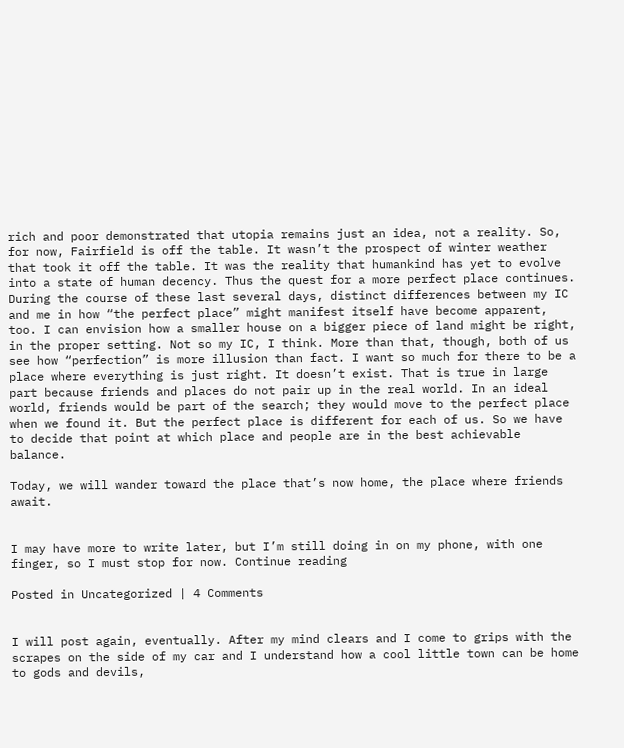rich and poor demonstrated that utopia remains just an idea, not a reality. So, for now, Fairfield is off the table. It wasn’t the prospect of winter weather that took it off the table. It was the reality that humankind has yet to evolve into a state of human decency. Thus the quest for a more perfect place continues. During the course of these last several days, distinct differences between my IC and me in how “the perfect place” might manifest itself have become apparent, too. I can envision how a smaller house on a bigger piece of land might be right, in the proper setting. Not so my IC, I think. More than that, though, both of us see how “perfection” is more illusion than fact. I want so much for there to be a place where everything is just right. It doesn’t exist. That is true in large part because friends and places do not pair up in the real world. In an ideal world, friends would be part of the search; they would move to the perfect place when we found it. But the perfect place is different for each of us. So we have to decide that point at which place and people are in the best achievable balance.

Today, we will wander toward the place that’s now home, the place where friends await.


I may have more to write later, but I’m still doing in on my phone, with one finger, so I must stop for now. Continue reading

Posted in Uncategorized | 4 Comments


I will post again, eventually. After my mind clears and I come to grips with the scrapes on the side of my car and I understand how a cool little town can be home to gods and devils,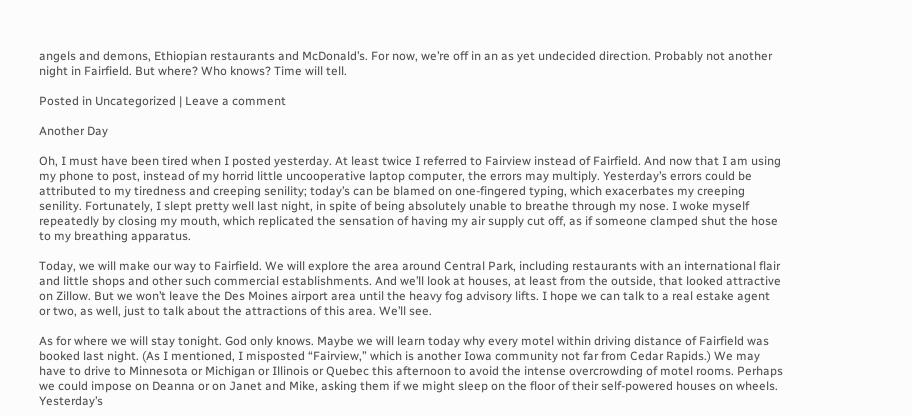angels and demons, Ethiopian restaurants and McDonald’s. For now, we’re off in an as yet undecided direction. Probably not another night in Fairfield. But where? Who knows? Time will tell.

Posted in Uncategorized | Leave a comment

Another Day

Oh, I must have been tired when I posted yesterday. At least twice I referred to Fairview instead of Fairfield. And now that I am using my phone to post, instead of my horrid little uncooperative laptop computer, the errors may multiply. Yesterday’s errors could be attributed to my tiredness and creeping senility; today’s can be blamed on one-fingered typing, which exacerbates my creeping senility. Fortunately, I slept pretty well last night, in spite of being absolutely unable to breathe through my nose. I woke myself repeatedly by closing my mouth, which replicated the sensation of having my air supply cut off, as if someone clamped shut the hose to my breathing apparatus.

Today, we will make our way to Fairfield. We will explore the area around Central Park, including restaurants with an international flair and little shops and other such commercial establishments. And we’ll look at houses, at least from the outside, that looked attractive on Zillow. But we won’t leave the Des Moines airport area until the heavy fog advisory lifts. I hope we can talk to a real estake agent or two, as well, just to talk about the attractions of this area. We’ll see.

As for where we will stay tonight. God only knows. Maybe we will learn today why every motel within driving distance of Fairfield was booked last night. (As I mentioned, I misposted “Fairview,” which is another Iowa community not far from Cedar Rapids.) We may have to drive to Minnesota or Michigan or Illinois or Quebec this afternoon to avoid the intense overcrowding of motel rooms. Perhaps we could impose on Deanna or on Janet and Mike, asking them if we might sleep on the floor of their self-powered houses on wheels. Yesterday’s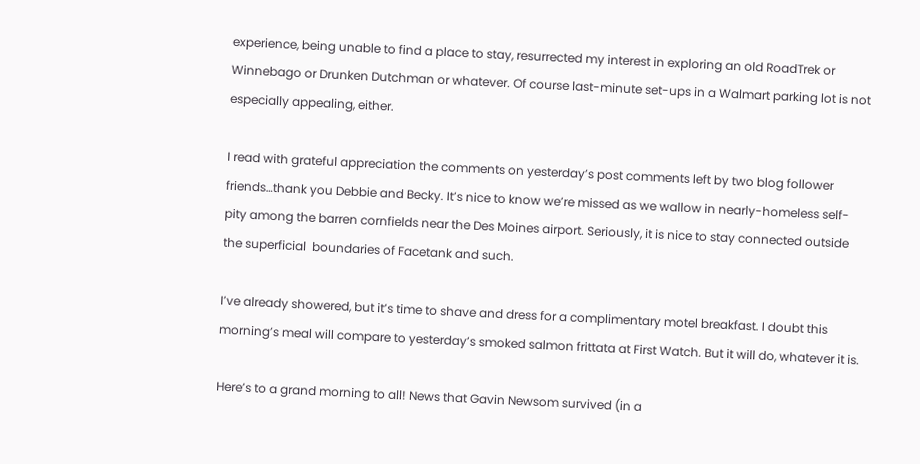experience, being unable to find a place to stay, resurrected my interest in exploring an old RoadTrek or Winnebago or Drunken Dutchman or whatever. Of course last-minute set-ups in a Walmart parking lot is not especially appealing, either.

I read with grateful appreciation the comments on yesterday’s post comments left by two blog follower friends…thank you Debbie and Becky. It’s nice to know we’re missed as we wallow in nearly-homeless self-pity among the barren cornfields near the Des Moines airport. Seriously, it is nice to stay connected outside the superficial  boundaries of Facetank and such.

I’ve already showered, but it’s time to shave and dress for a complimentary motel breakfast. I doubt this morning’s meal will compare to yesterday’s smoked salmon frittata at First Watch. But it will do, whatever it is.

Here’s to a grand morning to all! News that Gavin Newsom survived (in a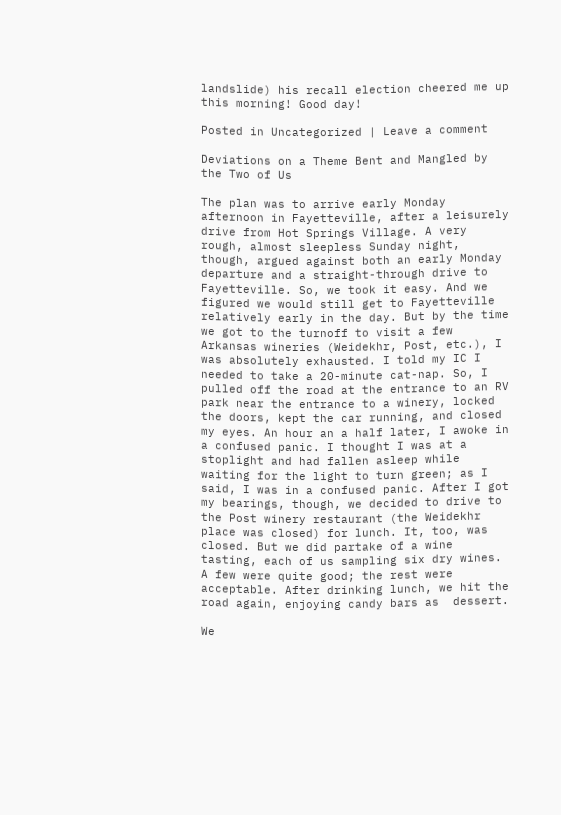landslide) his recall election cheered me up this morning! Good day!

Posted in Uncategorized | Leave a comment

Deviations on a Theme Bent and Mangled by the Two of Us

The plan was to arrive early Monday afternoon in Fayetteville, after a leisurely drive from Hot Springs Village. A very rough, almost sleepless Sunday night, though, argued against both an early Monday departure and a straight-through drive to Fayetteville. So, we took it easy. And we figured we would still get to Fayetteville relatively early in the day. But by the time we got to the turnoff to visit a few Arkansas wineries (Weidekhr, Post, etc.), I was absolutely exhausted. I told my IC I needed to take a 20-minute cat-nap. So, I pulled off the road at the entrance to an RV park near the entrance to a winery, locked the doors, kept the car running, and closed my eyes. An hour an a half later, I awoke in a confused panic. I thought I was at a stoplight and had fallen asleep while waiting for the light to turn green; as I said, I was in a confused panic. After I got my bearings, though, we decided to drive to the Post winery restaurant (the Weidekhr place was closed) for lunch. It, too, was closed. But we did partake of a wine tasting, each of us sampling six dry wines. A few were quite good; the rest were acceptable. After drinking lunch, we hit the road again, enjoying candy bars as  dessert.

We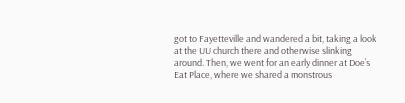got to Fayetteville and wandered a bit, taking a look at the UU church there and otherwise slinking around. Then, we went for an early dinner at Doe’s Eat Place, where we shared a monstrous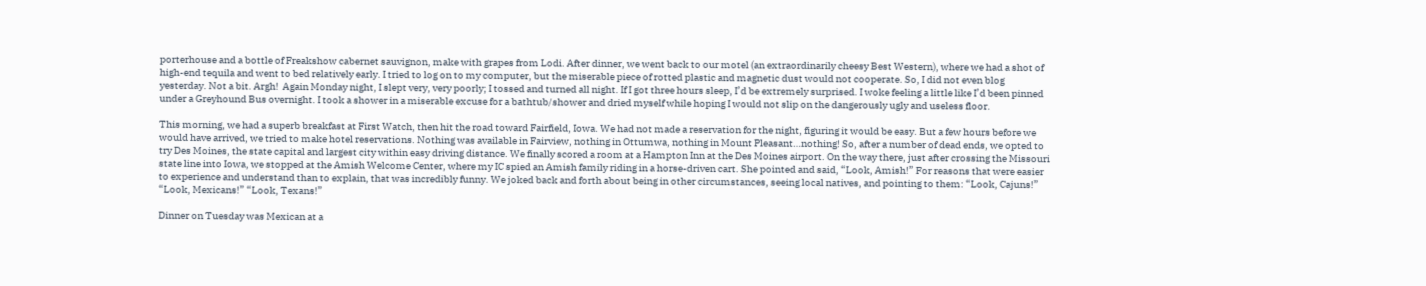porterhouse and a bottle of Freakshow cabernet sauvignon, make with grapes from Lodi. After dinner, we went back to our motel (an extraordinarily cheesy Best Western), where we had a shot of high-end tequila and went to bed relatively early. I tried to log on to my computer, but the miserable piece of rotted plastic and magnetic dust would not cooperate. So, I did not even blog yesterday. Not a bit. Argh!  Again Monday night, I slept very, very poorly; I tossed and turned all night. If I got three hours sleep, I’d be extremely surprised. I woke feeling a little like I’d been pinned under a Greyhound Bus overnight. I took a shower in a miserable excuse for a bathtub/shower and dried myself while hoping I would not slip on the dangerously ugly and useless floor.

This morning, we had a superb breakfast at First Watch, then hit the road toward Fairfield, Iowa. We had not made a reservation for the night, figuring it would be easy. But a few hours before we would have arrived, we tried to make hotel reservations. Nothing was available in Fairview, nothing in Ottumwa, nothing in Mount Pleasant…nothing! So, after a number of dead ends, we opted to try Des Moines, the state capital and largest city within easy driving distance. We finally scored a room at a Hampton Inn at the Des Moines airport. On the way there, just after crossing the Missouri state line into Iowa, we stopped at the Amish Welcome Center, where my IC spied an Amish family riding in a horse-driven cart. She pointed and said, “Look, Amish!” For reasons that were easier to experience and understand than to explain, that was incredibly funny. We joked back and forth about being in other circumstances, seeing local natives, and pointing to them: “Look, Cajuns!” “Look, Mexicans!” “Look, Texans!”

Dinner on Tuesday was Mexican at a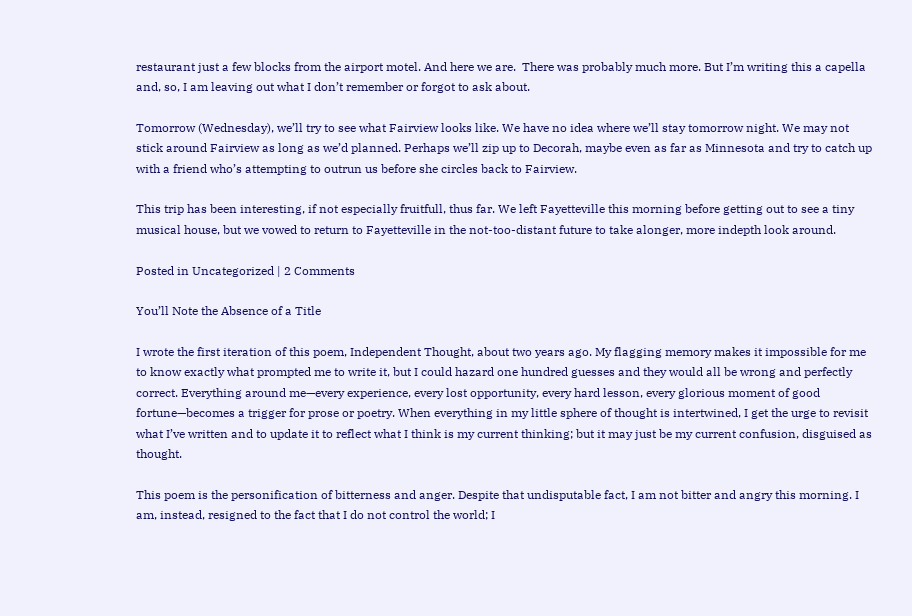restaurant just a few blocks from the airport motel. And here we are.  There was probably much more. But I’m writing this a capella and, so, I am leaving out what I don’t remember or forgot to ask about.

Tomorrow (Wednesday), we’ll try to see what Fairview looks like. We have no idea where we’ll stay tomorrow night. We may not stick around Fairview as long as we’d planned. Perhaps we’ll zip up to Decorah, maybe even as far as Minnesota and try to catch up with a friend who’s attempting to outrun us before she circles back to Fairview.

This trip has been interesting, if not especially fruitfull, thus far. We left Fayetteville this morning before getting out to see a tiny musical house, but we vowed to return to Fayetteville in the not-too-distant future to take alonger, more indepth look around.

Posted in Uncategorized | 2 Comments

You’ll Note the Absence of a Title

I wrote the first iteration of this poem, Independent Thought, about two years ago. My flagging memory makes it impossible for me to know exactly what prompted me to write it, but I could hazard one hundred guesses and they would all be wrong and perfectly correct. Everything around me—every experience, every lost opportunity, every hard lesson, every glorious moment of good fortune—becomes a trigger for prose or poetry. When everything in my little sphere of thought is intertwined, I get the urge to revisit what I’ve written and to update it to reflect what I think is my current thinking; but it may just be my current confusion, disguised as thought.

This poem is the personification of bitterness and anger. Despite that undisputable fact, I am not bitter and angry this morning. I am, instead, resigned to the fact that I do not control the world; I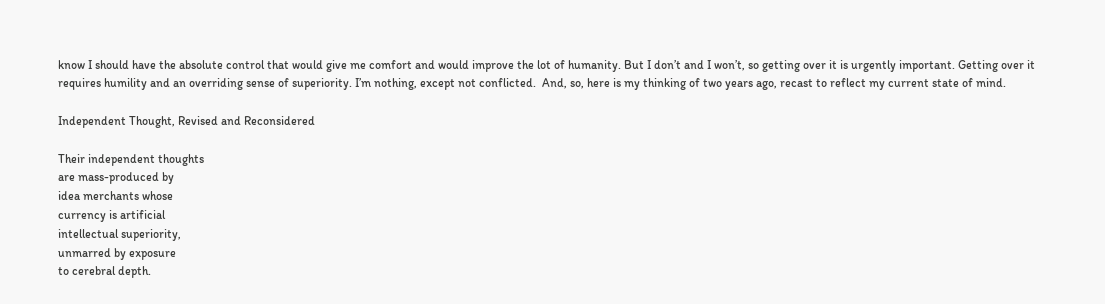know I should have the absolute control that would give me comfort and would improve the lot of humanity. But I don’t and I won’t, so getting over it is urgently important. Getting over it requires humility and an overriding sense of superiority. I’m nothing, except not conflicted.  And, so, here is my thinking of two years ago, recast to reflect my current state of mind.

Independent Thought, Revised and Reconsidered

Their independent thoughts
are mass-produced by
idea merchants whose
currency is artificial
intellectual superiority,
unmarred by exposure
to cerebral depth.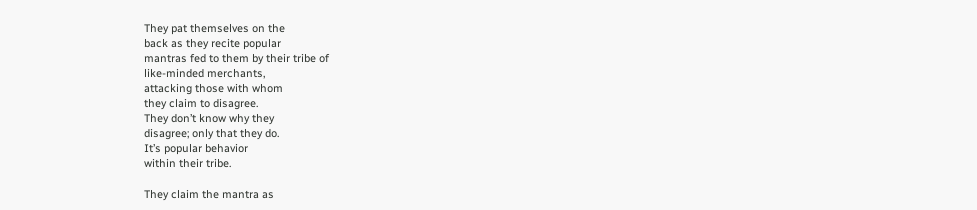They pat themselves on the
back as they recite popular
mantras fed to them by their tribe of
like-minded merchants,
attacking those with whom
they claim to disagree.
They don’t know why they
disagree; only that they do.
It’s popular behavior
within their tribe.

They claim the mantra as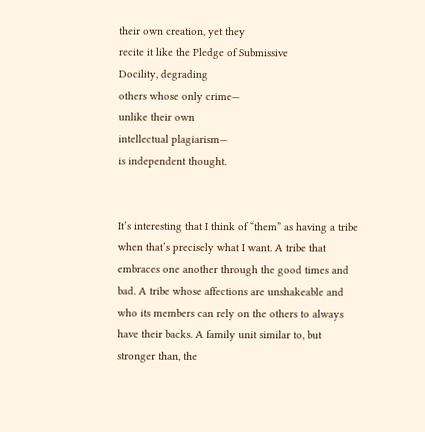their own creation, yet they
recite it like the Pledge of Submissive
Docility, degrading
others whose only crime—
unlike their own
intellectual plagiarism—
is independent thought.


It’s interesting that I think of “them” as having a tribe when that’s precisely what I want. A tribe that embraces one another through the good times and bad. A tribe whose affections are unshakeable and who its members can rely on the others to always have their backs. A family unit similar to, but stronger than, the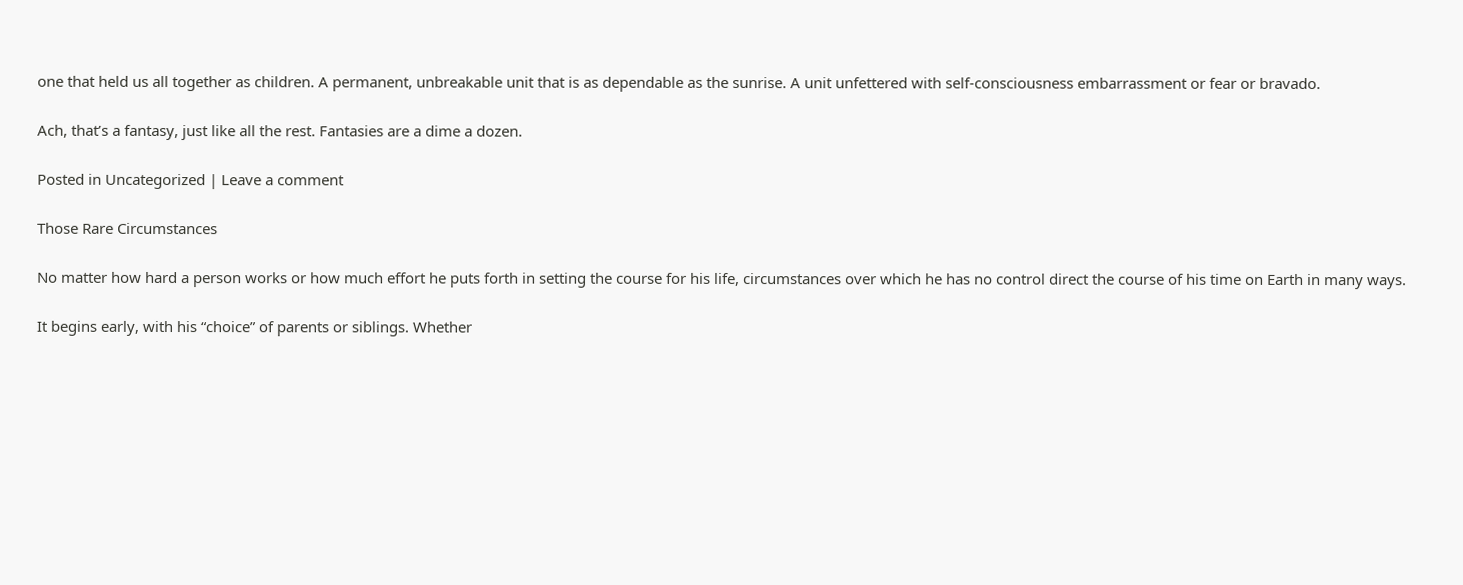one that held us all together as children. A permanent, unbreakable unit that is as dependable as the sunrise. A unit unfettered with self-consciousness embarrassment or fear or bravado.

Ach, that’s a fantasy, just like all the rest. Fantasies are a dime a dozen.

Posted in Uncategorized | Leave a comment

Those Rare Circumstances

No matter how hard a person works or how much effort he puts forth in setting the course for his life, circumstances over which he has no control direct the course of his time on Earth in many ways.

It begins early, with his “choice” of parents or siblings. Whether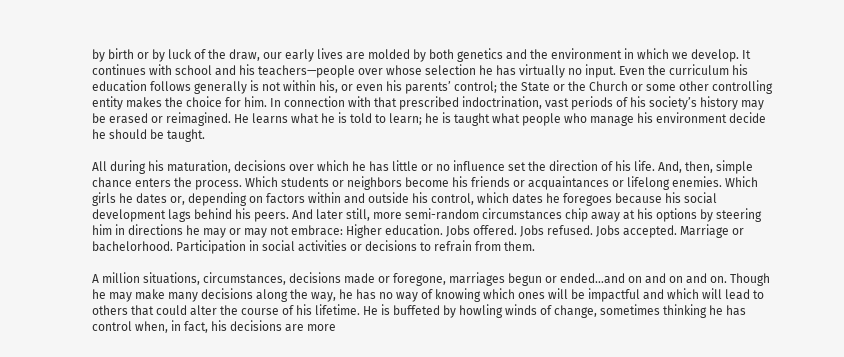by birth or by luck of the draw, our early lives are molded by both genetics and the environment in which we develop. It continues with school and his teachers—people over whose selection he has virtually no input. Even the curriculum his education follows generally is not within his, or even his parents’ control; the State or the Church or some other controlling entity makes the choice for him. In connection with that prescribed indoctrination, vast periods of his society’s history may be erased or reimagined. He learns what he is told to learn; he is taught what people who manage his environment decide he should be taught.

All during his maturation, decisions over which he has little or no influence set the direction of his life. And, then, simple chance enters the process. Which students or neighbors become his friends or acquaintances or lifelong enemies. Which girls he dates or, depending on factors within and outside his control, which dates he foregoes because his social development lags behind his peers. And later still, more semi-random circumstances chip away at his options by steering him in directions he may or may not embrace: Higher education. Jobs offered. Jobs refused. Jobs accepted. Marriage or bachelorhood. Participation in social activities or decisions to refrain from them.

A million situations, circumstances, decisions made or foregone, marriages begun or ended…and on and on and on. Though he may make many decisions along the way, he has no way of knowing which ones will be impactful and which will lead to others that could alter the course of his lifetime. He is buffeted by howling winds of change, sometimes thinking he has control when, in fact, his decisions are more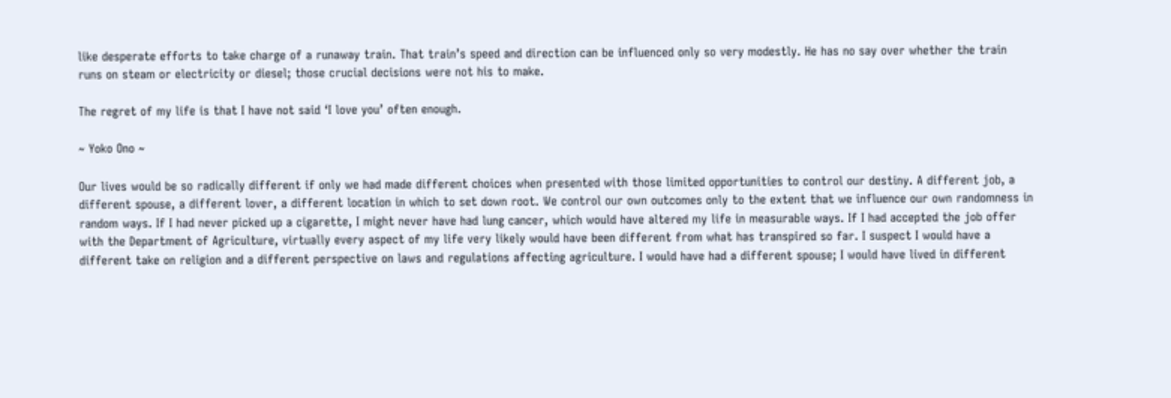like desperate efforts to take charge of a runaway train. That train’s speed and direction can be influenced only so very modestly. He has no say over whether the train runs on steam or electricity or diesel; those crucial decisions were not his to make.

The regret of my life is that I have not said ‘I love you’ often enough.

~ Yoko Ono ~

Our lives would be so radically different if only we had made different choices when presented with those limited opportunities to control our destiny. A different job, a different spouse, a different lover, a different location in which to set down root. We control our own outcomes only to the extent that we influence our own randomness in random ways. If I had never picked up a cigarette, I might never have had lung cancer, which would have altered my life in measurable ways. If I had accepted the job offer with the Department of Agriculture, virtually every aspect of my life very likely would have been different from what has transpired so far. I suspect I would have a different take on religion and a different perspective on laws and regulations affecting agriculture. I would have had a different spouse; I would have lived in different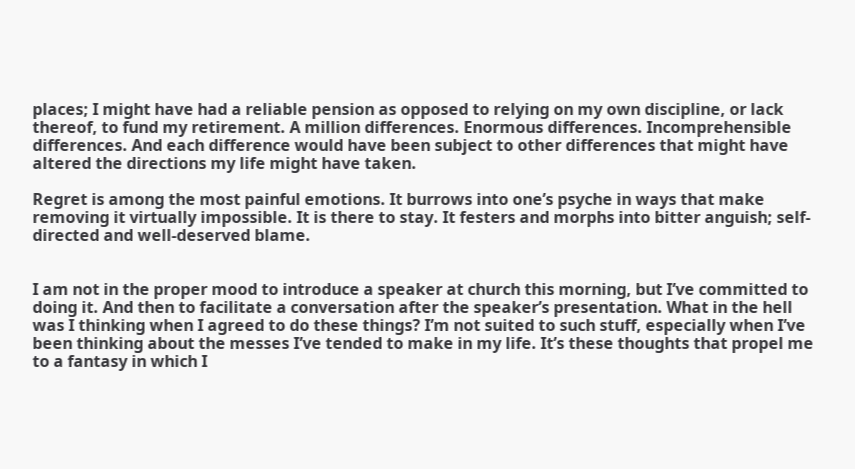places; I might have had a reliable pension as opposed to relying on my own discipline, or lack thereof, to fund my retirement. A million differences. Enormous differences. Incomprehensible differences. And each difference would have been subject to other differences that might have altered the directions my life might have taken.

Regret is among the most painful emotions. It burrows into one’s psyche in ways that make removing it virtually impossible. It is there to stay. It festers and morphs into bitter anguish; self-directed and well-deserved blame.


I am not in the proper mood to introduce a speaker at church this morning, but I’ve committed to doing it. And then to facilitate a conversation after the speaker’s presentation. What in the hell was I thinking when I agreed to do these things? I’m not suited to such stuff, especially when I’ve been thinking about the messes I’ve tended to make in my life. It’s these thoughts that propel me to a fantasy in which I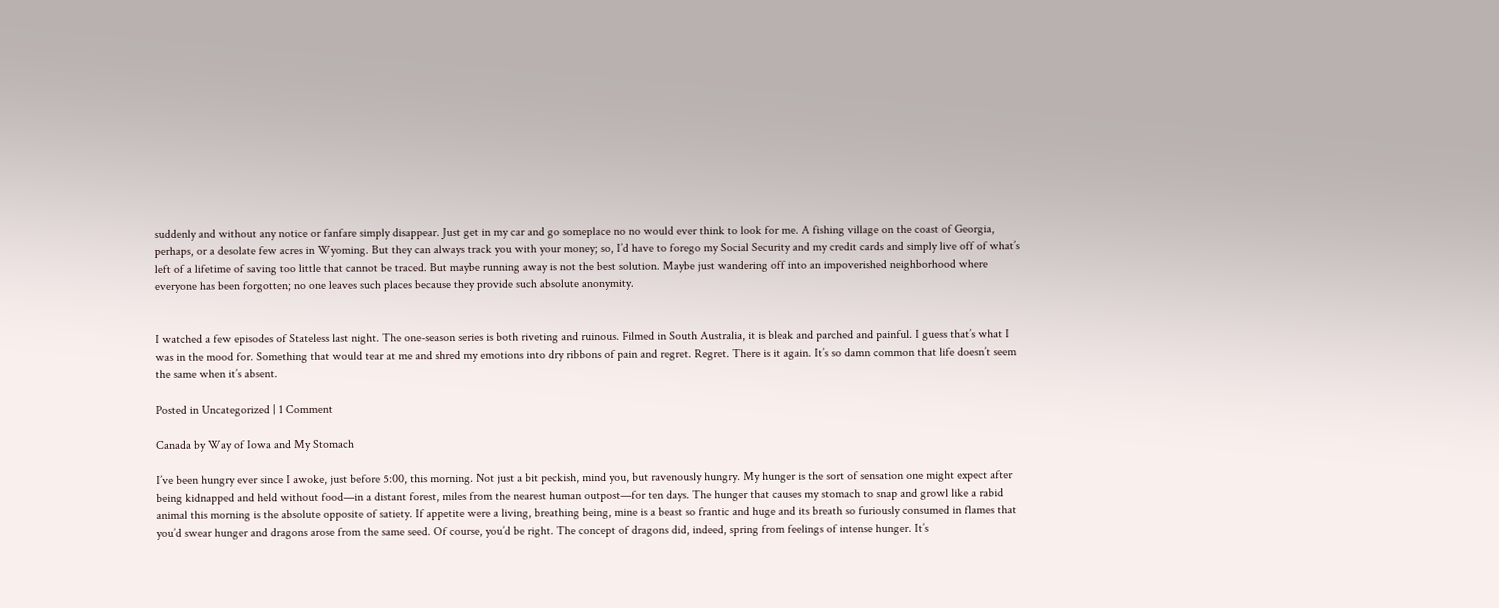suddenly and without any notice or fanfare simply disappear. Just get in my car and go someplace no no would ever think to look for me. A fishing village on the coast of Georgia, perhaps, or a desolate few acres in Wyoming. But they can always track you with your money; so, I’d have to forego my Social Security and my credit cards and simply live off of what’s left of a lifetime of saving too little that cannot be traced. But maybe running away is not the best solution. Maybe just wandering off into an impoverished neighborhood where everyone has been forgotten; no one leaves such places because they provide such absolute anonymity.


I watched a few episodes of Stateless last night. The one-season series is both riveting and ruinous. Filmed in South Australia, it is bleak and parched and painful. I guess that’s what I was in the mood for. Something that would tear at me and shred my emotions into dry ribbons of pain and regret. Regret. There is it again. It’s so damn common that life doesn’t seem the same when it’s absent.

Posted in Uncategorized | 1 Comment

Canada by Way of Iowa and My Stomach

I’ve been hungry ever since I awoke, just before 5:00, this morning. Not just a bit peckish, mind you, but ravenously hungry. My hunger is the sort of sensation one might expect after being kidnapped and held without food—in a distant forest, miles from the nearest human outpost—for ten days. The hunger that causes my stomach to snap and growl like a rabid animal this morning is the absolute opposite of satiety. If appetite were a living, breathing being, mine is a beast so frantic and huge and its breath so furiously consumed in flames that you’d swear hunger and dragons arose from the same seed. Of course, you’d be right. The concept of dragons did, indeed, spring from feelings of intense hunger. It’s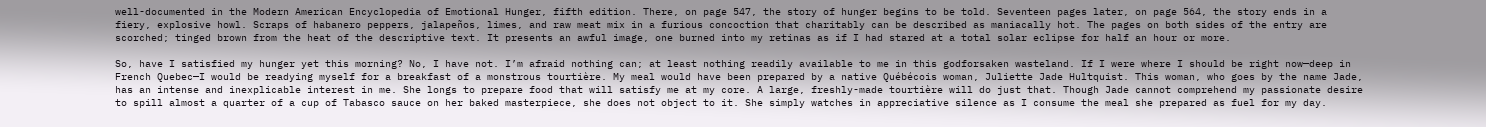well-documented in the Modern American Encyclopedia of Emotional Hunger, fifth edition. There, on page 547, the story of hunger begins to be told. Seventeen pages later, on page 564, the story ends in a fiery, explosive howl. Scraps of habanero peppers, jalapeños, limes, and raw meat mix in a furious concoction that charitably can be described as maniacally hot. The pages on both sides of the entry are scorched; tinged brown from the heat of the descriptive text. It presents an awful image, one burned into my retinas as if I had stared at a total solar eclipse for half an hour or more.

So, have I satisfied my hunger yet this morning? No, I have not. I’m afraid nothing can; at least nothing readily available to me in this godforsaken wasteland. If I were where I should be right now—deep in French Quebec—I would be readying myself for a breakfast of a monstrous tourtière. My meal would have been prepared by a native Québécois woman, Juliette Jade Hultquist. This woman, who goes by the name Jade, has an intense and inexplicable interest in me. She longs to prepare food that will satisfy me at my core. A large, freshly-made tourtière will do just that. Though Jade cannot comprehend my passionate desire to spill almost a quarter of a cup of Tabasco sauce on her baked masterpiece, she does not object to it. She simply watches in appreciative silence as I consume the meal she prepared as fuel for my day.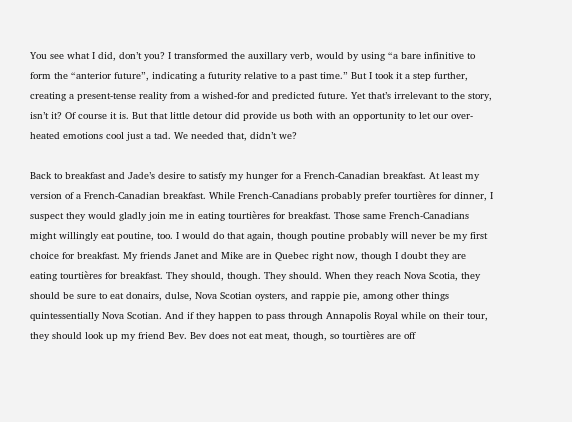You see what I did, don’t you? I transformed the auxillary verb, would by using “a bare infinitive to form the “anterior future”, indicating a futurity relative to a past time.” But I took it a step further, creating a present-tense reality from a wished-for and predicted future. Yet that’s irrelevant to the story, isn’t it? Of course it is. But that little detour did provide us both with an opportunity to let our over-heated emotions cool just a tad. We needed that, didn’t we?

Back to breakfast and Jade’s desire to satisfy my hunger for a French-Canadian breakfast. At least my version of a French-Canadian breakfast. While French-Canadians probably prefer tourtières for dinner, I suspect they would gladly join me in eating tourtières for breakfast. Those same French-Canadians might willingly eat poutine, too. I would do that again, though poutine probably will never be my first choice for breakfast. My friends Janet and Mike are in Quebec right now, though I doubt they are eating tourtières for breakfast. They should, though. They should. When they reach Nova Scotia, they should be sure to eat donairs, dulse, Nova Scotian oysters, and rappie pie, among other things quintessentially Nova Scotian. And if they happen to pass through Annapolis Royal while on their tour, they should look up my friend Bev. Bev does not eat meat, though, so tourtières are off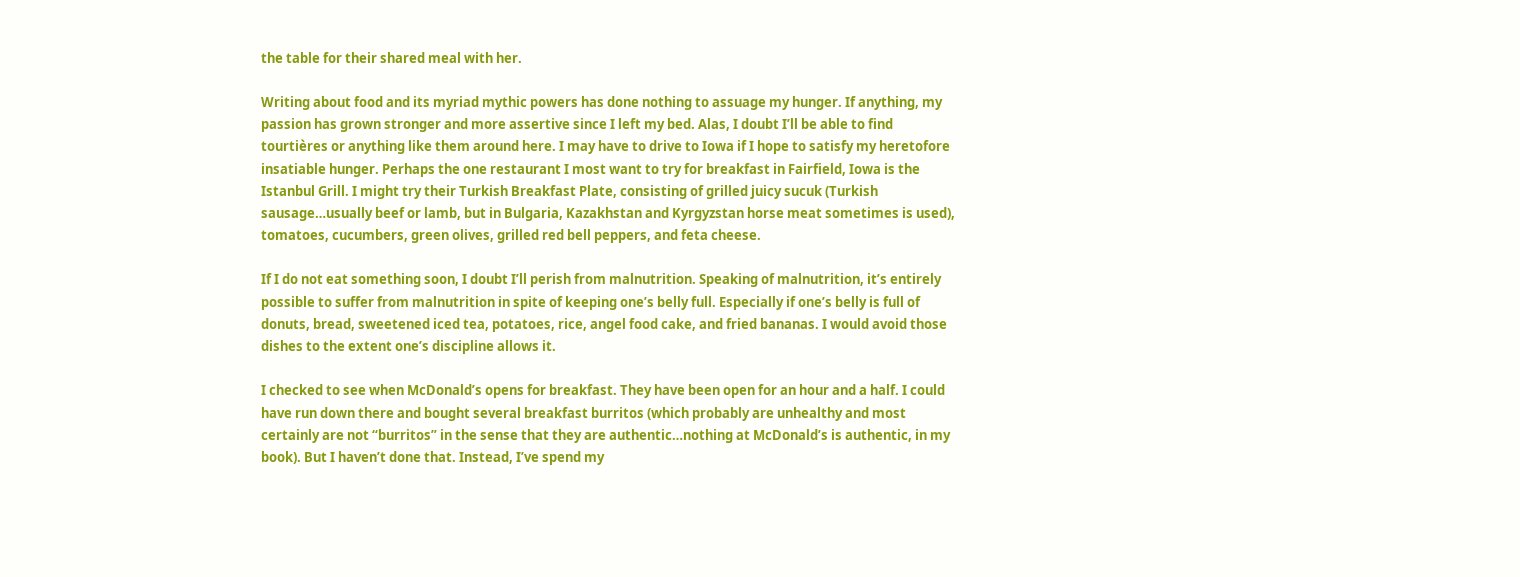the table for their shared meal with her.

Writing about food and its myriad mythic powers has done nothing to assuage my hunger. If anything, my passion has grown stronger and more assertive since I left my bed. Alas, I doubt I’ll be able to find tourtières or anything like them around here. I may have to drive to Iowa if I hope to satisfy my heretofore insatiable hunger. Perhaps the one restaurant I most want to try for breakfast in Fairfield, Iowa is the Istanbul Grill. I might try their Turkish Breakfast Plate, consisting of grilled juicy sucuk (Turkish sausage…usually beef or lamb, but in Bulgaria, Kazakhstan and Kyrgyzstan horse meat sometimes is used), tomatoes, cucumbers, green olives, grilled red bell peppers, and feta cheese.

If I do not eat something soon, I doubt I’ll perish from malnutrition. Speaking of malnutrition, it’s entirely possible to suffer from malnutrition in spite of keeping one’s belly full. Especially if one’s belly is full of donuts, bread, sweetened iced tea, potatoes, rice, angel food cake, and fried bananas. I would avoid those dishes to the extent one’s discipline allows it.

I checked to see when McDonald’s opens for breakfast. They have been open for an hour and a half. I could have run down there and bought several breakfast burritos (which probably are unhealthy and most certainly are not “burritos” in the sense that they are authentic…nothing at McDonald’s is authentic, in my book). But I haven’t done that. Instead, I’ve spend my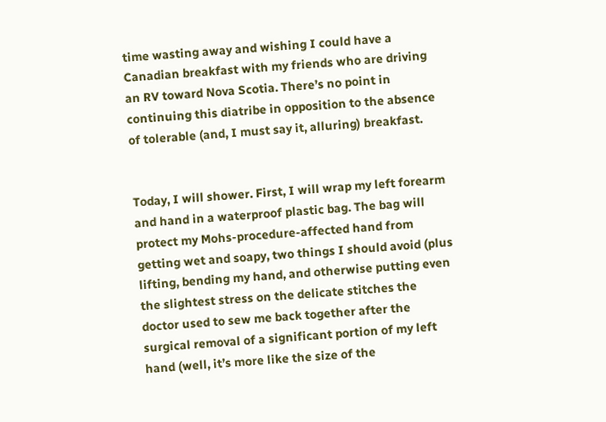time wasting away and wishing I could have a Canadian breakfast with my friends who are driving an RV toward Nova Scotia. There’s no point in continuing this diatribe in opposition to the absence of tolerable (and, I must say it, alluring) breakfast.


Today, I will shower. First, I will wrap my left forearm and hand in a waterproof plastic bag. The bag will protect my Mohs-procedure-affected hand from getting wet and soapy, two things I should avoid (plus lifting, bending my hand, and otherwise putting even the slightest stress on the delicate stitches the doctor used to sew me back together after the surgical removal of a significant portion of my left hand (well, it’s more like the size of the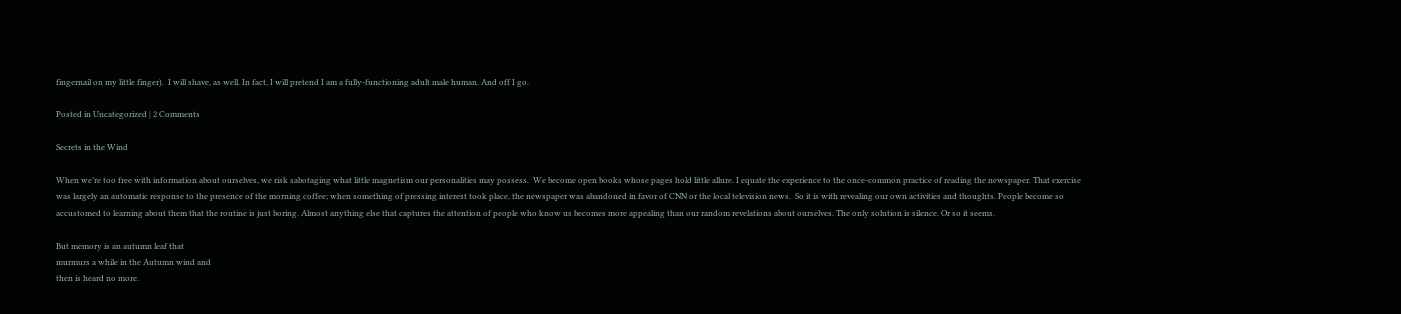fingernail on my little finger).  I will shave, as well. In fact, I will pretend I am a fully-functioning adult male human. And off I go.

Posted in Uncategorized | 2 Comments

Secrets in the Wind

When we’re too free with information about ourselves, we risk sabotaging what little magnetism our personalities may possess.  We become open books whose pages hold little allure. I equate the experience to the once-common practice of reading the newspaper. That exercise was largely an automatic response to the presence of the morning coffee; when something of pressing interest took place, the newspaper was abandoned in favor of CNN or the local television news.  So it is with revealing our own activities and thoughts. People become so accustomed to learning about them that the routine is just boring. Almost anything else that captures the attention of people who know us becomes more appealing than our random revelations about ourselves. The only solution is silence. Or so it seems.

But memory is an autumn leaf that
murmurs a while in the Autumn wind and
then is heard no more.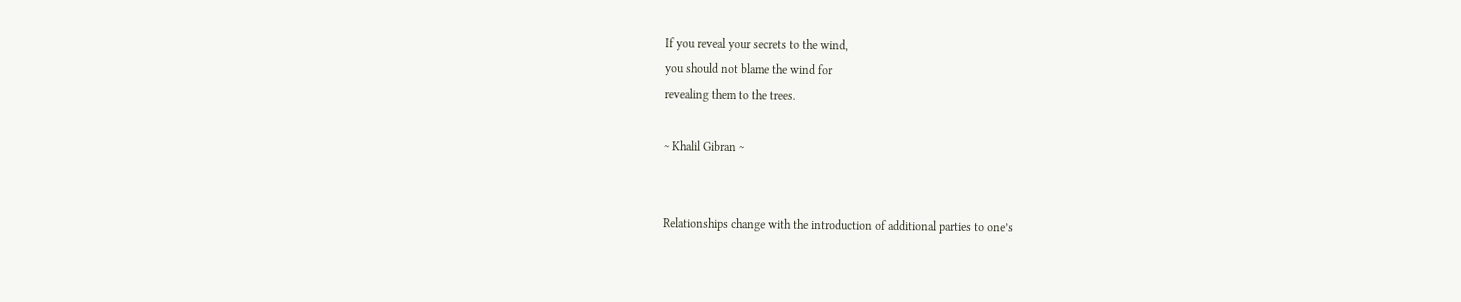If you reveal your secrets to the wind,
you should not blame the wind for
revealing them to the trees.

~ Khalil Gibran ~


Relationships change with the introduction of additional parties to one’s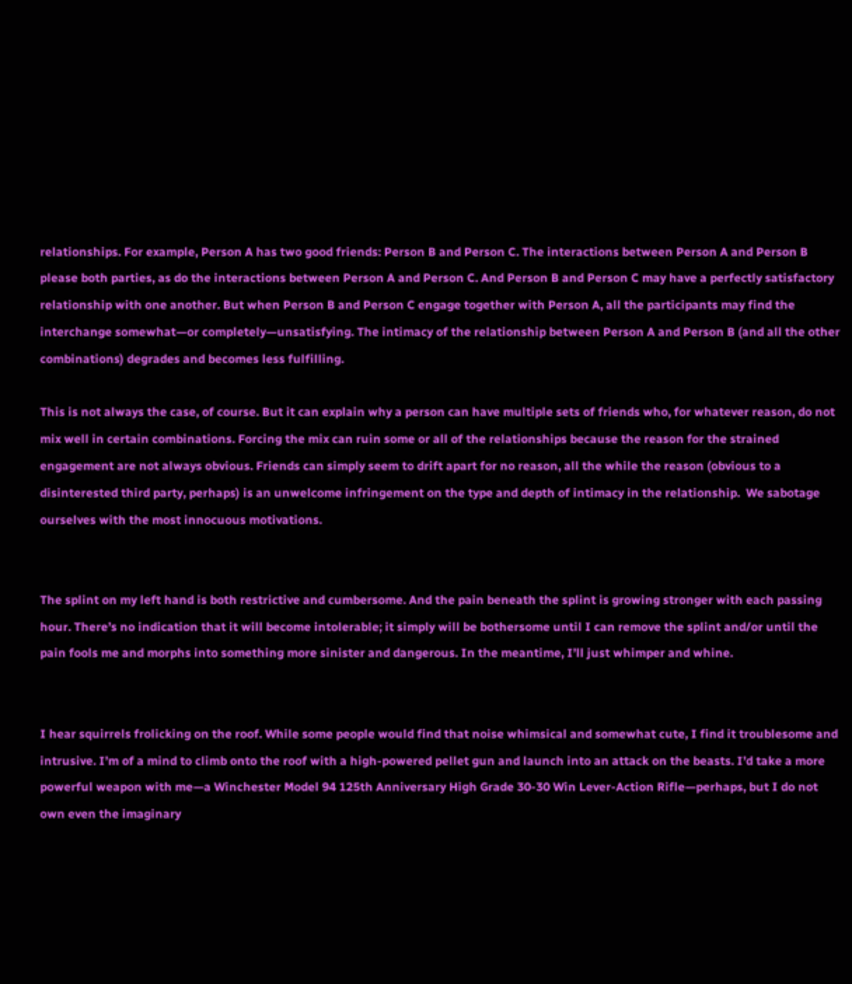relationships. For example, Person A has two good friends: Person B and Person C. The interactions between Person A and Person B please both parties, as do the interactions between Person A and Person C. And Person B and Person C may have a perfectly satisfactory relationship with one another. But when Person B and Person C engage together with Person A, all the participants may find the interchange somewhat—or completely—unsatisfying. The intimacy of the relationship between Person A and Person B (and all the other combinations) degrades and becomes less fulfilling.

This is not always the case, of course. But it can explain why a person can have multiple sets of friends who, for whatever reason, do not mix well in certain combinations. Forcing the mix can ruin some or all of the relationships because the reason for the strained engagement are not always obvious. Friends can simply seem to drift apart for no reason, all the while the reason (obvious to a disinterested third party, perhaps) is an unwelcome infringement on the type and depth of intimacy in the relationship.  We sabotage ourselves with the most innocuous motivations.


The splint on my left hand is both restrictive and cumbersome. And the pain beneath the splint is growing stronger with each passing hour. There’s no indication that it will become intolerable; it simply will be bothersome until I can remove the splint and/or until the pain fools me and morphs into something more sinister and dangerous. In the meantime, I’ll just whimper and whine.


I hear squirrels frolicking on the roof. While some people would find that noise whimsical and somewhat cute, I find it troublesome and intrusive. I’m of a mind to climb onto the roof with a high-powered pellet gun and launch into an attack on the beasts. I’d take a more powerful weapon with me—a Winchester Model 94 125th Anniversary High Grade 30-30 Win Lever-Action Rifle—perhaps, but I do not own even the imaginary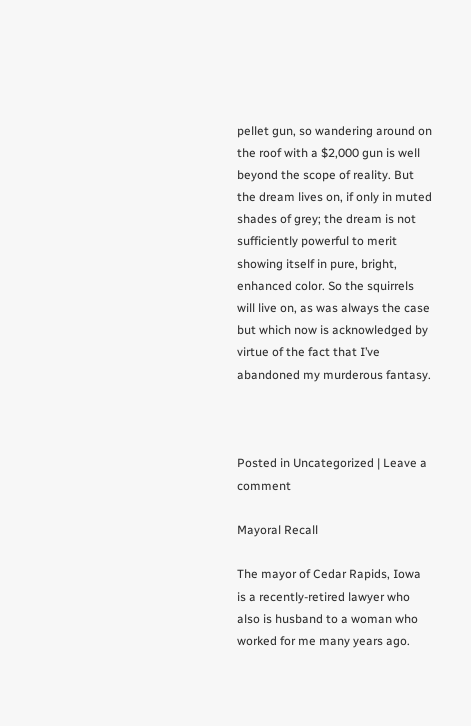pellet gun, so wandering around on the roof with a $2,000 gun is well beyond the scope of reality. But the dream lives on, if only in muted shades of grey; the dream is not sufficiently powerful to merit showing itself in pure, bright, enhanced color. So the squirrels will live on, as was always the case but which now is acknowledged by virtue of the fact that I’ve abandoned my murderous fantasy.



Posted in Uncategorized | Leave a comment

Mayoral Recall

The mayor of Cedar Rapids, Iowa is a recently-retired lawyer who also is husband to a woman who worked for me many years ago.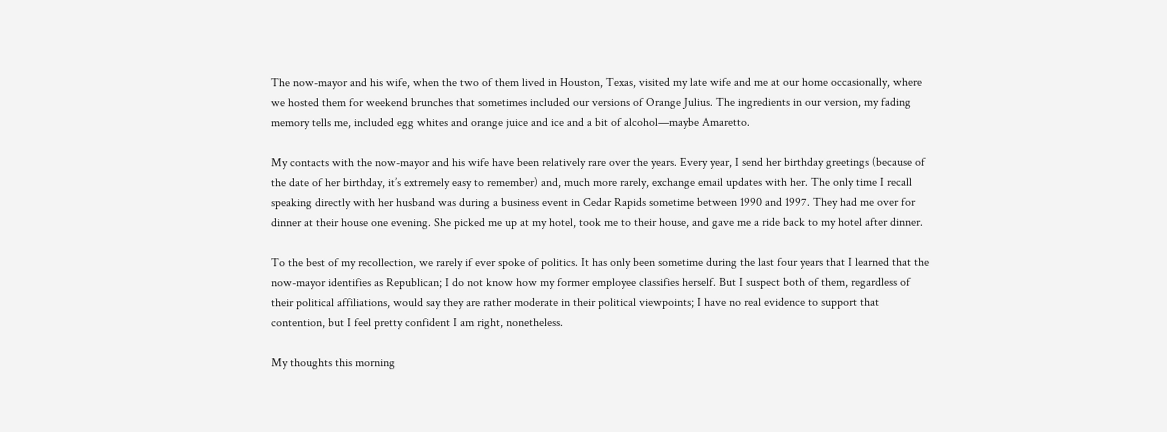The now-mayor and his wife, when the two of them lived in Houston, Texas, visited my late wife and me at our home occasionally, where we hosted them for weekend brunches that sometimes included our versions of Orange Julius. The ingredients in our version, my fading memory tells me, included egg whites and orange juice and ice and a bit of alcohol—maybe Amaretto.

My contacts with the now-mayor and his wife have been relatively rare over the years. Every year, I send her birthday greetings (because of the date of her birthday, it’s extremely easy to remember) and, much more rarely, exchange email updates with her. The only time I recall speaking directly with her husband was during a business event in Cedar Rapids sometime between 1990 and 1997. They had me over for dinner at their house one evening. She picked me up at my hotel, took me to their house, and gave me a ride back to my hotel after dinner.

To the best of my recollection, we rarely if ever spoke of politics. It has only been sometime during the last four years that I learned that the now-mayor identifies as Republican; I do not know how my former employee classifies herself. But I suspect both of them, regardless of their political affiliations, would say they are rather moderate in their political viewpoints; I have no real evidence to support that contention, but I feel pretty confident I am right, nonetheless.

My thoughts this morning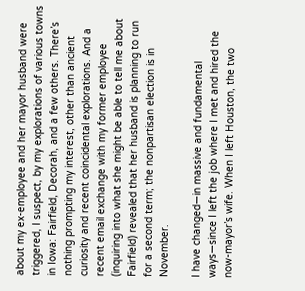about my ex-employee and her mayor husband were triggered, I suspect, by my explorations of various towns in Iowa: Fairfield, Decorah, and a few others. There’s nothing prompting my interest, other than ancient curiosity and recent coincidental explorations. And a recent email exchange with my former employee (inquiring into what she might be able to tell me about Fairfield) revealed that her husband is planning to run for a second term; the nonpartisan election is in November.

I have changed—in massive and fundamental ways—since I left the job where I met and hired the now-mayor’s wife. When I left Houston, the two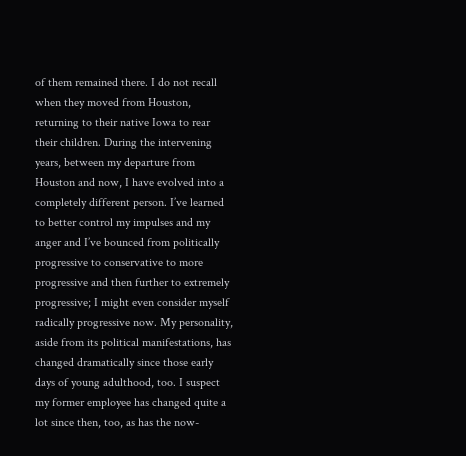of them remained there. I do not recall when they moved from Houston, returning to their native Iowa to rear their children. During the intervening years, between my departure from Houston and now, I have evolved into a completely different person. I’ve learned to better control my impulses and my anger and I’ve bounced from politically progressive to conservative to more progressive and then further to extremely progressive; I might even consider myself radically progressive now. My personality, aside from its political manifestations, has changed dramatically since those early days of young adulthood, too. I suspect my former employee has changed quite a lot since then, too, as has the now-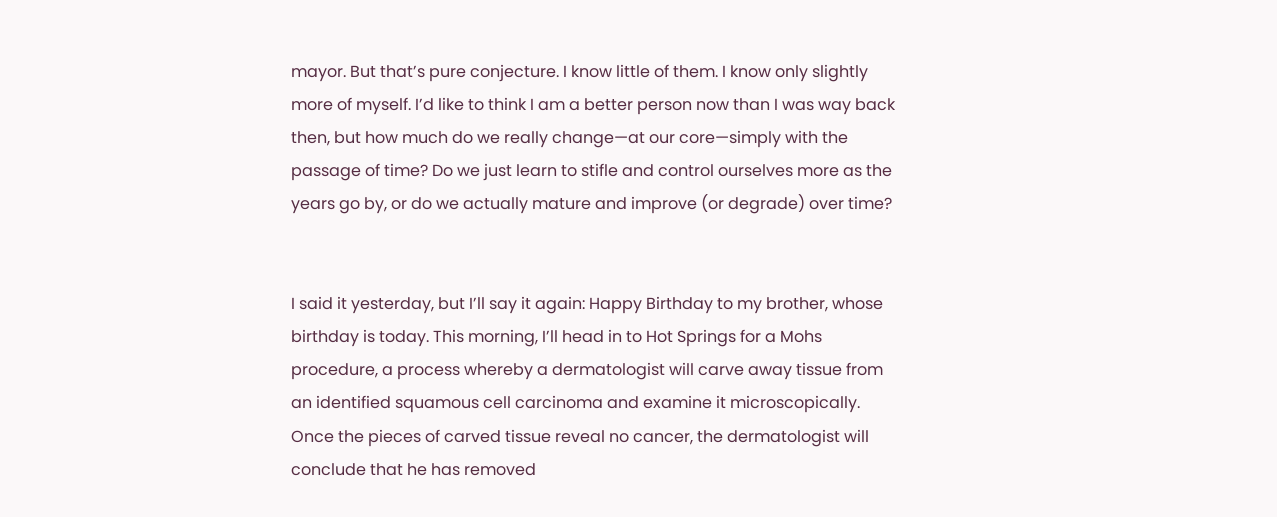mayor. But that’s pure conjecture. I know little of them. I know only slightly more of myself. I’d like to think I am a better person now than I was way back then, but how much do we really change—at our core—simply with the passage of time? Do we just learn to stifle and control ourselves more as the years go by, or do we actually mature and improve (or degrade) over time?


I said it yesterday, but I’ll say it again: Happy Birthday to my brother, whose birthday is today. This morning, I’ll head in to Hot Springs for a Mohs procedure, a process whereby a dermatologist will carve away tissue from an identified squamous cell carcinoma and examine it microscopically. Once the pieces of carved tissue reveal no cancer, the dermatologist will conclude that he has removed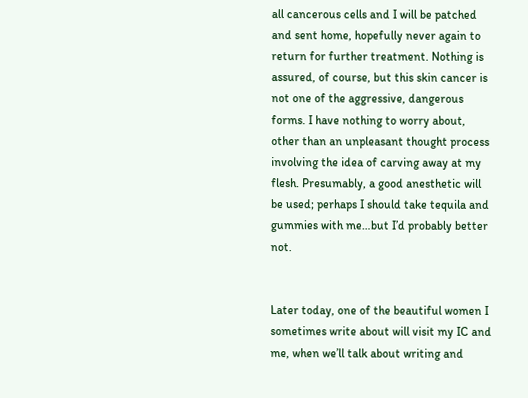all cancerous cells and I will be patched and sent home, hopefully never again to return for further treatment. Nothing is assured, of course, but this skin cancer is not one of the aggressive, dangerous forms. I have nothing to worry about, other than an unpleasant thought process involving the idea of carving away at my flesh. Presumably, a good anesthetic will be used; perhaps I should take tequila and gummies with me…but I’d probably better not.


Later today, one of the beautiful women I sometimes write about will visit my IC and me, when we’ll talk about writing and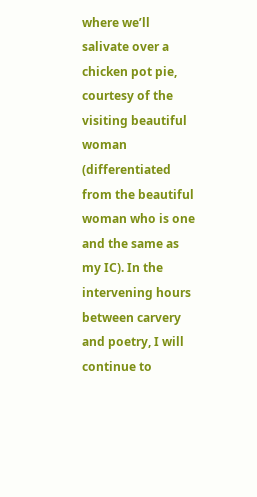where we’ll salivate over a chicken pot pie, courtesy of the visiting beautiful woman (differentiated from the beautiful woman who is one and the same as my IC). In the intervening hours between carvery and poetry, I will continue to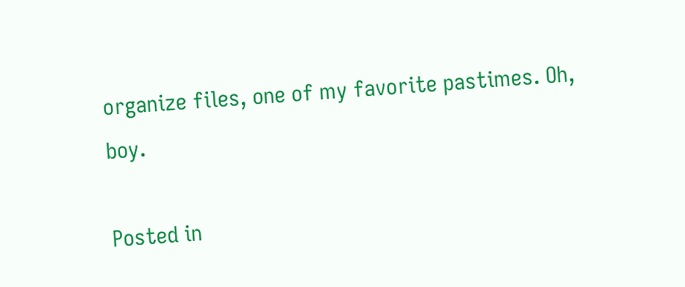organize files, one of my favorite pastimes. Oh, boy.

Posted in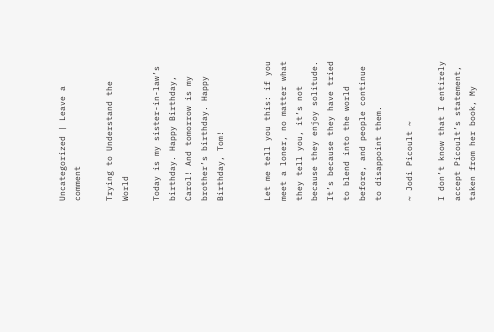Uncategorized | Leave a comment

Trying to Understand the World

Today is my sister-in-law’s birthday. Happy Birthday, Carol! And tomorrow is my brother’s birthday. Happy Birthday, Tom!


Let me tell you this: if you meet a loner, no matter what they tell you, it’s not because they enjoy solitude. It’s because they have tried to blend into the world before, and people continue to disappoint them.

~ Jodi Picoult ~

I don’t know that I entirely accept Picoult’s statement, taken from her book, My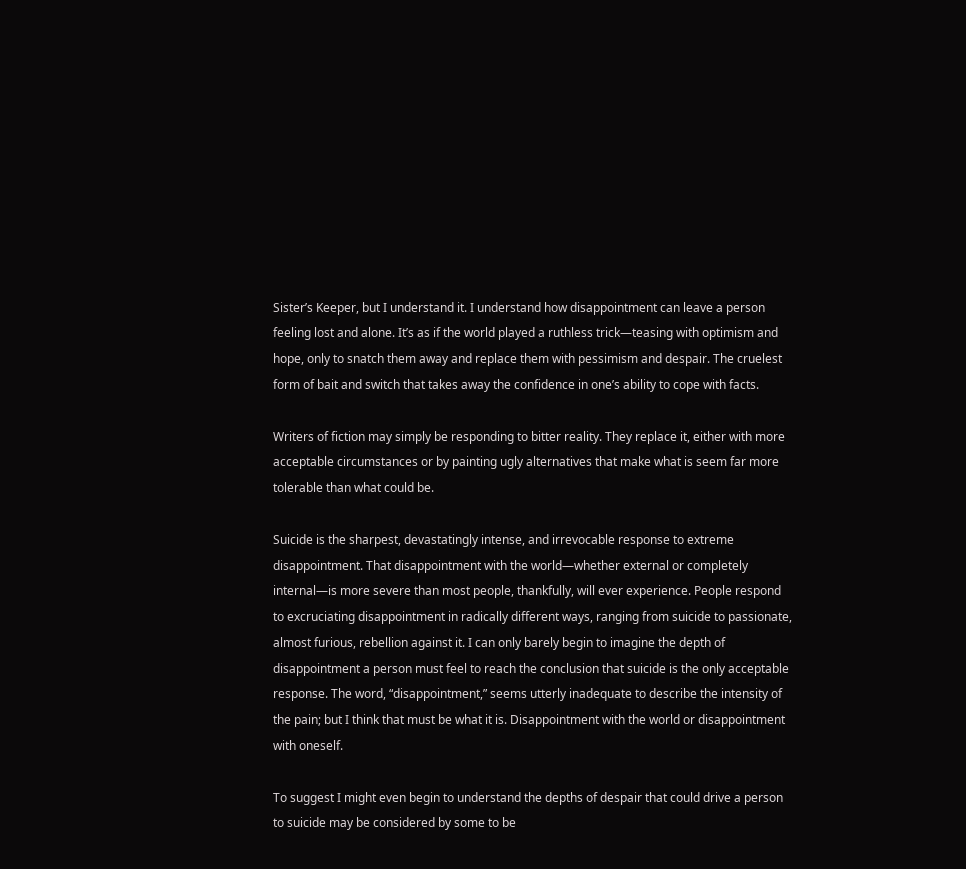Sister’s Keeper, but I understand it. I understand how disappointment can leave a person feeling lost and alone. It’s as if the world played a ruthless trick—teasing with optimism and hope, only to snatch them away and replace them with pessimism and despair. The cruelest form of bait and switch that takes away the confidence in one’s ability to cope with facts.

Writers of fiction may simply be responding to bitter reality. They replace it, either with more acceptable circumstances or by painting ugly alternatives that make what is seem far more tolerable than what could be.

Suicide is the sharpest, devastatingly intense, and irrevocable response to extreme disappointment. That disappointment with the world—whether external or completely internal—is more severe than most people, thankfully, will ever experience. People respond to excruciating disappointment in radically different ways, ranging from suicide to passionate, almost furious, rebellion against it. I can only barely begin to imagine the depth of disappointment a person must feel to reach the conclusion that suicide is the only acceptable response. The word, “disappointment,” seems utterly inadequate to describe the intensity of the pain; but I think that must be what it is. Disappointment with the world or disappointment with oneself.

To suggest I might even begin to understand the depths of despair that could drive a person to suicide may be considered by some to be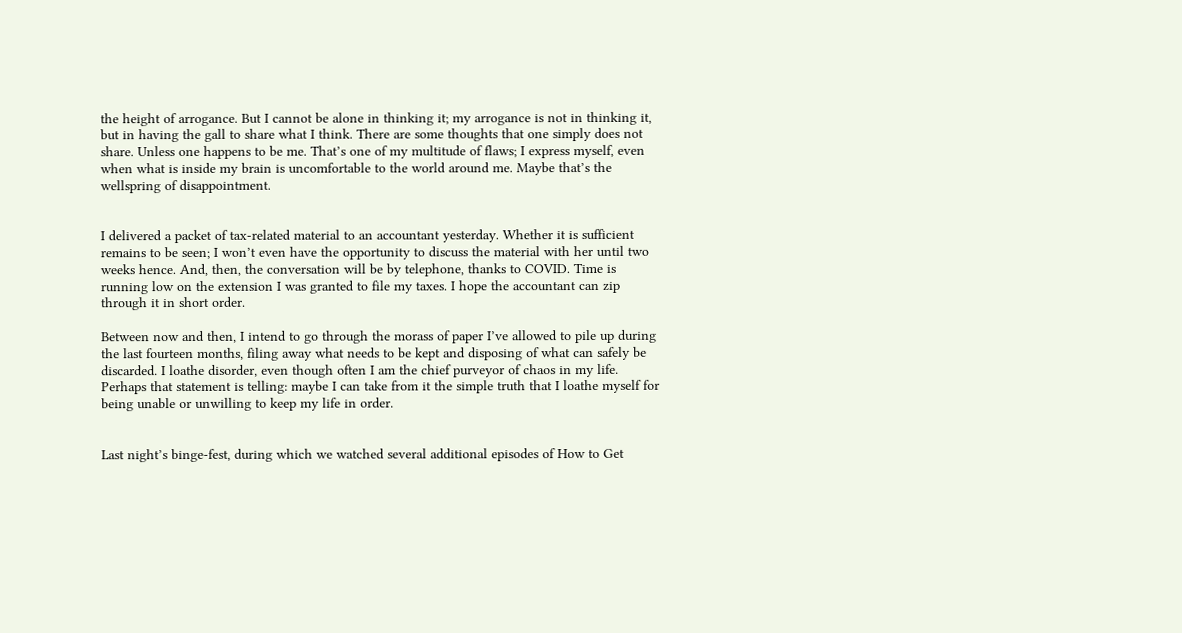the height of arrogance. But I cannot be alone in thinking it; my arrogance is not in thinking it, but in having the gall to share what I think. There are some thoughts that one simply does not share. Unless one happens to be me. That’s one of my multitude of flaws; I express myself, even when what is inside my brain is uncomfortable to the world around me. Maybe that’s the wellspring of disappointment.


I delivered a packet of tax-related material to an accountant yesterday. Whether it is sufficient remains to be seen; I won’t even have the opportunity to discuss the material with her until two weeks hence. And, then, the conversation will be by telephone, thanks to COVID. Time is running low on the extension I was granted to file my taxes. I hope the accountant can zip through it in short order.

Between now and then, I intend to go through the morass of paper I’ve allowed to pile up during the last fourteen months, filing away what needs to be kept and disposing of what can safely be discarded. I loathe disorder, even though often I am the chief purveyor of chaos in my life. Perhaps that statement is telling: maybe I can take from it the simple truth that I loathe myself for being unable or unwilling to keep my life in order.


Last night’s binge-fest, during which we watched several additional episodes of How to Get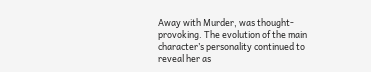Away with Murder, was thought-provoking. The evolution of the main character’s personality continued to reveal her as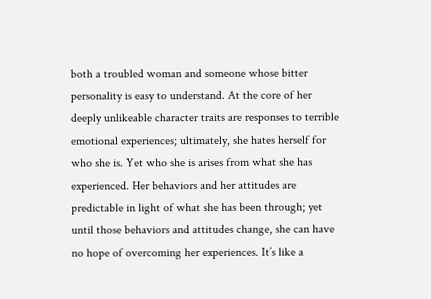both a troubled woman and someone whose bitter personality is easy to understand. At the core of her deeply unlikeable character traits are responses to terrible emotional experiences; ultimately, she hates herself for who she is. Yet who she is arises from what she has experienced. Her behaviors and her attitudes are predictable in light of what she has been through; yet until those behaviors and attitudes change, she can have no hope of overcoming her experiences. It’s like a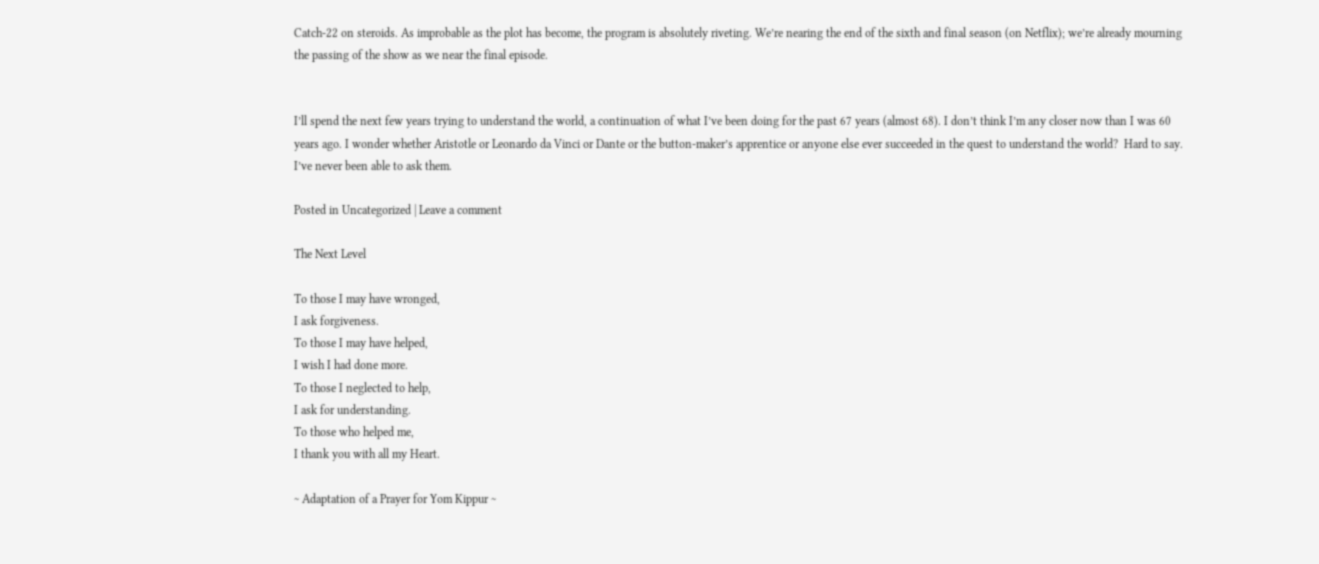Catch-22 on steroids. As improbable as the plot has become, the program is absolutely riveting. We’re nearing the end of the sixth and final season (on Netflix); we’re already mourning the passing of the show as we near the final episode.


I’ll spend the next few years trying to understand the world, a continuation of what I’ve been doing for the past 67 years (almost 68). I don’t think I’m any closer now than I was 60 years ago. I wonder whether Aristotle or Leonardo da Vinci or Dante or the button-maker’s apprentice or anyone else ever succeeded in the quest to understand the world?  Hard to say. I’ve never been able to ask them.

Posted in Uncategorized | Leave a comment

The Next Level

To those I may have wronged,
I ask forgiveness.
To those I may have helped,
I wish I had done more.
To those I neglected to help,
I ask for understanding.
To those who helped me,
I thank you with all my Heart.

~ Adaptation of a Prayer for Yom Kippur ~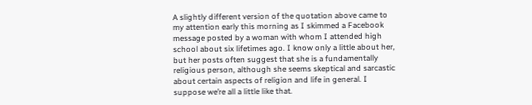A slightly different version of the quotation above came to my attention early this morning as I skimmed a Facebook message posted by a woman with whom I attended high school about six lifetimes ago. I know only a little about her, but her posts often suggest that she is a fundamentally religious person, although she seems skeptical and sarcastic about certain aspects of religion and life in general. I suppose we’re all a little like that.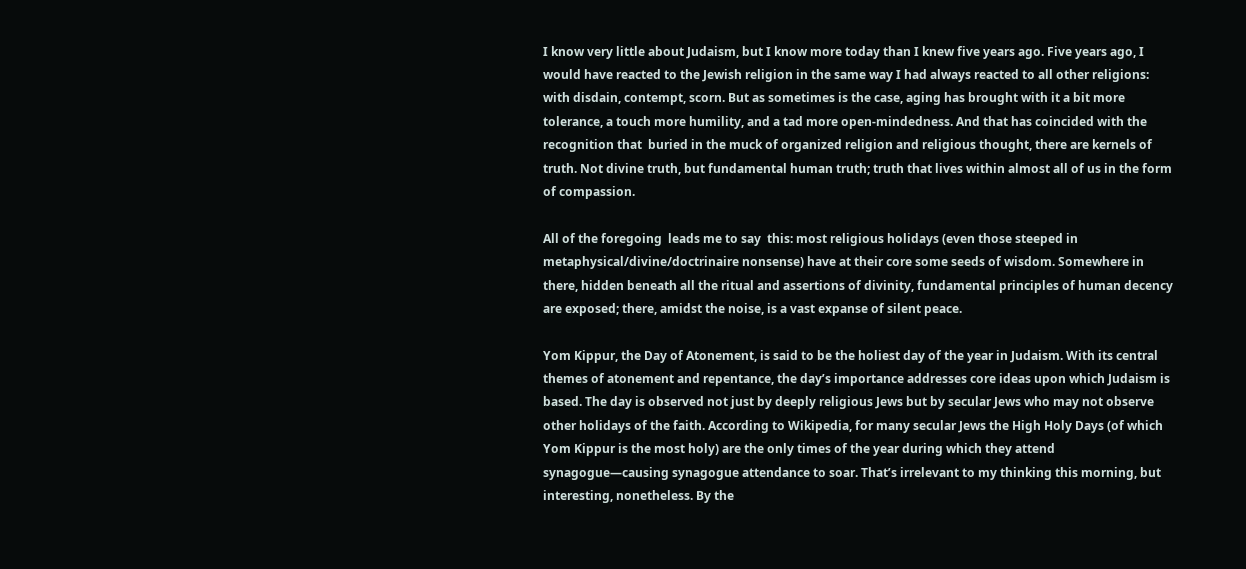I know very little about Judaism, but I know more today than I knew five years ago. Five years ago, I would have reacted to the Jewish religion in the same way I had always reacted to all other religions: with disdain, contempt, scorn. But as sometimes is the case, aging has brought with it a bit more tolerance, a touch more humility, and a tad more open-mindedness. And that has coincided with the recognition that  buried in the muck of organized religion and religious thought, there are kernels of truth. Not divine truth, but fundamental human truth; truth that lives within almost all of us in the form of compassion.

All of the foregoing  leads me to say  this: most religious holidays (even those steeped in metaphysical/divine/doctrinaire nonsense) have at their core some seeds of wisdom. Somewhere in there, hidden beneath all the ritual and assertions of divinity, fundamental principles of human decency are exposed; there, amidst the noise, is a vast expanse of silent peace.

Yom Kippur, the Day of Atonement, is said to be the holiest day of the year in Judaism. With its central themes of atonement and repentance, the day’s importance addresses core ideas upon which Judaism is based. The day is observed not just by deeply religious Jews but by secular Jews who may not observe other holidays of the faith. According to Wikipedia, for many secular Jews the High Holy Days (of which Yom Kippur is the most holy) are the only times of the year during which they attend synagogue—causing synagogue attendance to soar. That’s irrelevant to my thinking this morning, but interesting, nonetheless. By the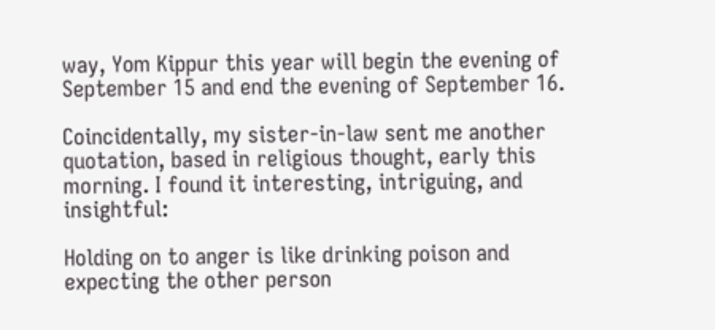way, Yom Kippur this year will begin the evening of September 15 and end the evening of September 16.

Coincidentally, my sister-in-law sent me another quotation, based in religious thought, early this morning. I found it interesting, intriguing, and insightful:

Holding on to anger is like drinking poison and expecting the other person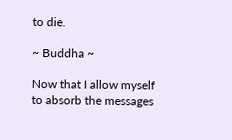to die.

~ Buddha ~

Now that I allow myself to absorb the messages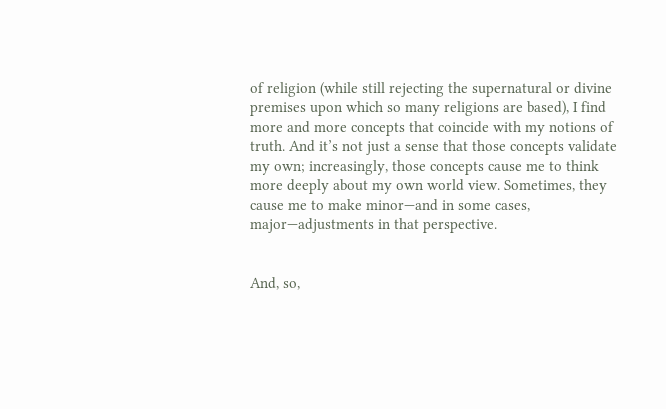of religion (while still rejecting the supernatural or divine premises upon which so many religions are based), I find more and more concepts that coincide with my notions of truth. And it’s not just a sense that those concepts validate my own; increasingly, those concepts cause me to think more deeply about my own world view. Sometimes, they cause me to make minor—and in some cases, major—adjustments in that perspective.


And, so,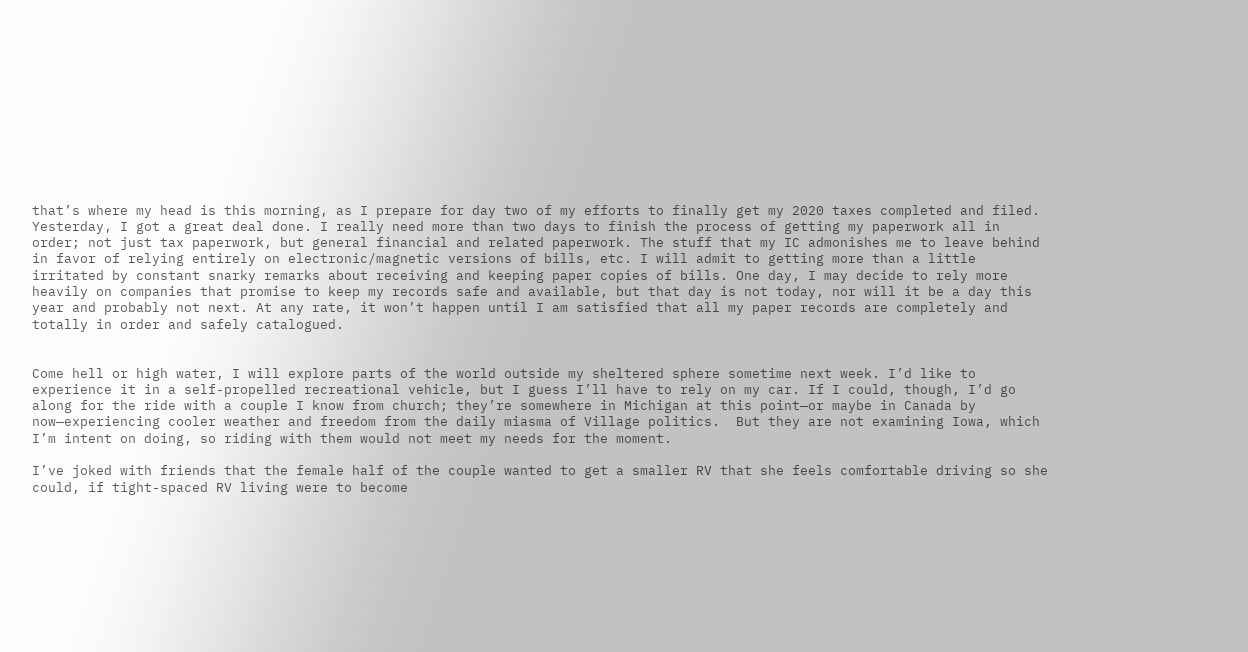that’s where my head is this morning, as I prepare for day two of my efforts to finally get my 2020 taxes completed and filed.  Yesterday, I got a great deal done. I really need more than two days to finish the process of getting my paperwork all in order; not just tax paperwork, but general financial and related paperwork. The stuff that my IC admonishes me to leave behind in favor of relying entirely on electronic/magnetic versions of bills, etc. I will admit to getting more than a little irritated by constant snarky remarks about receiving and keeping paper copies of bills. One day, I may decide to rely more heavily on companies that promise to keep my records safe and available, but that day is not today, nor will it be a day this year and probably not next. At any rate, it won’t happen until I am satisfied that all my paper records are completely and totally in order and safely catalogued.


Come hell or high water, I will explore parts of the world outside my sheltered sphere sometime next week. I’d like to experience it in a self-propelled recreational vehicle, but I guess I’ll have to rely on my car. If I could, though, I’d go along for the ride with a couple I know from church; they’re somewhere in Michigan at this point—or maybe in Canada by now—experiencing cooler weather and freedom from the daily miasma of Village politics.  But they are not examining Iowa, which I’m intent on doing, so riding with them would not meet my needs for the moment.

I’ve joked with friends that the female half of the couple wanted to get a smaller RV that she feels comfortable driving so she could, if tight-spaced RV living were to become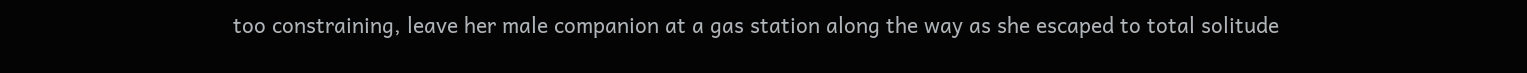too constraining, leave her male companion at a gas station along the way as she escaped to total solitude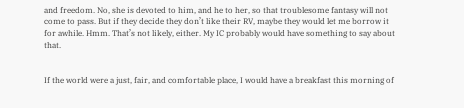and freedom. No, she is devoted to him, and he to her, so that troublesome fantasy will not come to pass. But if they decide they don’t like their RV, maybe they would let me borrow it for awhile. Hmm. That’s not likely, either. My IC probably would have something to say about that.


If the world were a just, fair, and comfortable place, I would have a breakfast this morning of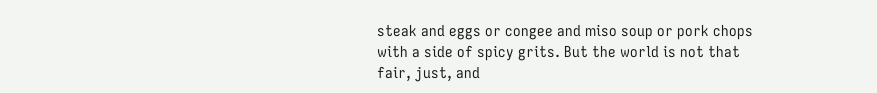steak and eggs or congee and miso soup or pork chops with a side of spicy grits. But the world is not that fair, just, and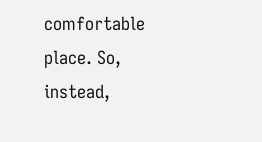comfortable place. So, instead,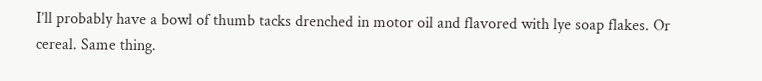I’ll probably have a bowl of thumb tacks drenched in motor oil and flavored with lye soap flakes. Or cereal. Same thing.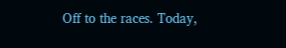Off to the races. Today,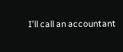I’ll call an accountant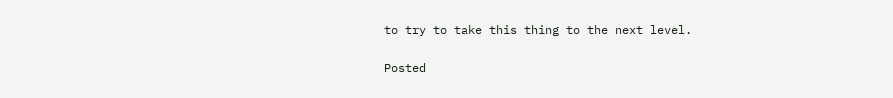to try to take this thing to the next level.

Posted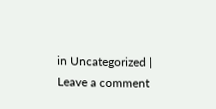in Uncategorized | Leave a comment